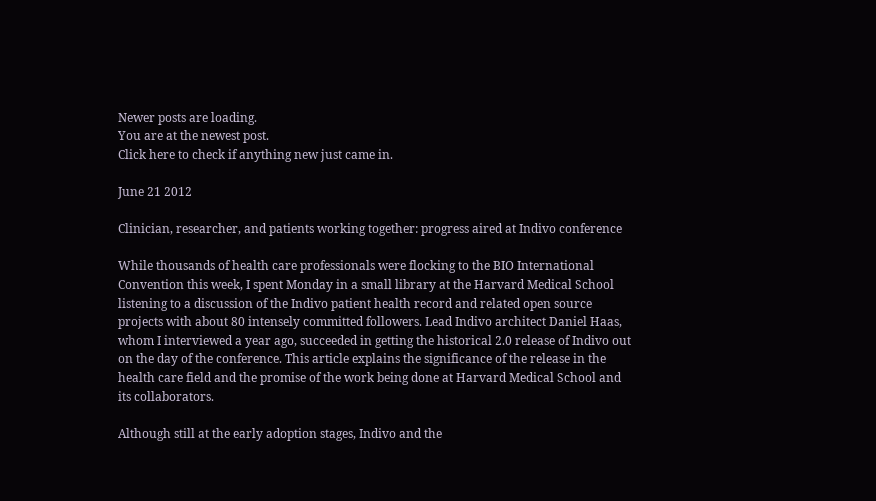Newer posts are loading.
You are at the newest post.
Click here to check if anything new just came in.

June 21 2012

Clinician, researcher, and patients working together: progress aired at Indivo conference

While thousands of health care professionals were flocking to the BIO International Convention this week, I spent Monday in a small library at the Harvard Medical School listening to a discussion of the Indivo patient health record and related open source projects with about 80 intensely committed followers. Lead Indivo architect Daniel Haas, whom I interviewed a year ago, succeeded in getting the historical 2.0 release of Indivo out on the day of the conference. This article explains the significance of the release in the health care field and the promise of the work being done at Harvard Medical School and its collaborators.

Although still at the early adoption stages, Indivo and the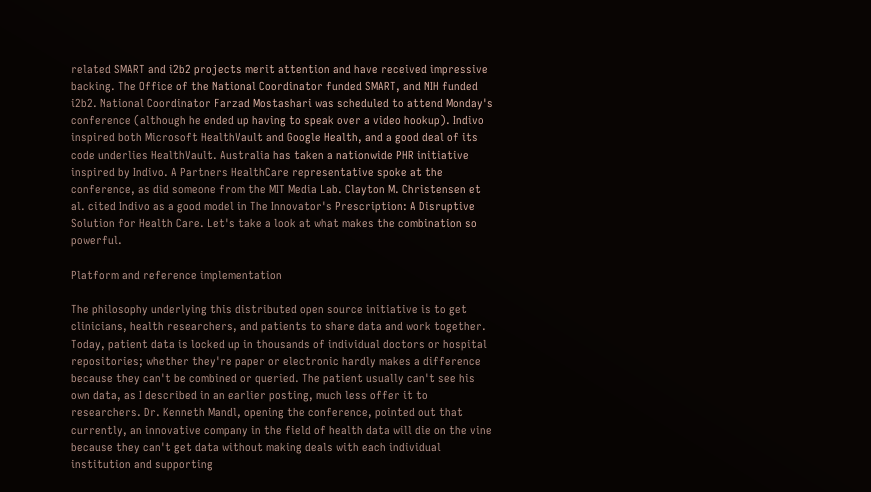related SMART and i2b2 projects merit attention and have received impressive backing. The Office of the National Coordinator funded SMART, and NIH funded i2b2. National Coordinator Farzad Mostashari was scheduled to attend Monday's conference (although he ended up having to speak over a video hookup). Indivo inspired both Microsoft HealthVault and Google Health, and a good deal of its code underlies HealthVault. Australia has taken a nationwide PHR initiative inspired by Indivo. A Partners HealthCare representative spoke at the conference, as did someone from the MIT Media Lab. Clayton M. Christensen et al. cited Indivo as a good model in The Innovator's Prescription: A Disruptive Solution for Health Care. Let's take a look at what makes the combination so powerful.

Platform and reference implementation

The philosophy underlying this distributed open source initiative is to get clinicians, health researchers, and patients to share data and work together. Today, patient data is locked up in thousands of individual doctors or hospital repositories; whether they're paper or electronic hardly makes a difference because they can't be combined or queried. The patient usually can't see his own data, as I described in an earlier posting, much less offer it to researchers. Dr. Kenneth Mandl, opening the conference, pointed out that currently, an innovative company in the field of health data will die on the vine because they can't get data without making deals with each individual institution and supporting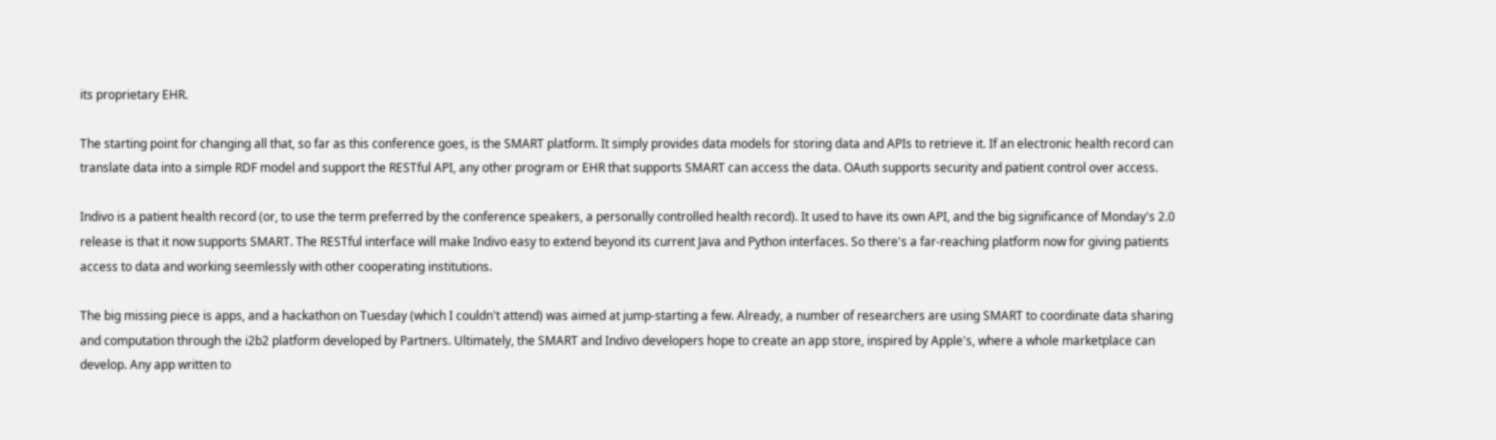its proprietary EHR.

The starting point for changing all that, so far as this conference goes, is the SMART platform. It simply provides data models for storing data and APIs to retrieve it. If an electronic health record can translate data into a simple RDF model and support the RESTful API, any other program or EHR that supports SMART can access the data. OAuth supports security and patient control over access.

Indivo is a patient health record (or, to use the term preferred by the conference speakers, a personally controlled health record). It used to have its own API, and the big significance of Monday's 2.0 release is that it now supports SMART. The RESTful interface will make Indivo easy to extend beyond its current Java and Python interfaces. So there's a far-reaching platform now for giving patients access to data and working seemlessly with other cooperating institutions.

The big missing piece is apps, and a hackathon on Tuesday (which I couldn't attend) was aimed at jump-starting a few. Already, a number of researchers are using SMART to coordinate data sharing and computation through the i2b2 platform developed by Partners. Ultimately, the SMART and Indivo developers hope to create an app store, inspired by Apple's, where a whole marketplace can develop. Any app written to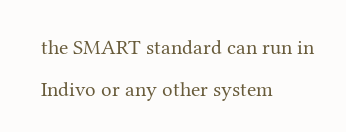the SMART standard can run in Indivo or any other system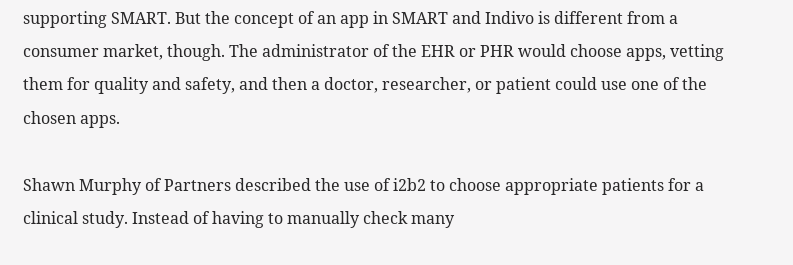supporting SMART. But the concept of an app in SMART and Indivo is different from a consumer market, though. The administrator of the EHR or PHR would choose apps, vetting them for quality and safety, and then a doctor, researcher, or patient could use one of the chosen apps.

Shawn Murphy of Partners described the use of i2b2 to choose appropriate patients for a clinical study. Instead of having to manually check many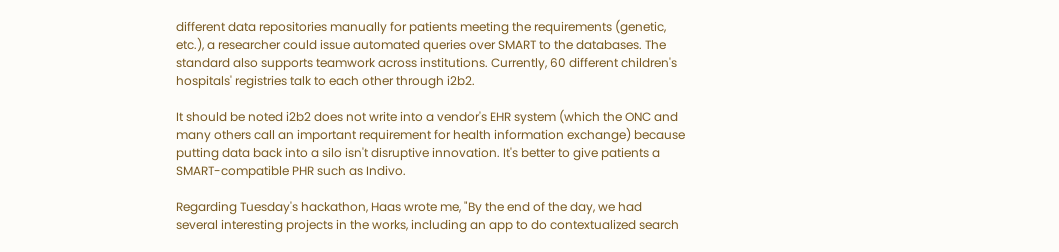different data repositories manually for patients meeting the requirements (genetic, etc.), a researcher could issue automated queries over SMART to the databases. The standard also supports teamwork across institutions. Currently, 60 different children's hospitals' registries talk to each other through i2b2.

It should be noted i2b2 does not write into a vendor's EHR system (which the ONC and many others call an important requirement for health information exchange) because putting data back into a silo isn't disruptive innovation. It's better to give patients a SMART-compatible PHR such as Indivo.

Regarding Tuesday's hackathon, Haas wrote me, "By the end of the day, we had several interesting projects in the works, including an app to do contextualized search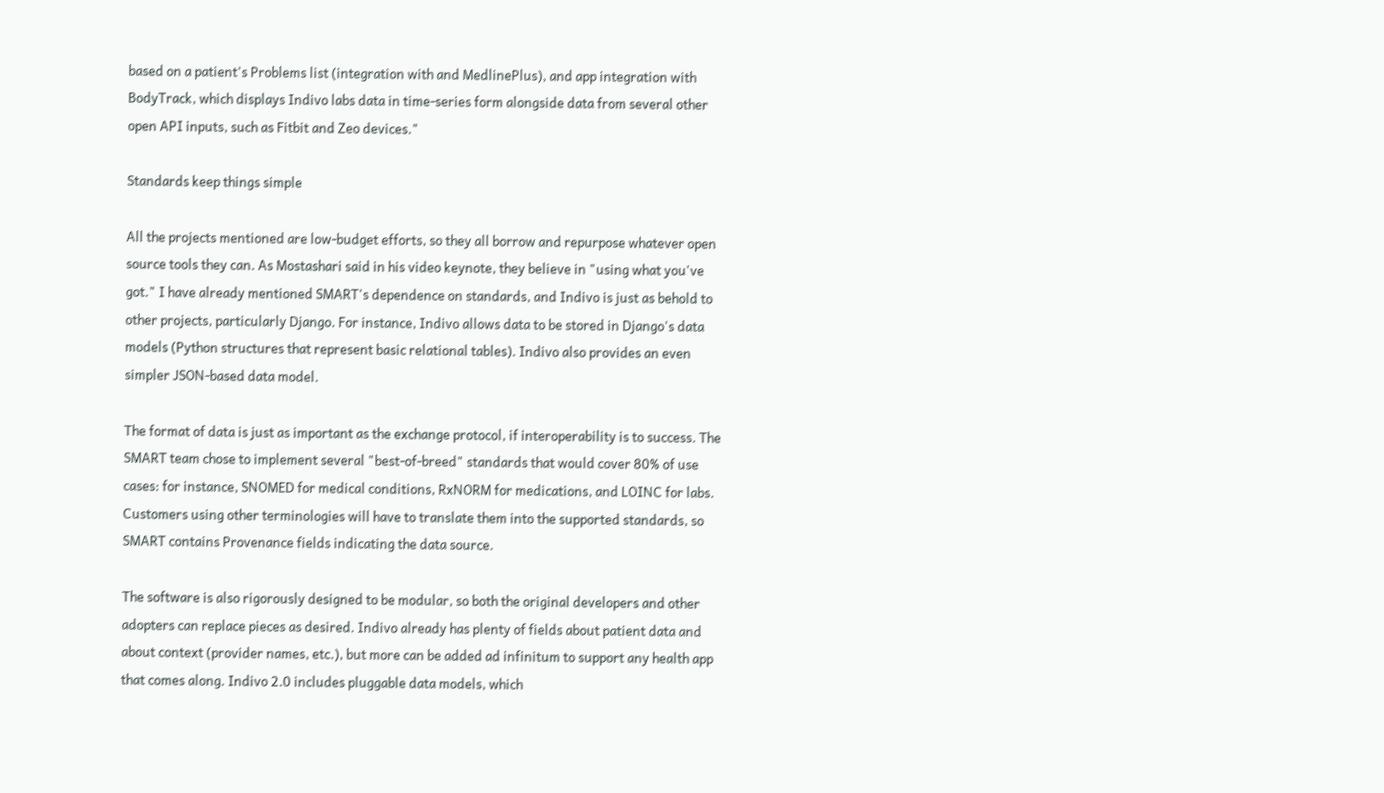based on a patient's Problems list (integration with and MedlinePlus), and app integration with BodyTrack, which displays Indivo labs data in time-series form alongside data from several other open API inputs, such as Fitbit and Zeo devices."

Standards keep things simple

All the projects mentioned are low-budget efforts, so they all borrow and repurpose whatever open source tools they can. As Mostashari said in his video keynote, they believe in "using what you've got." I have already mentioned SMART's dependence on standards, and Indivo is just as behold to other projects, particularly Django. For instance, Indivo allows data to be stored in Django's data models (Python structures that represent basic relational tables). Indivo also provides an even simpler JSON-based data model.

The format of data is just as important as the exchange protocol, if interoperability is to success. The SMART team chose to implement several "best-of-breed" standards that would cover 80% of use cases: for instance, SNOMED for medical conditions, RxNORM for medications, and LOINC for labs. Customers using other terminologies will have to translate them into the supported standards, so SMART contains Provenance fields indicating the data source.

The software is also rigorously designed to be modular, so both the original developers and other adopters can replace pieces as desired. Indivo already has plenty of fields about patient data and about context (provider names, etc.), but more can be added ad infinitum to support any health app that comes along. Indivo 2.0 includes pluggable data models, which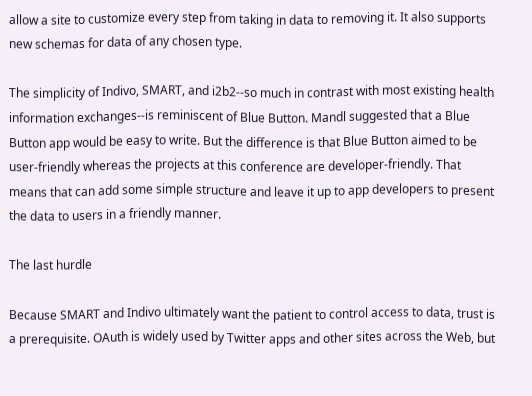allow a site to customize every step from taking in data to removing it. It also supports new schemas for data of any chosen type.

The simplicity of Indivo, SMART, and i2b2--so much in contrast with most existing health information exchanges--is reminiscent of Blue Button. Mandl suggested that a Blue Button app would be easy to write. But the difference is that Blue Button aimed to be user-friendly whereas the projects at this conference are developer-friendly. That means that can add some simple structure and leave it up to app developers to present the data to users in a friendly manner.

The last hurdle

Because SMART and Indivo ultimately want the patient to control access to data, trust is a prerequisite. OAuth is widely used by Twitter apps and other sites across the Web, but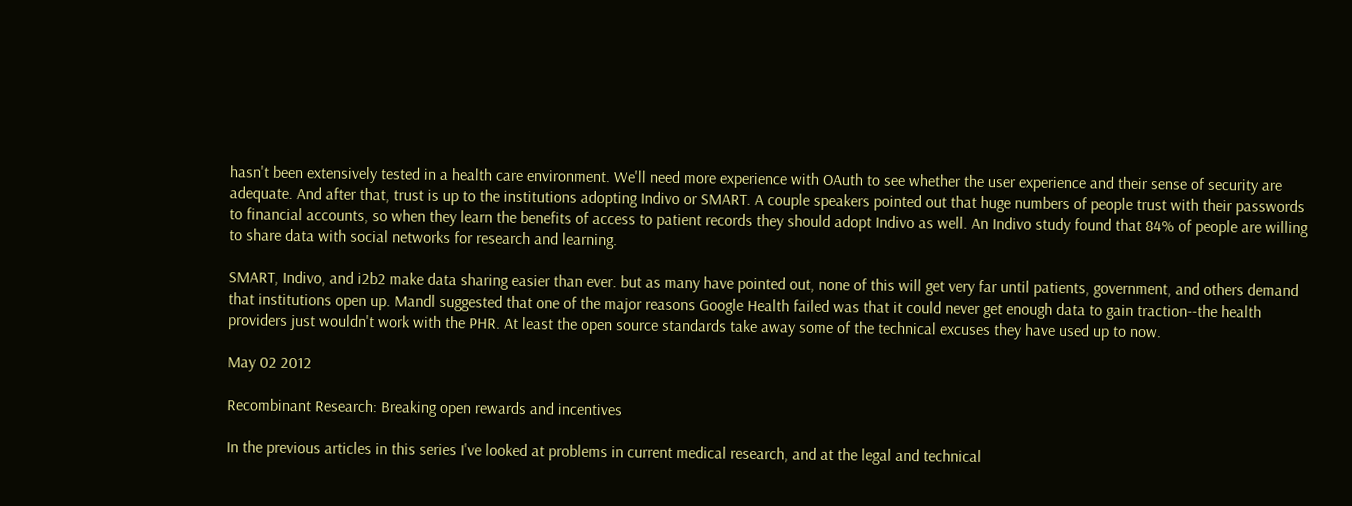hasn't been extensively tested in a health care environment. We'll need more experience with OAuth to see whether the user experience and their sense of security are adequate. And after that, trust is up to the institutions adopting Indivo or SMART. A couple speakers pointed out that huge numbers of people trust with their passwords to financial accounts, so when they learn the benefits of access to patient records they should adopt Indivo as well. An Indivo study found that 84% of people are willing to share data with social networks for research and learning.

SMART, Indivo, and i2b2 make data sharing easier than ever. but as many have pointed out, none of this will get very far until patients, government, and others demand that institutions open up. Mandl suggested that one of the major reasons Google Health failed was that it could never get enough data to gain traction--the health providers just wouldn't work with the PHR. At least the open source standards take away some of the technical excuses they have used up to now.

May 02 2012

Recombinant Research: Breaking open rewards and incentives

In the previous articles in this series I've looked at problems in current medical research, and at the legal and technical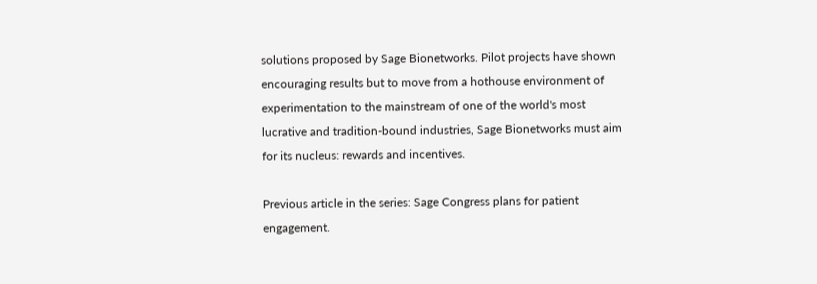solutions proposed by Sage Bionetworks. Pilot projects have shown encouraging results but to move from a hothouse environment of experimentation to the mainstream of one of the world's most lucrative and tradition-bound industries, Sage Bionetworks must aim for its nucleus: rewards and incentives.

Previous article in the series: Sage Congress plans for patient engagement.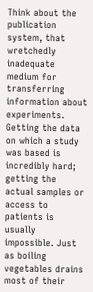Think about the publication system, that wretchedly inadequate medium for transferring information about experiments. Getting the data on which a study was based is incredibly hard; getting the actual samples or access to patients is usually impossible. Just as boiling vegetables drains most of their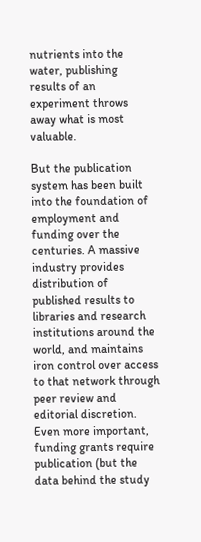nutrients into the water, publishing results of an experiment throws away what is most valuable.

But the publication system has been built into the foundation of employment and funding over the centuries. A massive industry provides distribution of published results to libraries and research institutions around the world, and maintains iron control over access to that network through peer review and editorial discretion. Even more important, funding grants require publication (but the data behind the study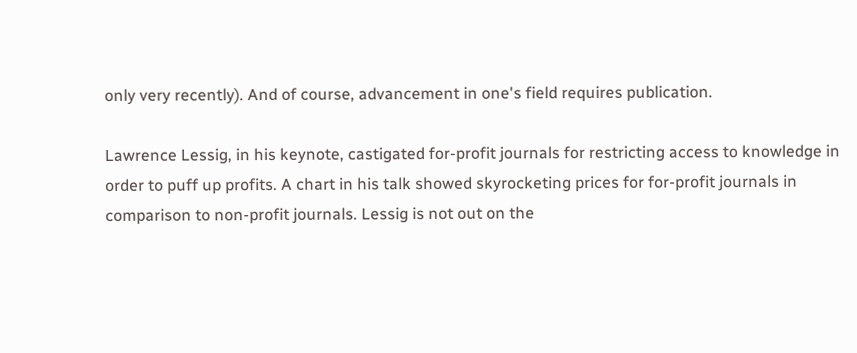only very recently). And of course, advancement in one's field requires publication.

Lawrence Lessig, in his keynote, castigated for-profit journals for restricting access to knowledge in order to puff up profits. A chart in his talk showed skyrocketing prices for for-profit journals in comparison to non-profit journals. Lessig is not out on the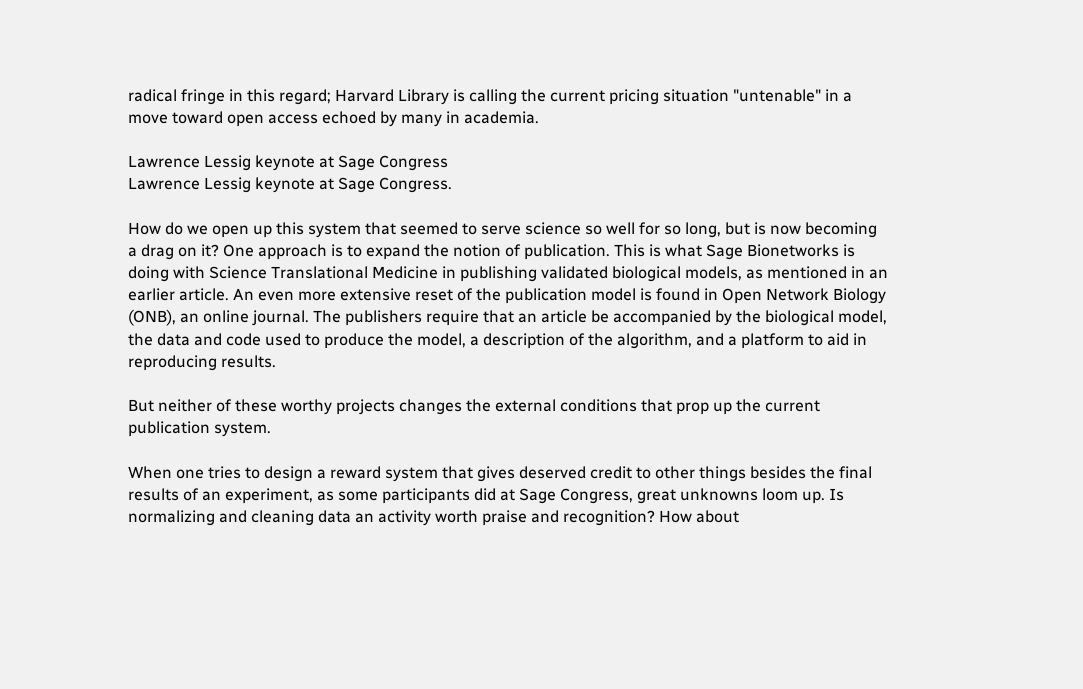radical fringe in this regard; Harvard Library is calling the current pricing situation "untenable" in a move toward open access echoed by many in academia.

Lawrence Lessig keynote at Sage Congress
Lawrence Lessig keynote at Sage Congress.

How do we open up this system that seemed to serve science so well for so long, but is now becoming a drag on it? One approach is to expand the notion of publication. This is what Sage Bionetworks is doing with Science Translational Medicine in publishing validated biological models, as mentioned in an earlier article. An even more extensive reset of the publication model is found in Open Network Biology (ONB), an online journal. The publishers require that an article be accompanied by the biological model, the data and code used to produce the model, a description of the algorithm, and a platform to aid in reproducing results.

But neither of these worthy projects changes the external conditions that prop up the current publication system.

When one tries to design a reward system that gives deserved credit to other things besides the final results of an experiment, as some participants did at Sage Congress, great unknowns loom up. Is normalizing and cleaning data an activity worth praise and recognition? How about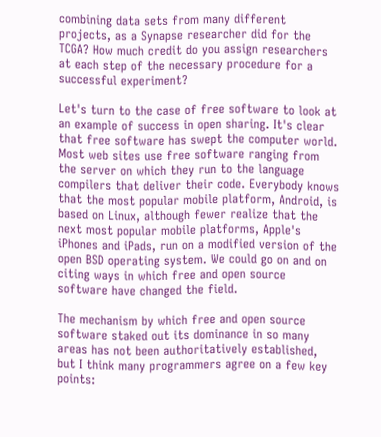combining data sets from many different projects, as a Synapse researcher did for the TCGA? How much credit do you assign researchers at each step of the necessary procedure for a successful experiment?

Let's turn to the case of free software to look at an example of success in open sharing. It's clear that free software has swept the computer world. Most web sites use free software ranging from the server on which they run to the language compilers that deliver their code. Everybody knows that the most popular mobile platform, Android, is based on Linux, although fewer realize that the next most popular mobile platforms, Apple's iPhones and iPads, run on a modified version of the open BSD operating system. We could go on and on citing ways in which free and open source software have changed the field.

The mechanism by which free and open source software staked out its dominance in so many areas has not been authoritatively established, but I think many programmers agree on a few key points: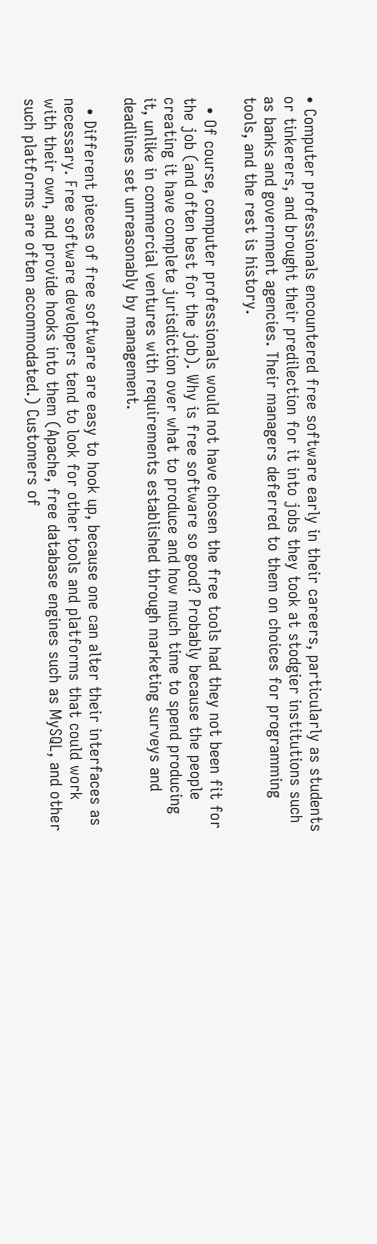• Computer professionals encountered free software early in their careers, particularly as students or tinkerers, and brought their predilection for it into jobs they took at stodgier institutions such as banks and government agencies. Their managers deferred to them on choices for programming tools, and the rest is history.

  • Of course, computer professionals would not have chosen the free tools had they not been fit for the job (and often best for the job). Why is free software so good? Probably because the people creating it have complete jurisdiction over what to produce and how much time to spend producing it, unlike in commercial ventures with requirements established through marketing surveys and deadlines set unreasonably by management.

  • Different pieces of free software are easy to hook up, because one can alter their interfaces as necessary. Free software developers tend to look for other tools and platforms that could work with their own, and provide hooks into them (Apache, free database engines such as MySQL, and other such platforms are often accommodated.) Customers of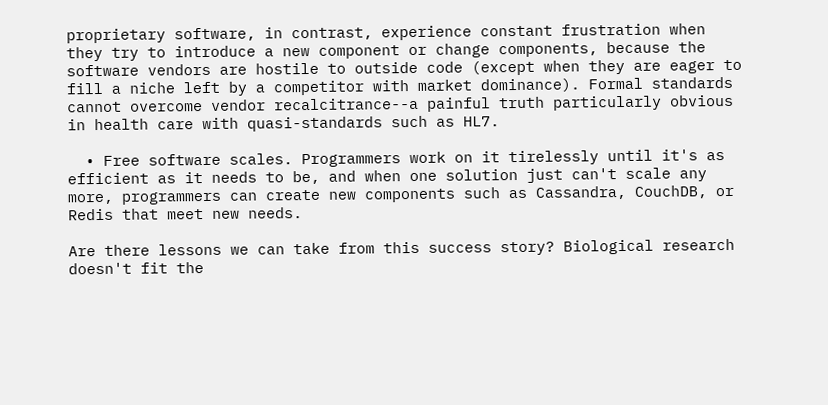proprietary software, in contrast, experience constant frustration when they try to introduce a new component or change components, because the software vendors are hostile to outside code (except when they are eager to fill a niche left by a competitor with market dominance). Formal standards cannot overcome vendor recalcitrance--a painful truth particularly obvious in health care with quasi-standards such as HL7.

  • Free software scales. Programmers work on it tirelessly until it's as efficient as it needs to be, and when one solution just can't scale any more, programmers can create new components such as Cassandra, CouchDB, or Redis that meet new needs.

Are there lessons we can take from this success story? Biological research doesn't fit the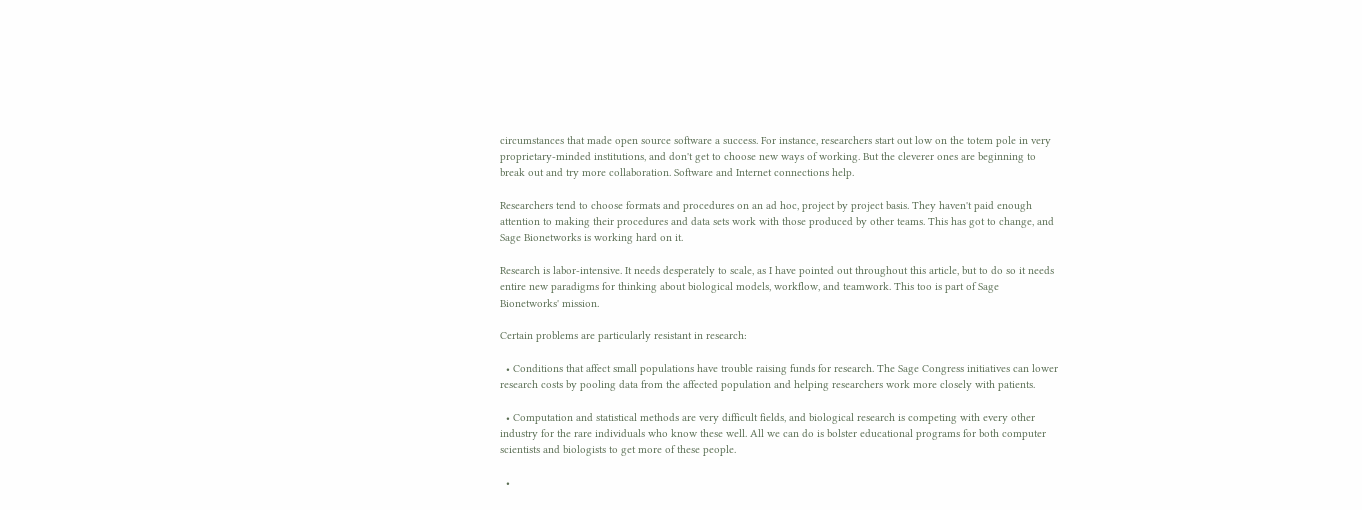circumstances that made open source software a success. For instance, researchers start out low on the totem pole in very proprietary-minded institutions, and don't get to choose new ways of working. But the cleverer ones are beginning to break out and try more collaboration. Software and Internet connections help.

Researchers tend to choose formats and procedures on an ad hoc, project by project basis. They haven't paid enough attention to making their procedures and data sets work with those produced by other teams. This has got to change, and Sage Bionetworks is working hard on it.

Research is labor-intensive. It needs desperately to scale, as I have pointed out throughout this article, but to do so it needs entire new paradigms for thinking about biological models, workflow, and teamwork. This too is part of Sage Bionetworks' mission.

Certain problems are particularly resistant in research:

  • Conditions that affect small populations have trouble raising funds for research. The Sage Congress initiatives can lower research costs by pooling data from the affected population and helping researchers work more closely with patients.

  • Computation and statistical methods are very difficult fields, and biological research is competing with every other industry for the rare individuals who know these well. All we can do is bolster educational programs for both computer scientists and biologists to get more of these people.

  •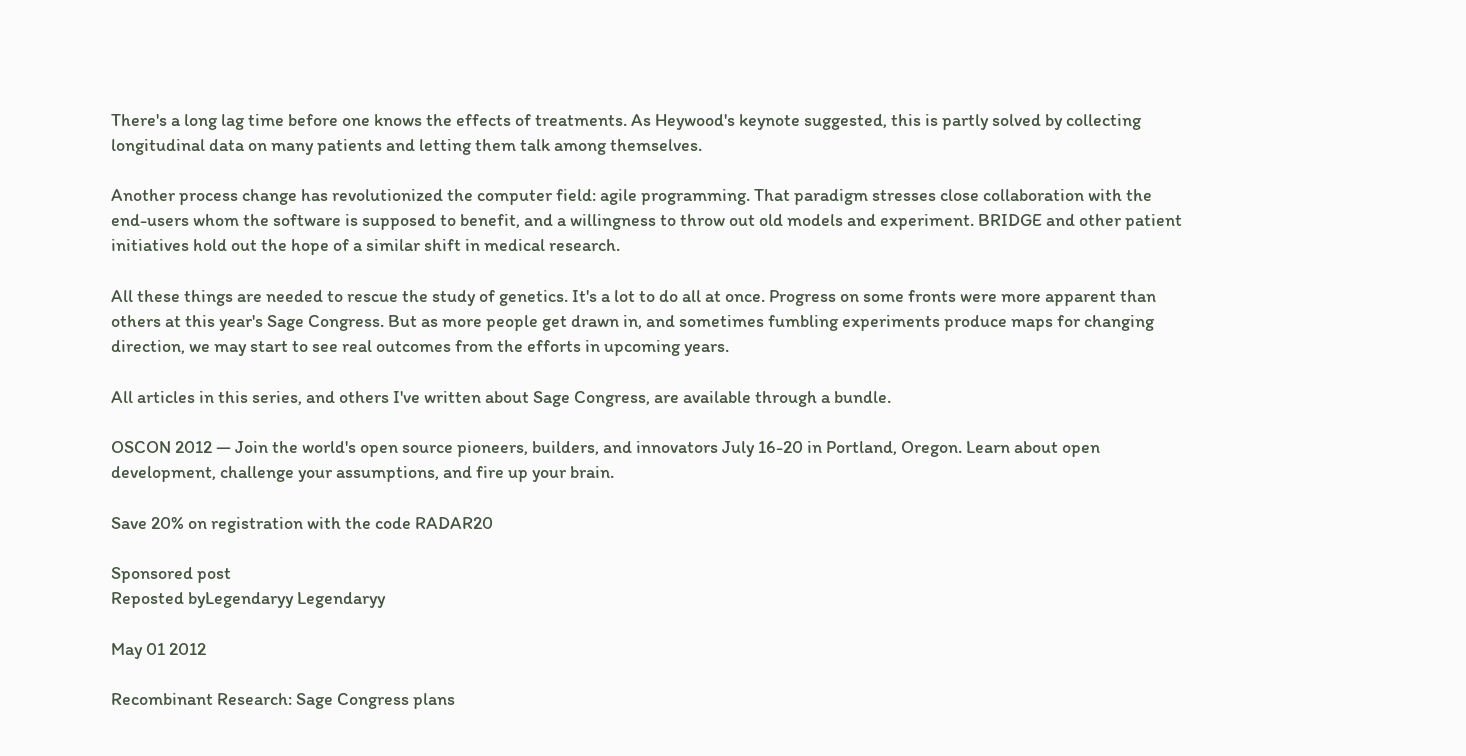There's a long lag time before one knows the effects of treatments. As Heywood's keynote suggested, this is partly solved by collecting longitudinal data on many patients and letting them talk among themselves.

Another process change has revolutionized the computer field: agile programming. That paradigm stresses close collaboration with the end-users whom the software is supposed to benefit, and a willingness to throw out old models and experiment. BRIDGE and other patient initiatives hold out the hope of a similar shift in medical research.

All these things are needed to rescue the study of genetics. It's a lot to do all at once. Progress on some fronts were more apparent than others at this year's Sage Congress. But as more people get drawn in, and sometimes fumbling experiments produce maps for changing direction, we may start to see real outcomes from the efforts in upcoming years.

All articles in this series, and others I've written about Sage Congress, are available through a bundle.

OSCON 2012 — Join the world's open source pioneers, builders, and innovators July 16-20 in Portland, Oregon. Learn about open development, challenge your assumptions, and fire up your brain.

Save 20% on registration with the code RADAR20

Sponsored post
Reposted byLegendaryy Legendaryy

May 01 2012

Recombinant Research: Sage Congress plans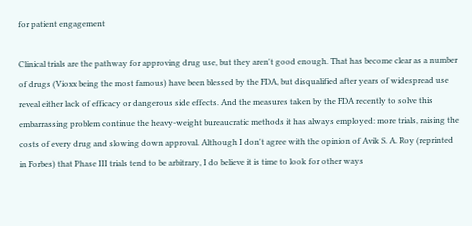for patient engagement

Clinical trials are the pathway for approving drug use, but they aren't good enough. That has become clear as a number of drugs (Vioxx being the most famous) have been blessed by the FDA, but disqualified after years of widespread use reveal either lack of efficacy or dangerous side effects. And the measures taken by the FDA recently to solve this embarrassing problem continue the heavy-weight bureaucratic methods it has always employed: more trials, raising the costs of every drug and slowing down approval. Although I don't agree with the opinion of Avik S. A. Roy (reprinted in Forbes) that Phase III trials tend to be arbitrary, I do believe it is time to look for other ways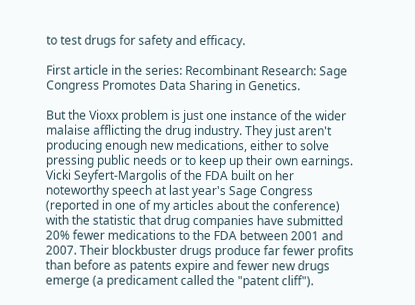to test drugs for safety and efficacy.

First article in the series: Recombinant Research: Sage Congress Promotes Data Sharing in Genetics.

But the Vioxx problem is just one instance of the wider malaise afflicting the drug industry. They just aren't producing enough new medications, either to solve pressing public needs or to keep up their own earnings. Vicki Seyfert-Margolis of the FDA built on her noteworthy speech at last year's Sage Congress (reported in one of my articles about the conference) with the statistic that drug companies have submitted 20% fewer medications to the FDA between 2001 and 2007. Their blockbuster drugs produce far fewer profits than before as patents expire and fewer new drugs emerge (a predicament called the "patent cliff").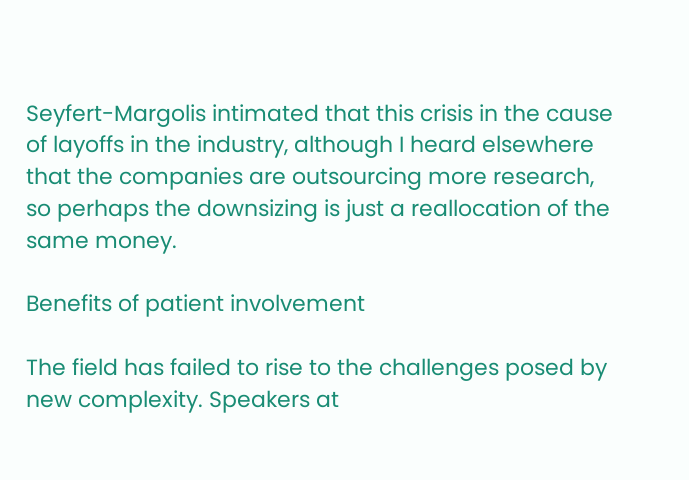Seyfert-Margolis intimated that this crisis in the cause of layoffs in the industry, although I heard elsewhere that the companies are outsourcing more research, so perhaps the downsizing is just a reallocation of the same money.

Benefits of patient involvement

The field has failed to rise to the challenges posed by new complexity. Speakers at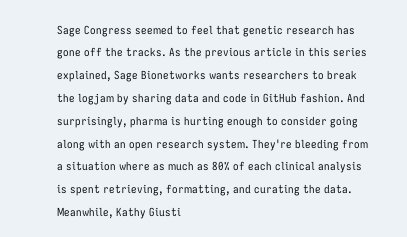Sage Congress seemed to feel that genetic research has gone off the tracks. As the previous article in this series explained, Sage Bionetworks wants researchers to break the logjam by sharing data and code in GitHub fashion. And surprisingly, pharma is hurting enough to consider going along with an open research system. They're bleeding from a situation where as much as 80% of each clinical analysis is spent retrieving, formatting, and curating the data. Meanwhile, Kathy Giusti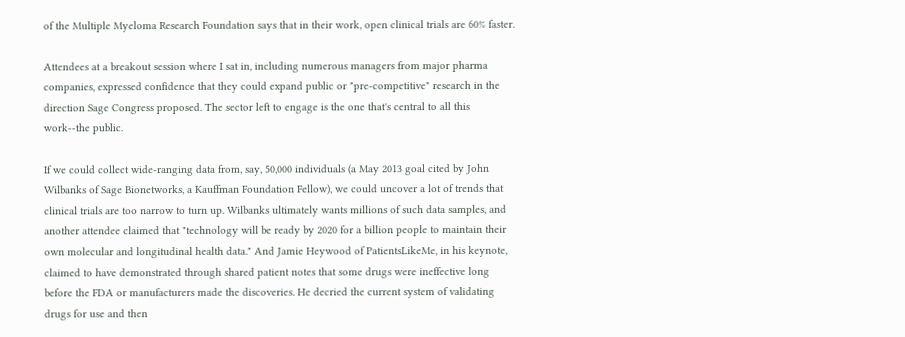of the Multiple Myeloma Research Foundation says that in their work, open clinical trials are 60% faster.

Attendees at a breakout session where I sat in, including numerous managers from major pharma companies, expressed confidence that they could expand public or "pre-competitive" research in the direction Sage Congress proposed. The sector left to engage is the one that's central to all this work--the public.

If we could collect wide-ranging data from, say, 50,000 individuals (a May 2013 goal cited by John Wilbanks of Sage Bionetworks, a Kauffman Foundation Fellow), we could uncover a lot of trends that clinical trials are too narrow to turn up. Wilbanks ultimately wants millions of such data samples, and another attendee claimed that "technology will be ready by 2020 for a billion people to maintain their own molecular and longitudinal health data." And Jamie Heywood of PatientsLikeMe, in his keynote, claimed to have demonstrated through shared patient notes that some drugs were ineffective long before the FDA or manufacturers made the discoveries. He decried the current system of validating drugs for use and then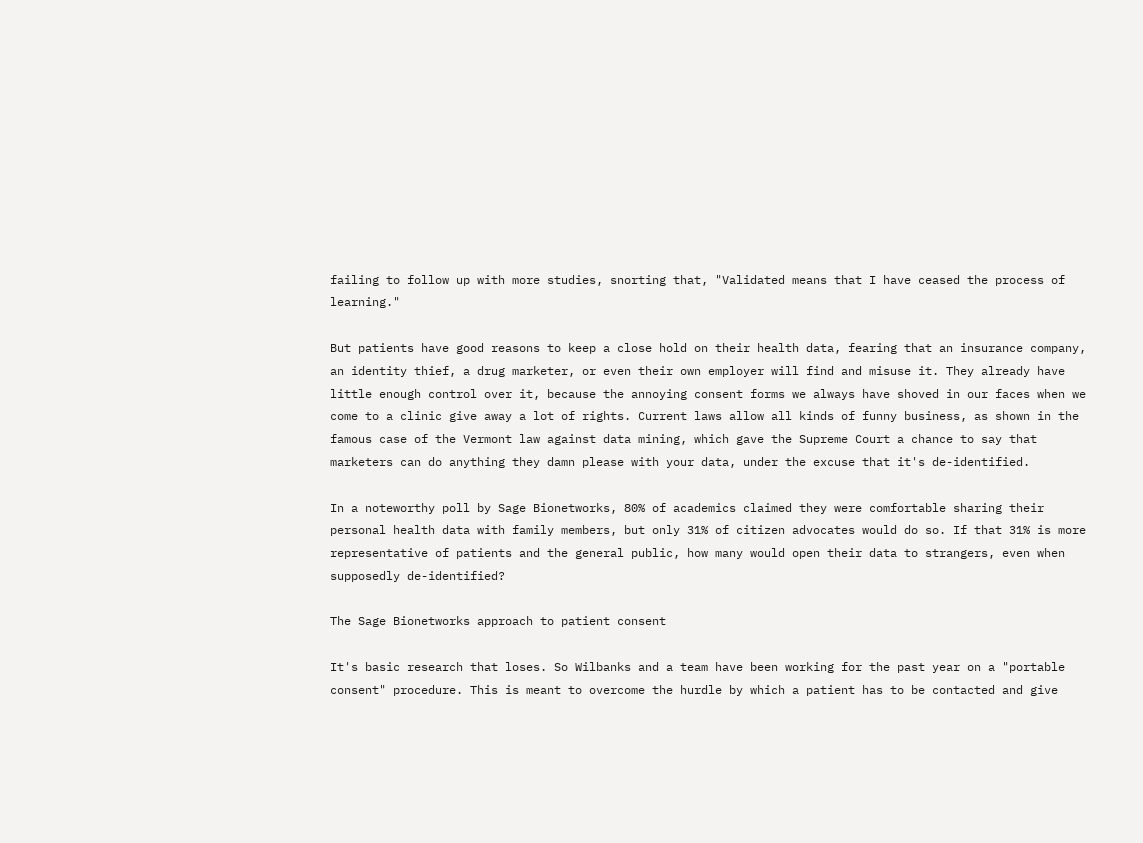failing to follow up with more studies, snorting that, "Validated means that I have ceased the process of learning."

But patients have good reasons to keep a close hold on their health data, fearing that an insurance company, an identity thief, a drug marketer, or even their own employer will find and misuse it. They already have little enough control over it, because the annoying consent forms we always have shoved in our faces when we come to a clinic give away a lot of rights. Current laws allow all kinds of funny business, as shown in the famous case of the Vermont law against data mining, which gave the Supreme Court a chance to say that marketers can do anything they damn please with your data, under the excuse that it's de-identified.

In a noteworthy poll by Sage Bionetworks, 80% of academics claimed they were comfortable sharing their personal health data with family members, but only 31% of citizen advocates would do so. If that 31% is more representative of patients and the general public, how many would open their data to strangers, even when supposedly de-identified?

The Sage Bionetworks approach to patient consent

It's basic research that loses. So Wilbanks and a team have been working for the past year on a "portable consent" procedure. This is meant to overcome the hurdle by which a patient has to be contacted and give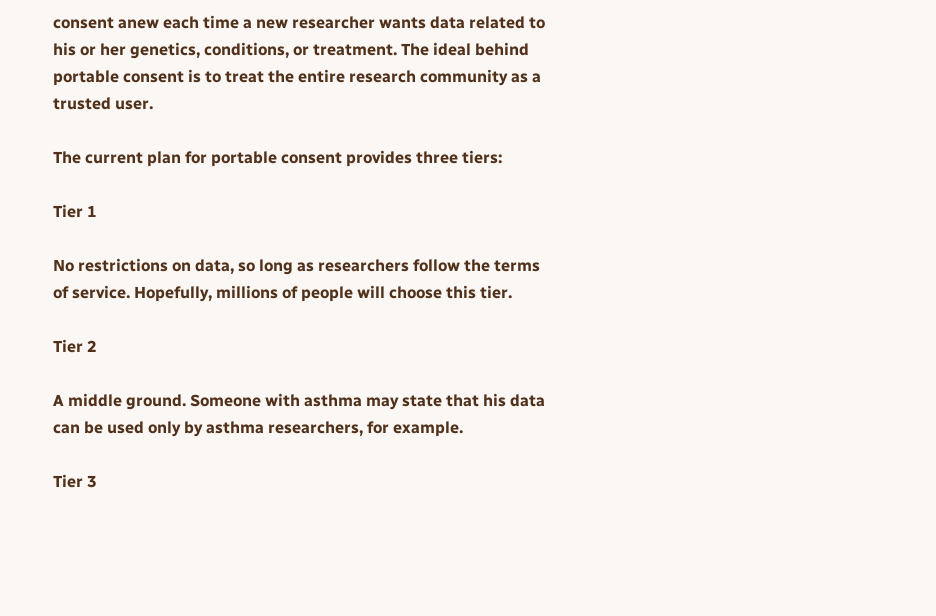consent anew each time a new researcher wants data related to his or her genetics, conditions, or treatment. The ideal behind portable consent is to treat the entire research community as a trusted user.

The current plan for portable consent provides three tiers:

Tier 1

No restrictions on data, so long as researchers follow the terms of service. Hopefully, millions of people will choose this tier.

Tier 2

A middle ground. Someone with asthma may state that his data can be used only by asthma researchers, for example.

Tier 3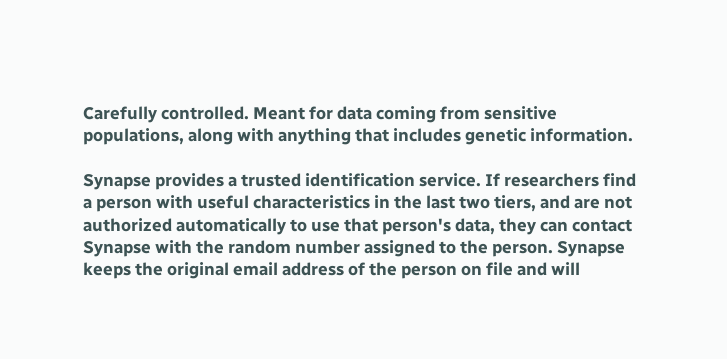Carefully controlled. Meant for data coming from sensitive populations, along with anything that includes genetic information.

Synapse provides a trusted identification service. If researchers find a person with useful characteristics in the last two tiers, and are not authorized automatically to use that person's data, they can contact Synapse with the random number assigned to the person. Synapse keeps the original email address of the person on file and will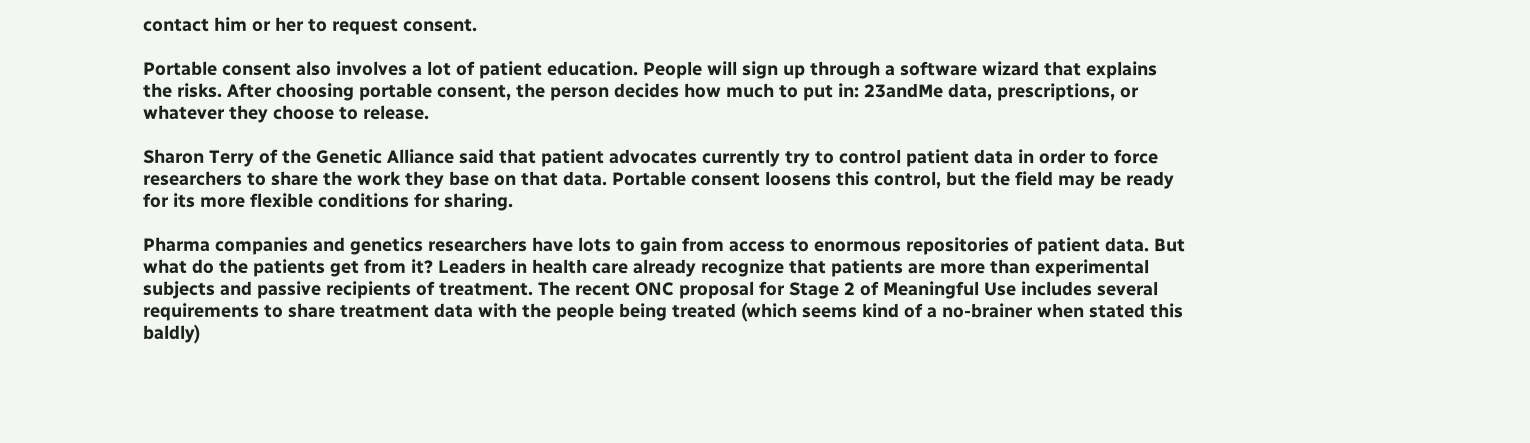contact him or her to request consent.

Portable consent also involves a lot of patient education. People will sign up through a software wizard that explains the risks. After choosing portable consent, the person decides how much to put in: 23andMe data, prescriptions, or whatever they choose to release.

Sharon Terry of the Genetic Alliance said that patient advocates currently try to control patient data in order to force researchers to share the work they base on that data. Portable consent loosens this control, but the field may be ready for its more flexible conditions for sharing.

Pharma companies and genetics researchers have lots to gain from access to enormous repositories of patient data. But what do the patients get from it? Leaders in health care already recognize that patients are more than experimental subjects and passive recipients of treatment. The recent ONC proposal for Stage 2 of Meaningful Use includes several requirements to share treatment data with the people being treated (which seems kind of a no-brainer when stated this baldly)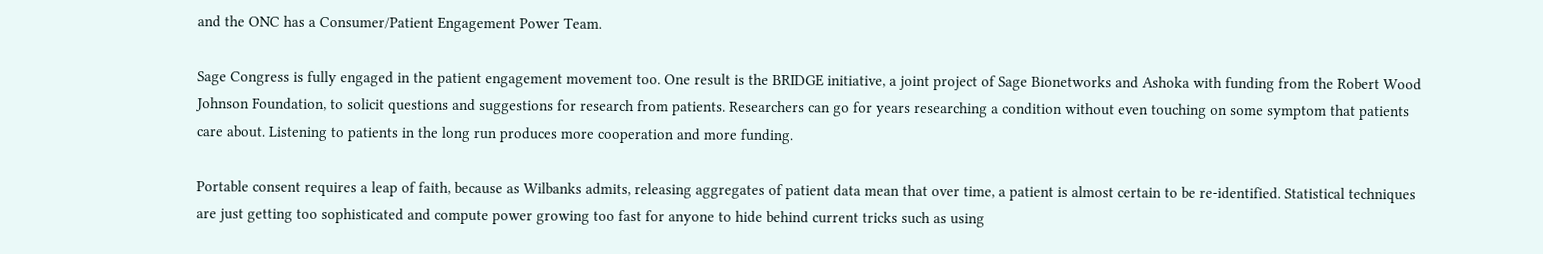and the ONC has a Consumer/Patient Engagement Power Team.

Sage Congress is fully engaged in the patient engagement movement too. One result is the BRIDGE initiative, a joint project of Sage Bionetworks and Ashoka with funding from the Robert Wood Johnson Foundation, to solicit questions and suggestions for research from patients. Researchers can go for years researching a condition without even touching on some symptom that patients care about. Listening to patients in the long run produces more cooperation and more funding.

Portable consent requires a leap of faith, because as Wilbanks admits, releasing aggregates of patient data mean that over time, a patient is almost certain to be re-identified. Statistical techniques are just getting too sophisticated and compute power growing too fast for anyone to hide behind current tricks such as using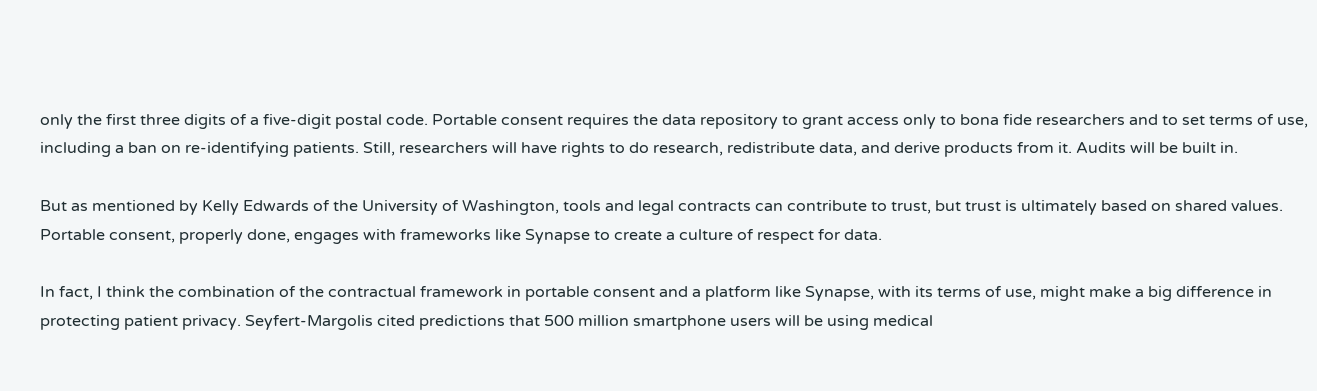only the first three digits of a five-digit postal code. Portable consent requires the data repository to grant access only to bona fide researchers and to set terms of use, including a ban on re-identifying patients. Still, researchers will have rights to do research, redistribute data, and derive products from it. Audits will be built in.

But as mentioned by Kelly Edwards of the University of Washington, tools and legal contracts can contribute to trust, but trust is ultimately based on shared values. Portable consent, properly done, engages with frameworks like Synapse to create a culture of respect for data.

In fact, I think the combination of the contractual framework in portable consent and a platform like Synapse, with its terms of use, might make a big difference in protecting patient privacy. Seyfert-Margolis cited predictions that 500 million smartphone users will be using medical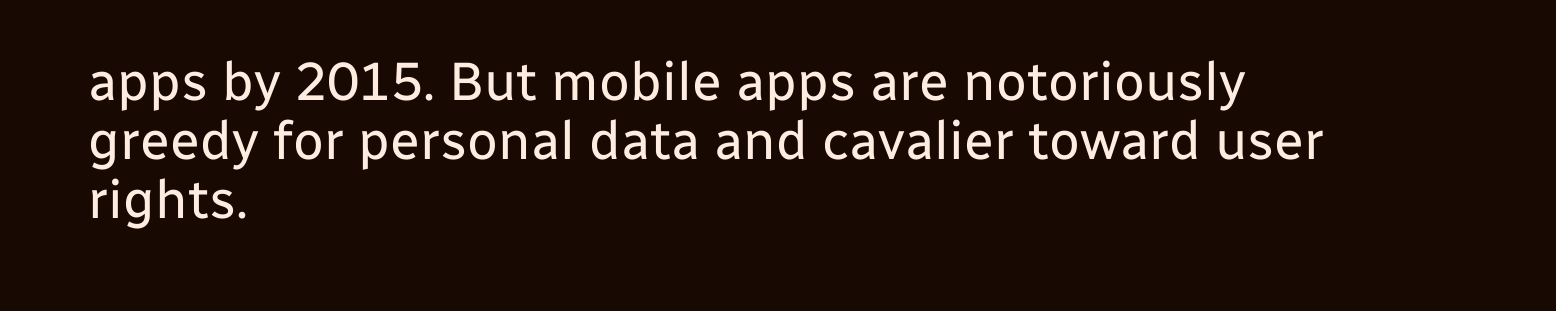apps by 2015. But mobile apps are notoriously greedy for personal data and cavalier toward user rights.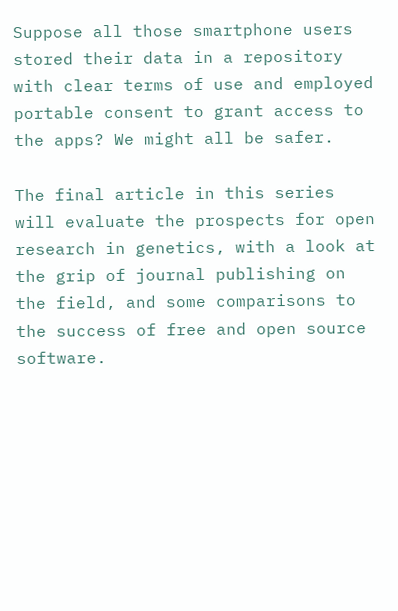Suppose all those smartphone users stored their data in a repository with clear terms of use and employed portable consent to grant access to the apps? We might all be safer.

The final article in this series will evaluate the prospects for open research in genetics, with a look at the grip of journal publishing on the field, and some comparisons to the success of free and open source software.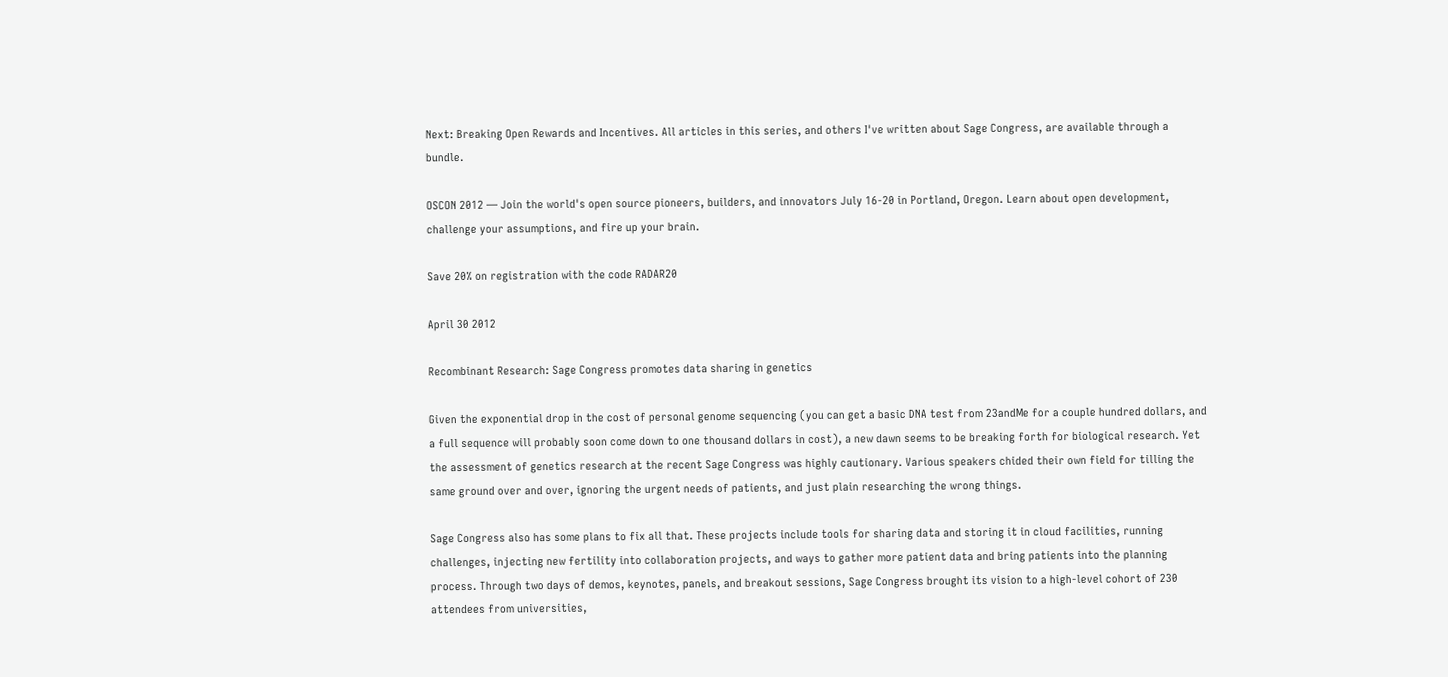Next: Breaking Open Rewards and Incentives. All articles in this series, and others I've written about Sage Congress, are available through a bundle.

OSCON 2012 — Join the world's open source pioneers, builders, and innovators July 16-20 in Portland, Oregon. Learn about open development, challenge your assumptions, and fire up your brain.

Save 20% on registration with the code RADAR20

April 30 2012

Recombinant Research: Sage Congress promotes data sharing in genetics

Given the exponential drop in the cost of personal genome sequencing (you can get a basic DNA test from 23andMe for a couple hundred dollars, and a full sequence will probably soon come down to one thousand dollars in cost), a new dawn seems to be breaking forth for biological research. Yet the assessment of genetics research at the recent Sage Congress was highly cautionary. Various speakers chided their own field for tilling the same ground over and over, ignoring the urgent needs of patients, and just plain researching the wrong things.

Sage Congress also has some plans to fix all that. These projects include tools for sharing data and storing it in cloud facilities, running challenges, injecting new fertility into collaboration projects, and ways to gather more patient data and bring patients into the planning process. Through two days of demos, keynotes, panels, and breakout sessions, Sage Congress brought its vision to a high-level cohort of 230 attendees from universities,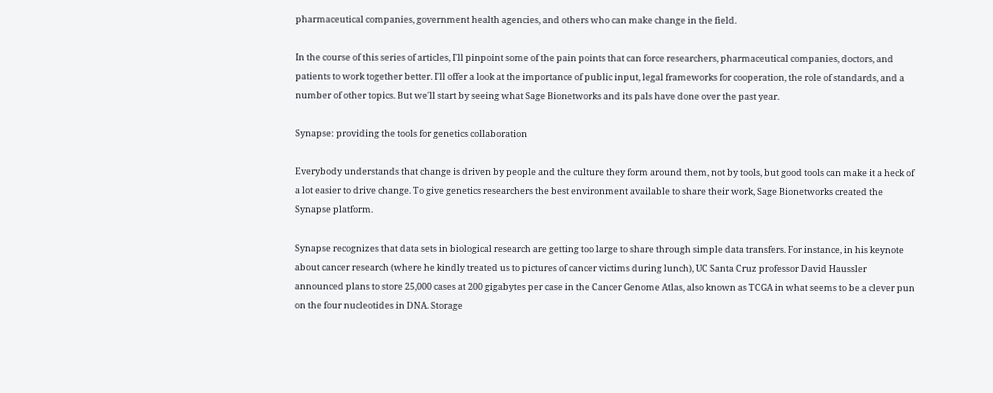pharmaceutical companies, government health agencies, and others who can make change in the field.

In the course of this series of articles, I'll pinpoint some of the pain points that can force researchers, pharmaceutical companies, doctors, and patients to work together better. I'll offer a look at the importance of public input, legal frameworks for cooperation, the role of standards, and a number of other topics. But we'll start by seeing what Sage Bionetworks and its pals have done over the past year.

Synapse: providing the tools for genetics collaboration

Everybody understands that change is driven by people and the culture they form around them, not by tools, but good tools can make it a heck of a lot easier to drive change. To give genetics researchers the best environment available to share their work, Sage Bionetworks created the Synapse platform.

Synapse recognizes that data sets in biological research are getting too large to share through simple data transfers. For instance, in his keynote about cancer research (where he kindly treated us to pictures of cancer victims during lunch), UC Santa Cruz professor David Haussler announced plans to store 25,000 cases at 200 gigabytes per case in the Cancer Genome Atlas, also known as TCGA in what seems to be a clever pun on the four nucleotides in DNA. Storage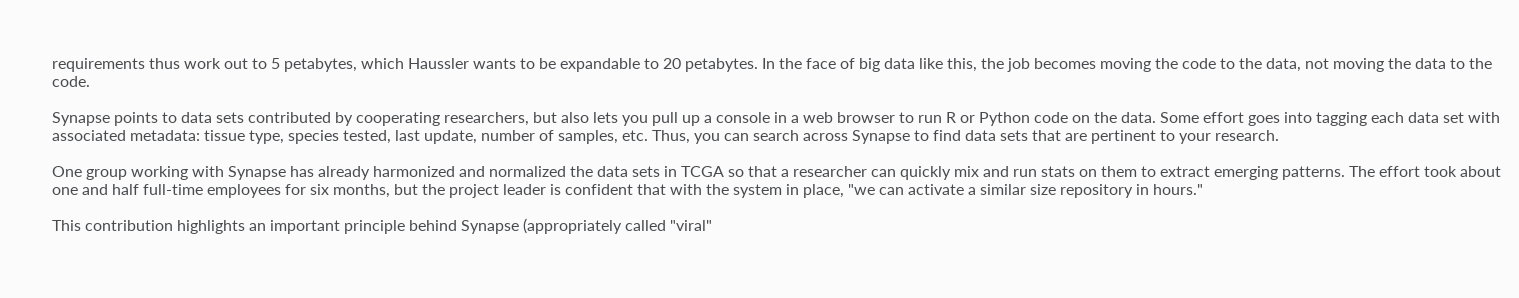requirements thus work out to 5 petabytes, which Haussler wants to be expandable to 20 petabytes. In the face of big data like this, the job becomes moving the code to the data, not moving the data to the code.

Synapse points to data sets contributed by cooperating researchers, but also lets you pull up a console in a web browser to run R or Python code on the data. Some effort goes into tagging each data set with associated metadata: tissue type, species tested, last update, number of samples, etc. Thus, you can search across Synapse to find data sets that are pertinent to your research.

One group working with Synapse has already harmonized and normalized the data sets in TCGA so that a researcher can quickly mix and run stats on them to extract emerging patterns. The effort took about one and half full-time employees for six months, but the project leader is confident that with the system in place, "we can activate a similar size repository in hours."

This contribution highlights an important principle behind Synapse (appropriately called "viral"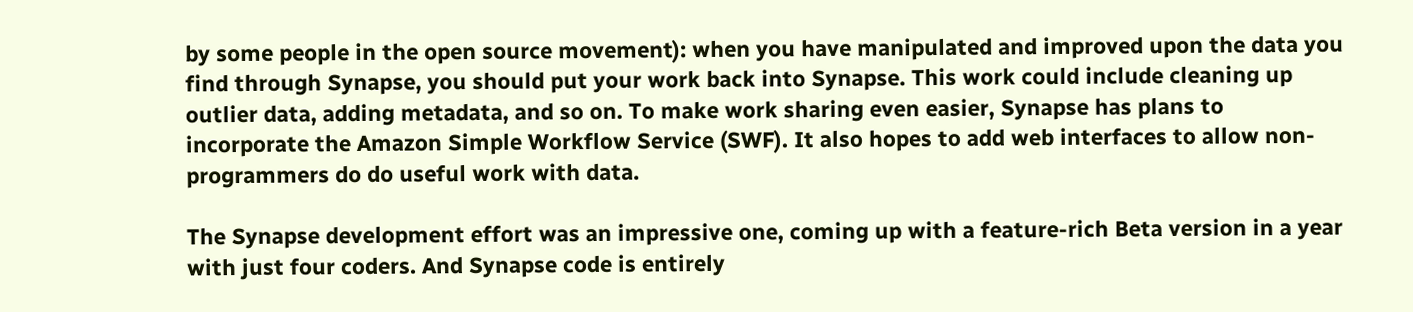by some people in the open source movement): when you have manipulated and improved upon the data you find through Synapse, you should put your work back into Synapse. This work could include cleaning up outlier data, adding metadata, and so on. To make work sharing even easier, Synapse has plans to incorporate the Amazon Simple Workflow Service (SWF). It also hopes to add web interfaces to allow non-programmers do do useful work with data.

The Synapse development effort was an impressive one, coming up with a feature-rich Beta version in a year with just four coders. And Synapse code is entirely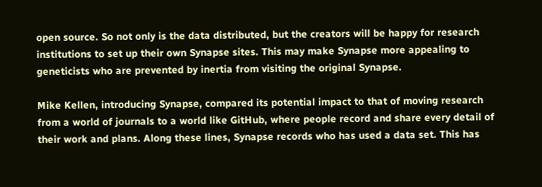open source. So not only is the data distributed, but the creators will be happy for research institutions to set up their own Synapse sites. This may make Synapse more appealing to geneticists who are prevented by inertia from visiting the original Synapse.

Mike Kellen, introducing Synapse, compared its potential impact to that of moving research from a world of journals to a world like GitHub, where people record and share every detail of their work and plans. Along these lines, Synapse records who has used a data set. This has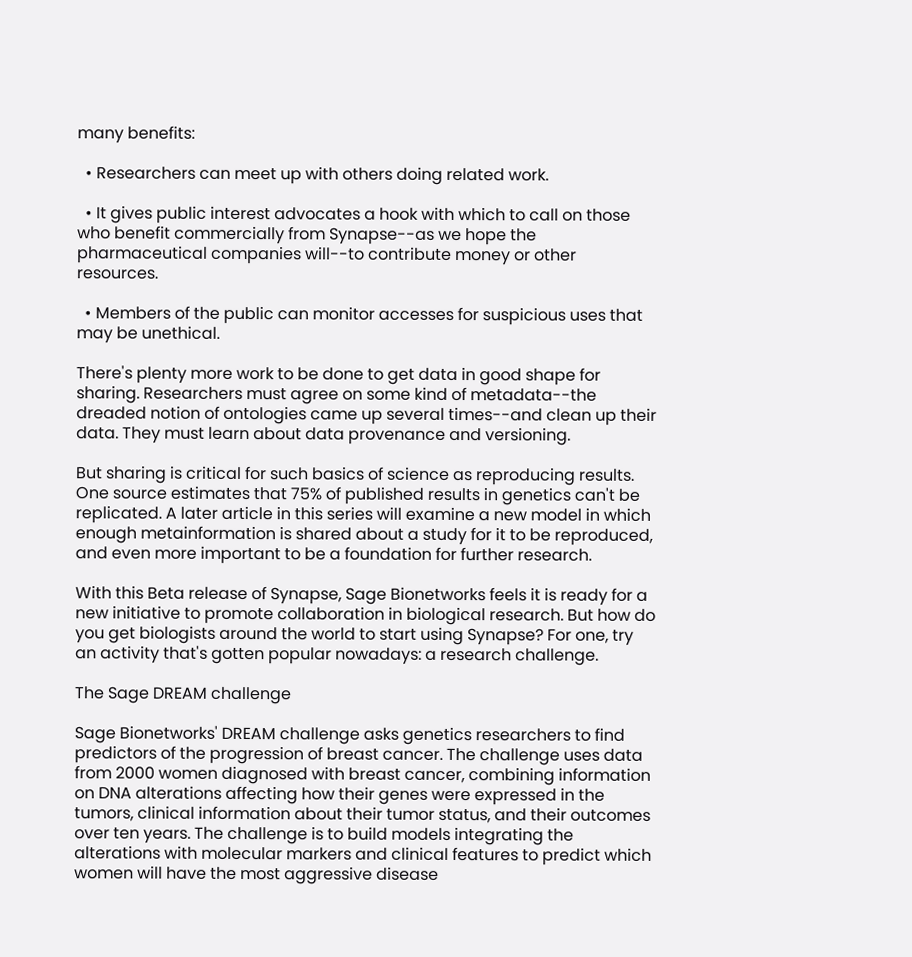many benefits:

  • Researchers can meet up with others doing related work.

  • It gives public interest advocates a hook with which to call on those who benefit commercially from Synapse--as we hope the pharmaceutical companies will--to contribute money or other resources.

  • Members of the public can monitor accesses for suspicious uses that may be unethical.

There's plenty more work to be done to get data in good shape for sharing. Researchers must agree on some kind of metadata--the dreaded notion of ontologies came up several times--and clean up their data. They must learn about data provenance and versioning.

But sharing is critical for such basics of science as reproducing results. One source estimates that 75% of published results in genetics can't be replicated. A later article in this series will examine a new model in which enough metainformation is shared about a study for it to be reproduced, and even more important to be a foundation for further research.

With this Beta release of Synapse, Sage Bionetworks feels it is ready for a new initiative to promote collaboration in biological research. But how do you get biologists around the world to start using Synapse? For one, try an activity that's gotten popular nowadays: a research challenge.

The Sage DREAM challenge

Sage Bionetworks' DREAM challenge asks genetics researchers to find predictors of the progression of breast cancer. The challenge uses data from 2000 women diagnosed with breast cancer, combining information on DNA alterations affecting how their genes were expressed in the tumors, clinical information about their tumor status, and their outcomes over ten years. The challenge is to build models integrating the alterations with molecular markers and clinical features to predict which women will have the most aggressive disease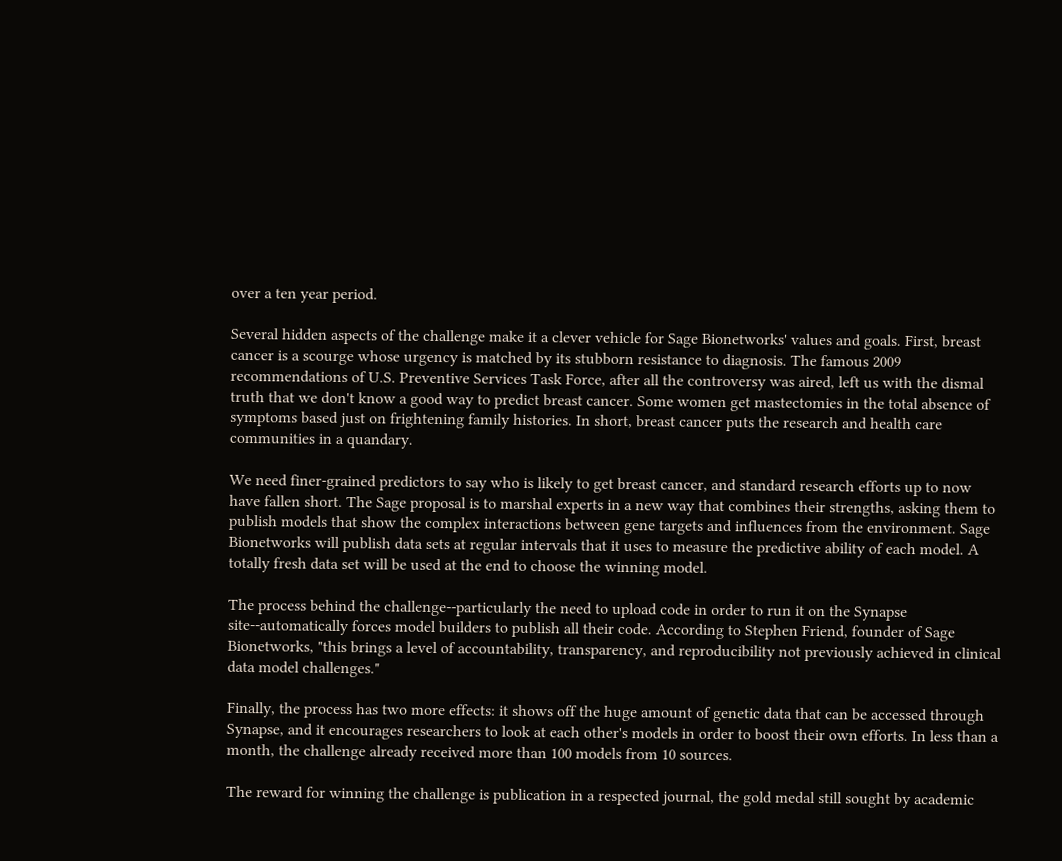over a ten year period.

Several hidden aspects of the challenge make it a clever vehicle for Sage Bionetworks' values and goals. First, breast cancer is a scourge whose urgency is matched by its stubborn resistance to diagnosis. The famous 2009 recommendations of U.S. Preventive Services Task Force, after all the controversy was aired, left us with the dismal truth that we don't know a good way to predict breast cancer. Some women get mastectomies in the total absence of symptoms based just on frightening family histories. In short, breast cancer puts the research and health care communities in a quandary.

We need finer-grained predictors to say who is likely to get breast cancer, and standard research efforts up to now have fallen short. The Sage proposal is to marshal experts in a new way that combines their strengths, asking them to publish models that show the complex interactions between gene targets and influences from the environment. Sage Bionetworks will publish data sets at regular intervals that it uses to measure the predictive ability of each model. A totally fresh data set will be used at the end to choose the winning model.

The process behind the challenge--particularly the need to upload code in order to run it on the Synapse site--automatically forces model builders to publish all their code. According to Stephen Friend, founder of Sage Bionetworks, "this brings a level of accountability, transparency, and reproducibility not previously achieved in clinical data model challenges."

Finally, the process has two more effects: it shows off the huge amount of genetic data that can be accessed through Synapse, and it encourages researchers to look at each other's models in order to boost their own efforts. In less than a month, the challenge already received more than 100 models from 10 sources.

The reward for winning the challenge is publication in a respected journal, the gold medal still sought by academic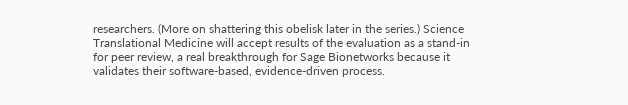researchers. (More on shattering this obelisk later in the series.) Science Translational Medicine will accept results of the evaluation as a stand-in for peer review, a real breakthrough for Sage Bionetworks because it validates their software-based, evidence-driven process.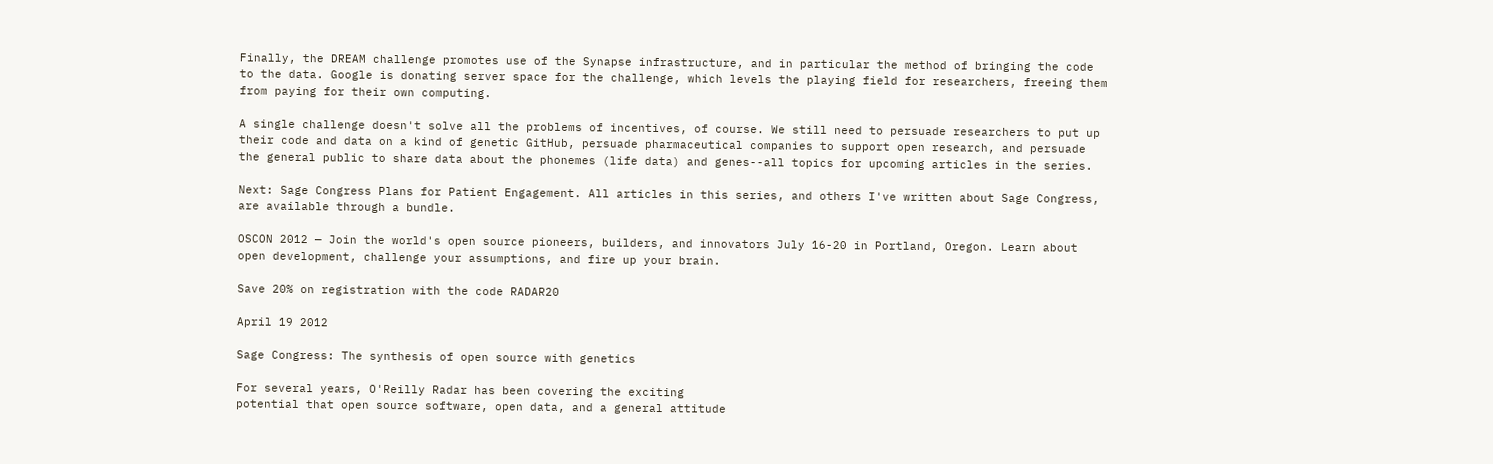Finally, the DREAM challenge promotes use of the Synapse infrastructure, and in particular the method of bringing the code to the data. Google is donating server space for the challenge, which levels the playing field for researchers, freeing them from paying for their own computing.

A single challenge doesn't solve all the problems of incentives, of course. We still need to persuade researchers to put up their code and data on a kind of genetic GitHub, persuade pharmaceutical companies to support open research, and persuade the general public to share data about the phonemes (life data) and genes--all topics for upcoming articles in the series.

Next: Sage Congress Plans for Patient Engagement. All articles in this series, and others I've written about Sage Congress, are available through a bundle.

OSCON 2012 — Join the world's open source pioneers, builders, and innovators July 16-20 in Portland, Oregon. Learn about open development, challenge your assumptions, and fire up your brain.

Save 20% on registration with the code RADAR20

April 19 2012

Sage Congress: The synthesis of open source with genetics

For several years, O'Reilly Radar has been covering the exciting
potential that open source software, open data, and a general attitude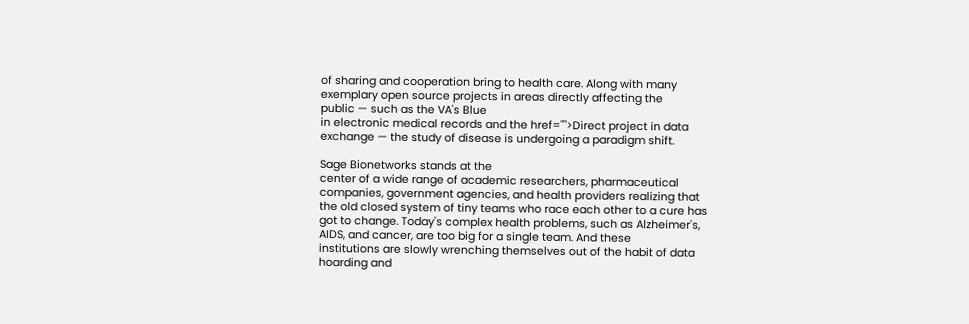of sharing and cooperation bring to health care. Along with many
exemplary open source projects in areas directly affecting the
public — such as the VA's Blue
in electronic medical records and the href="">Direct project in data
exchange — the study of disease is undergoing a paradigm shift.

Sage Bionetworks stands at the
center of a wide range of academic researchers, pharmaceutical
companies, government agencies, and health providers realizing that
the old closed system of tiny teams who race each other to a cure has
got to change. Today's complex health problems, such as Alzheimer's,
AIDS, and cancer, are too big for a single team. And these
institutions are slowly wrenching themselves out of the habit of data
hoarding and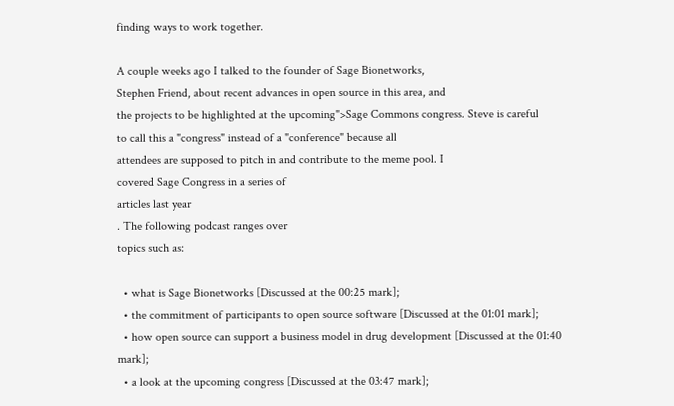finding ways to work together.

A couple weeks ago I talked to the founder of Sage Bionetworks,
Stephen Friend, about recent advances in open source in this area, and
the projects to be highlighted at the upcoming">Sage Commons congress. Steve is careful
to call this a "congress" instead of a "conference" because all
attendees are supposed to pitch in and contribute to the meme pool. I
covered Sage Congress in a series of
articles last year
. The following podcast ranges over
topics such as:

  • what is Sage Bionetworks [Discussed at the 00:25 mark];
  • the commitment of participants to open source software [Discussed at the 01:01 mark];
  • how open source can support a business model in drug development [Discussed at the 01:40 mark];
  • a look at the upcoming congress [Discussed at the 03:47 mark];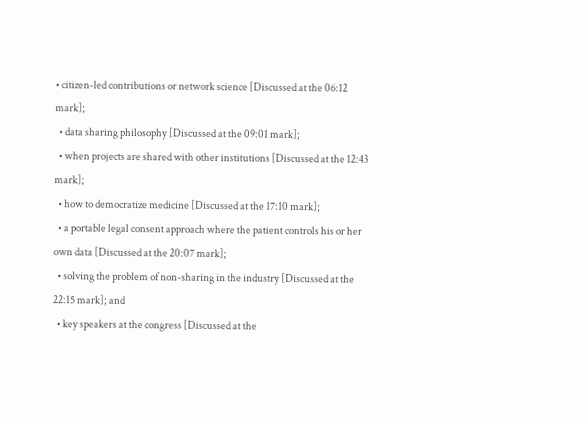• citizen-led contributions or network science [Discussed at the 06:12 mark];
  • data sharing philosophy [Discussed at the 09:01 mark];
  • when projects are shared with other institutions [Discussed at the 12:43 mark];
  • how to democratize medicine [Discussed at the 17:10 mark];
  • a portable legal consent approach where the patient controls his or her own data [Discussed at the 20:07 mark];
  • solving the problem of non-sharing in the industry [Discussed at the 22:15 mark]; and
  • key speakers at the congress [Discussed at the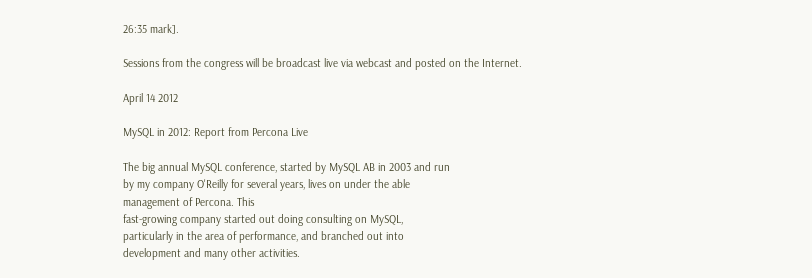26:35 mark].

Sessions from the congress will be broadcast live via webcast and posted on the Internet.

April 14 2012

MySQL in 2012: Report from Percona Live

The big annual MySQL conference, started by MySQL AB in 2003 and run
by my company O'Reilly for several years, lives on under the able
management of Percona. This
fast-growing company started out doing consulting on MySQL,
particularly in the area of performance, and branched out into
development and many other activities.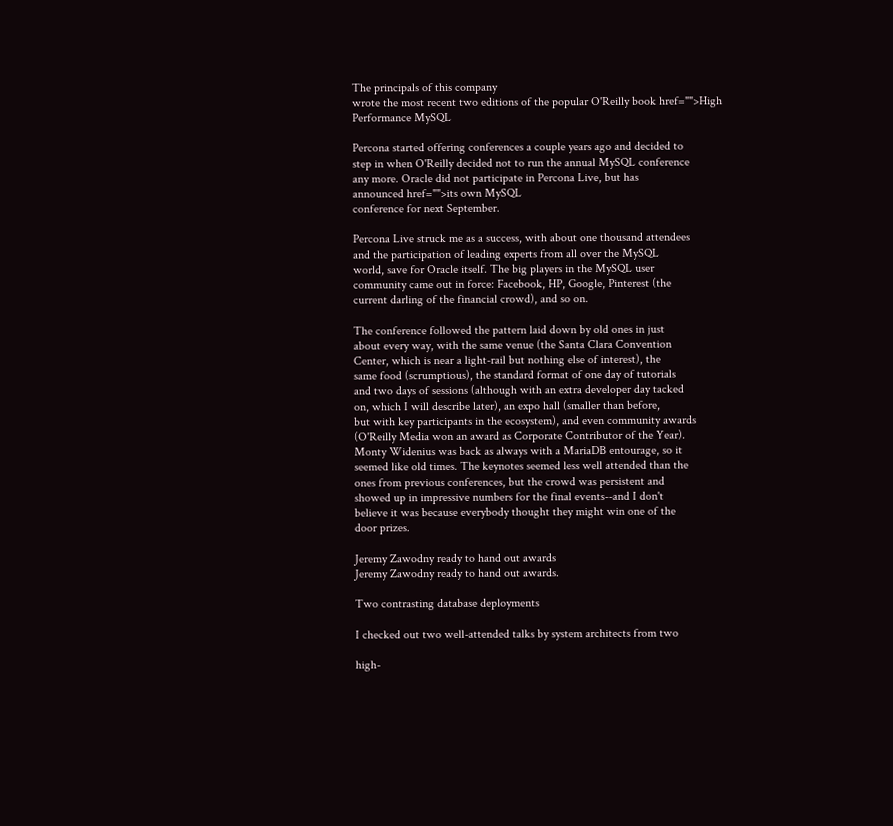The principals of this company
wrote the most recent two editions of the popular O'Reilly book href="">High
Performance MySQL

Percona started offering conferences a couple years ago and decided to
step in when O'Reilly decided not to run the annual MySQL conference
any more. Oracle did not participate in Percona Live, but has
announced href="">its own MySQL
conference for next September.

Percona Live struck me as a success, with about one thousand attendees
and the participation of leading experts from all over the MySQL
world, save for Oracle itself. The big players in the MySQL user
community came out in force: Facebook, HP, Google, Pinterest (the
current darling of the financial crowd), and so on.

The conference followed the pattern laid down by old ones in just
about every way, with the same venue (the Santa Clara Convention
Center, which is near a light-rail but nothing else of interest), the
same food (scrumptious), the standard format of one day of tutorials
and two days of sessions (although with an extra developer day tacked
on, which I will describe later), an expo hall (smaller than before,
but with key participants in the ecosystem), and even community awards
(O'Reilly Media won an award as Corporate Contributor of the Year).
Monty Widenius was back as always with a MariaDB entourage, so it
seemed like old times. The keynotes seemed less well attended than the
ones from previous conferences, but the crowd was persistent and
showed up in impressive numbers for the final events--and I don't
believe it was because everybody thought they might win one of the
door prizes.

Jeremy Zawodny ready to hand out awards
Jeremy Zawodny ready to hand out awards.

Two contrasting database deployments

I checked out two well-attended talks by system architects from two

high-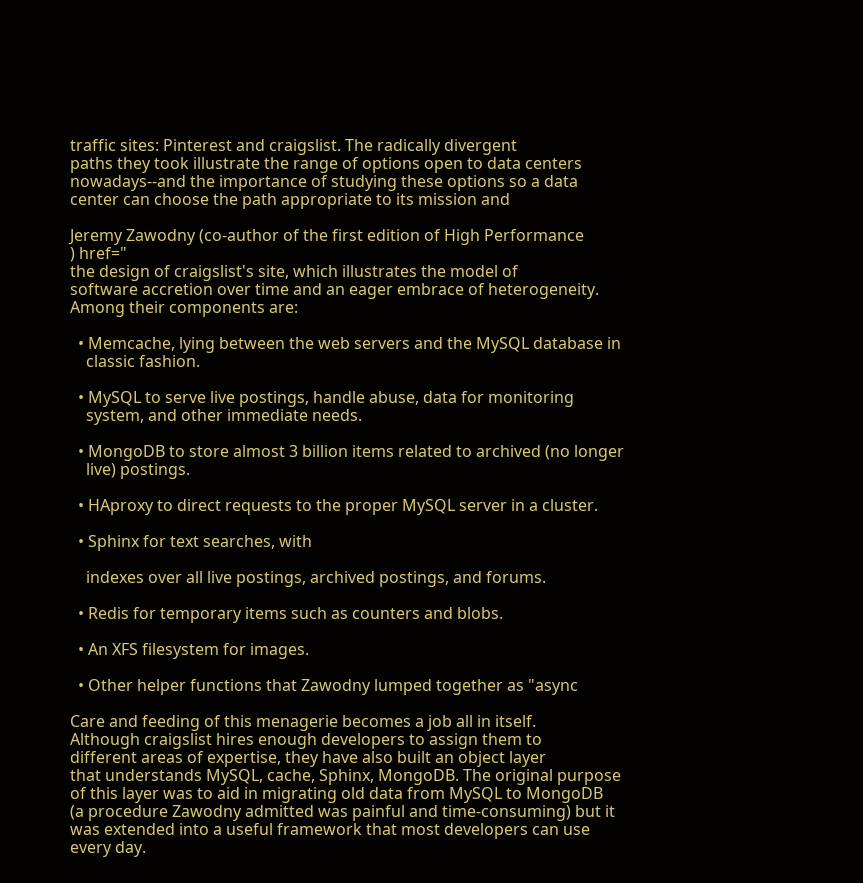traffic sites: Pinterest and craigslist. The radically divergent
paths they took illustrate the range of options open to data centers
nowadays--and the importance of studying these options so a data
center can choose the path appropriate to its mission and

Jeremy Zawodny (co-author of the first edition of High Performance
) href="
the design of craigslist's site, which illustrates the model of
software accretion over time and an eager embrace of heterogeneity.
Among their components are:

  • Memcache, lying between the web servers and the MySQL database in
    classic fashion.

  • MySQL to serve live postings, handle abuse, data for monitoring
    system, and other immediate needs.

  • MongoDB to store almost 3 billion items related to archived (no longer
    live) postings.

  • HAproxy to direct requests to the proper MySQL server in a cluster.

  • Sphinx for text searches, with

    indexes over all live postings, archived postings, and forums.

  • Redis for temporary items such as counters and blobs.

  • An XFS filesystem for images.

  • Other helper functions that Zawodny lumped together as "async

Care and feeding of this menagerie becomes a job all in itself.
Although craigslist hires enough developers to assign them to
different areas of expertise, they have also built an object layer
that understands MySQL, cache, Sphinx, MongoDB. The original purpose
of this layer was to aid in migrating old data from MySQL to MongoDB
(a procedure Zawodny admitted was painful and time-consuming) but it
was extended into a useful framework that most developers can use
every day.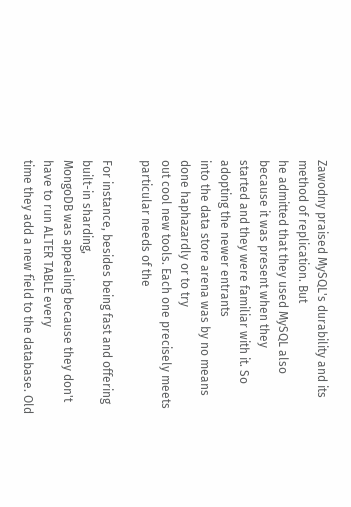Zawodny praised MySQL's durability and its method of replication. But
he admitted that they used MySQL also because it was present when they
started and they were familiar with it. So adopting the newer entrants
into the data store arena was by no means done haphazardly or to try
out cool new tools. Each one precisely meets particular needs of the

For instance, besides being fast and offering built-in sharding,
MongoDB was appealing because they don't have to run ALTER TABLE every
time they add a new field to the database. Old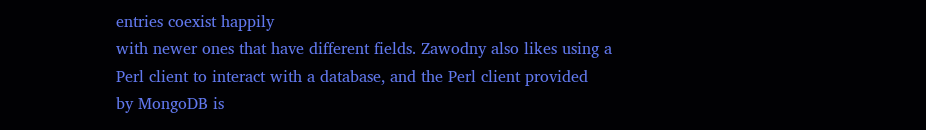entries coexist happily
with newer ones that have different fields. Zawodny also likes using a
Perl client to interact with a database, and the Perl client provided
by MongoDB is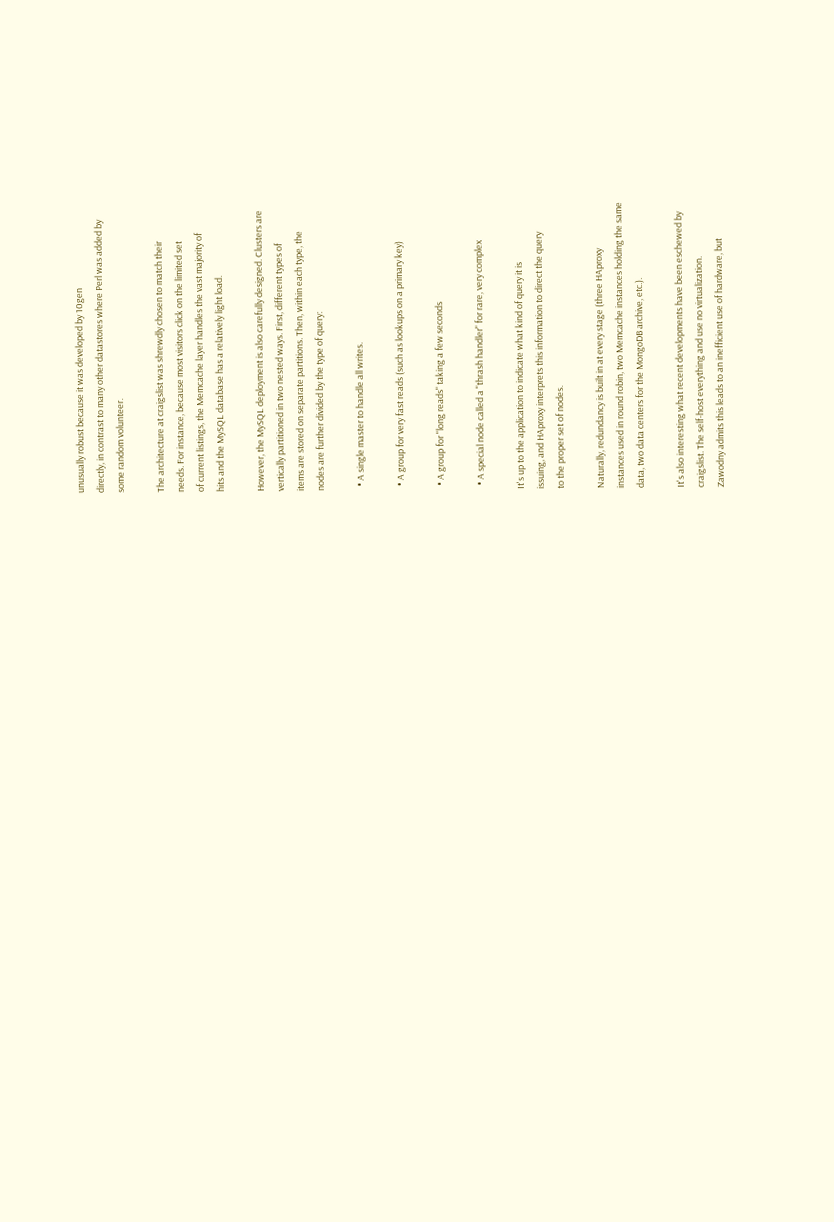unusually robust because it was developed by 10gen
directly, in contrast to many other datastores where Perl was added by
some random volunteer.

The architecture at craigslist was shrewdly chosen to match their
needs. For instance, because most visitors click on the limited set
of current listings, the Memcache layer handles the vast majority of
hits and the MySQL database has a relatively light load.

However, the MySQL deployment is also carefully designed. Clusters are
vertically partitioned in two nested ways. First, different types of
items are stored on separate partitions. Then, within each type, the
nodes are further divided by the type of query:

  • A single master to handle all writes.

  • A group for very fast reads (such as lookups on a primary key)

  • A group for "long reads" taking a few seconds

  • A special node called a "thrash handler" for rare, very complex

It's up to the application to indicate what kind of query it is
issuing, and HAproxy interprets this information to direct the query
to the proper set of nodes.

Naturally, redundancy is built in at every stage (three HAproxy
instances used in round robin, two Memcache instances holding the same
data, two data centers for the MongoDB archive, etc.).

It's also interesting what recent developments have been eschewed by
craigslist. The self-host everything and use no virtualization.
Zawodny admits this leads to an inefficient use of hardware, but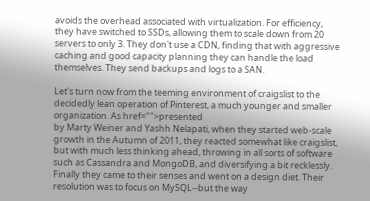avoids the overhead associated with virtualization. For efficiency,
they have switched to SSDs, allowing them to scale down from 20
servers to only 3. They don't use a CDN, finding that with aggressive
caching and good capacity planning they can handle the load
themselves. They send backups and logs to a SAN.

Let's turn now from the teeming environment of craigslist to the
decidedly lean operation of Pinterest, a much younger and smaller
organization. As href="">presented
by Marty Weiner and Yashh Nelapati, when they started web-scale
growth in the Autumn of 2011, they reacted somewhat like craigslist,
but with much less thinking ahead, throwing in all sorts of software
such as Cassandra and MongoDB, and diversifying a bit recklessly.
Finally they came to their senses and went on a design diet. Their
resolution was to focus on MySQL--but the way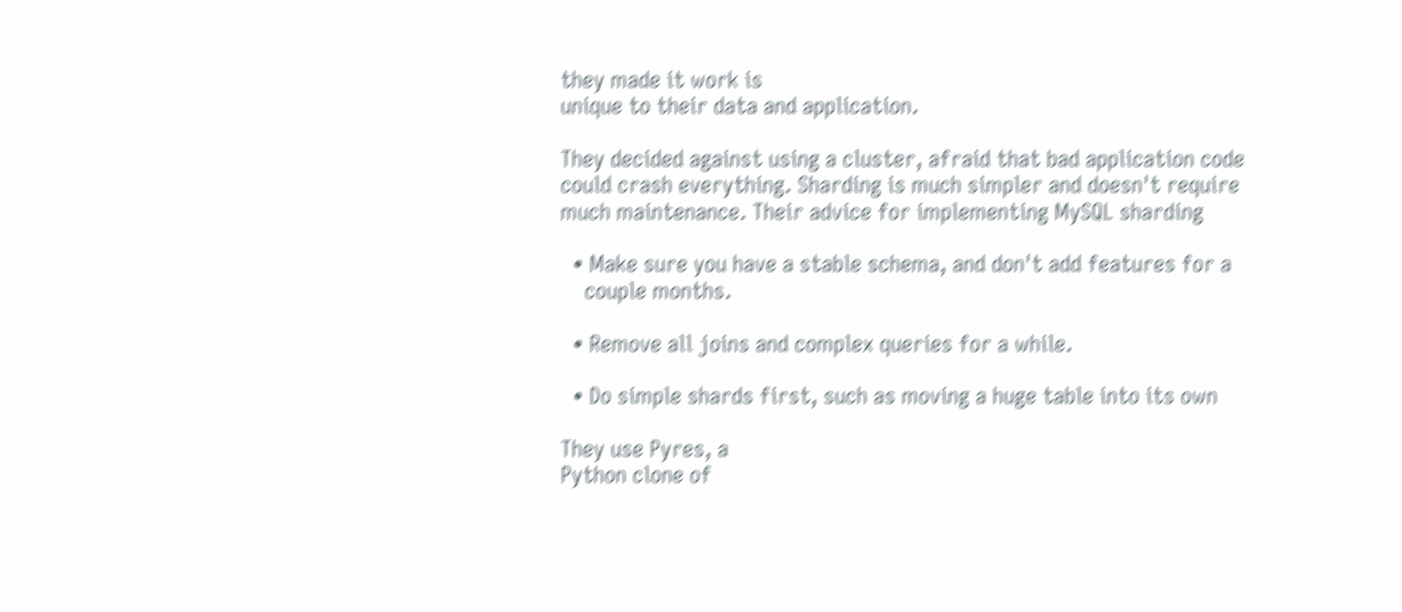they made it work is
unique to their data and application.

They decided against using a cluster, afraid that bad application code
could crash everything. Sharding is much simpler and doesn't require
much maintenance. Their advice for implementing MySQL sharding

  • Make sure you have a stable schema, and don't add features for a
    couple months.

  • Remove all joins and complex queries for a while.

  • Do simple shards first, such as moving a huge table into its own

They use Pyres, a
Python clone of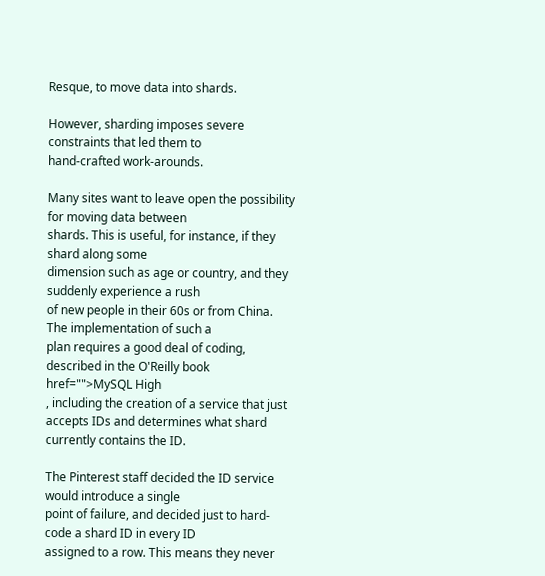Resque, to move data into shards.

However, sharding imposes severe constraints that led them to
hand-crafted work-arounds.

Many sites want to leave open the possibility for moving data between
shards. This is useful, for instance, if they shard along some
dimension such as age or country, and they suddenly experience a rush
of new people in their 60s or from China. The implementation of such a
plan requires a good deal of coding, described in the O'Reilly book href="">MySQL High
, including the creation of a service that just
accepts IDs and determines what shard currently contains the ID.

The Pinterest staff decided the ID service would introduce a single
point of failure, and decided just to hard-code a shard ID in every ID
assigned to a row. This means they never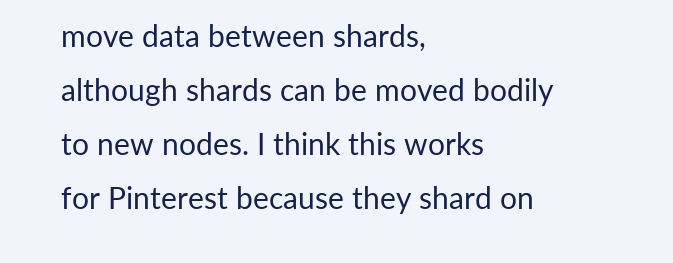move data between shards,
although shards can be moved bodily to new nodes. I think this works
for Pinterest because they shard on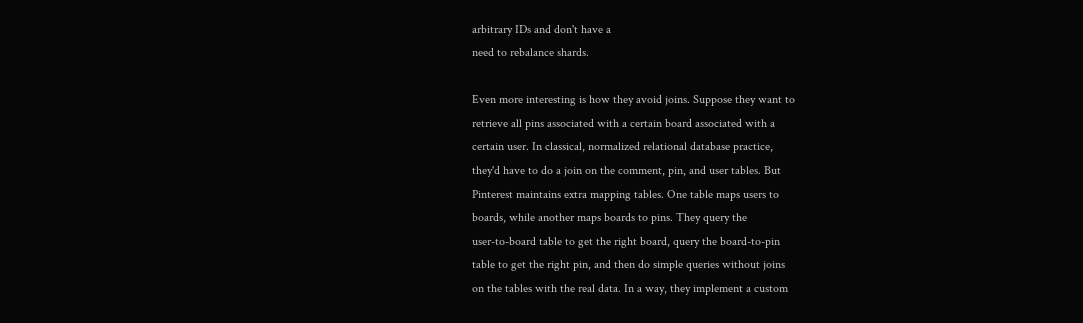arbitrary IDs and don't have a
need to rebalance shards.

Even more interesting is how they avoid joins. Suppose they want to
retrieve all pins associated with a certain board associated with a
certain user. In classical, normalized relational database practice,
they'd have to do a join on the comment, pin, and user tables. But
Pinterest maintains extra mapping tables. One table maps users to
boards, while another maps boards to pins. They query the
user-to-board table to get the right board, query the board-to-pin
table to get the right pin, and then do simple queries without joins
on the tables with the real data. In a way, they implement a custom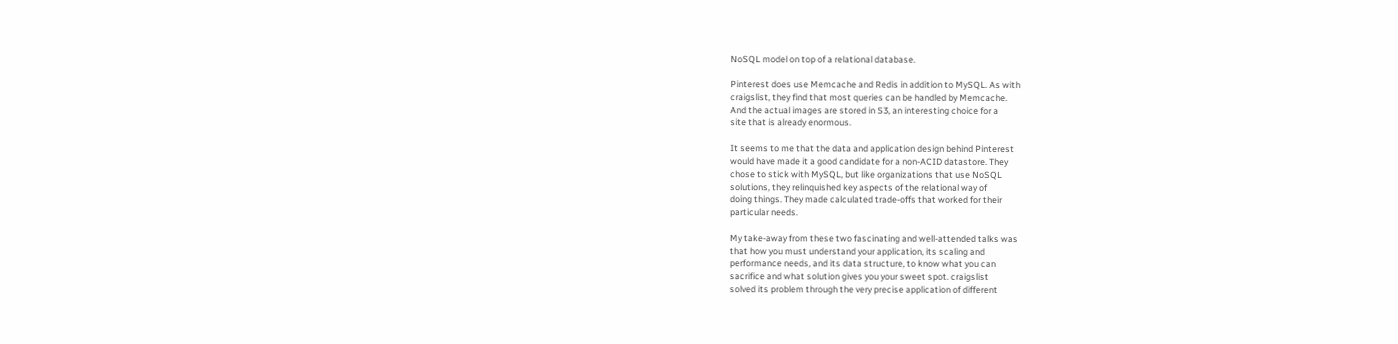NoSQL model on top of a relational database.

Pinterest does use Memcache and Redis in addition to MySQL. As with
craigslist, they find that most queries can be handled by Memcache.
And the actual images are stored in S3, an interesting choice for a
site that is already enormous.

It seems to me that the data and application design behind Pinterest
would have made it a good candidate for a non-ACID datastore. They
chose to stick with MySQL, but like organizations that use NoSQL
solutions, they relinquished key aspects of the relational way of
doing things. They made calculated trade-offs that worked for their
particular needs.

My take-away from these two fascinating and well-attended talks was
that how you must understand your application, its scaling and
performance needs, and its data structure, to know what you can
sacrifice and what solution gives you your sweet spot. craigslist
solved its problem through the very precise application of different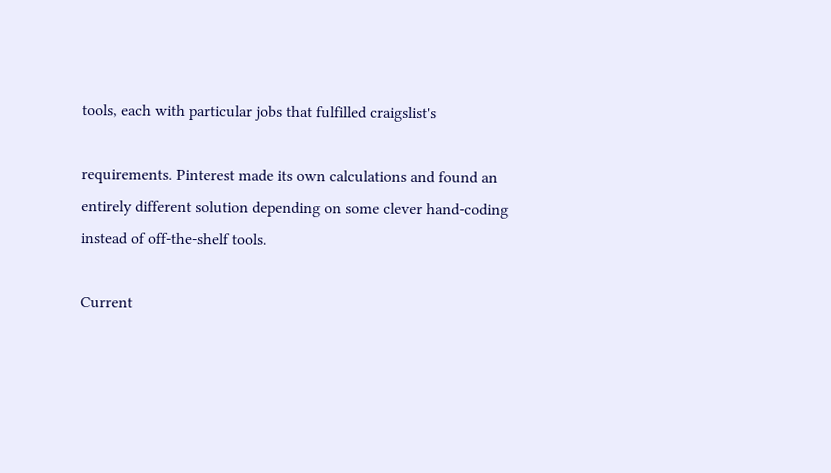tools, each with particular jobs that fulfilled craigslist's

requirements. Pinterest made its own calculations and found an
entirely different solution depending on some clever hand-coding
instead of off-the-shelf tools.

Current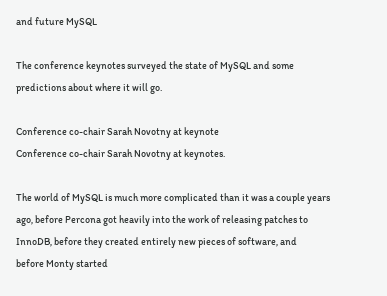and future MySQL

The conference keynotes surveyed the state of MySQL and some
predictions about where it will go.

Conference co-chair Sarah Novotny at keynote
Conference co-chair Sarah Novotny at keynotes.

The world of MySQL is much more complicated than it was a couple years
ago, before Percona got heavily into the work of releasing patches to
InnoDB, before they created entirely new pieces of software, and
before Monty started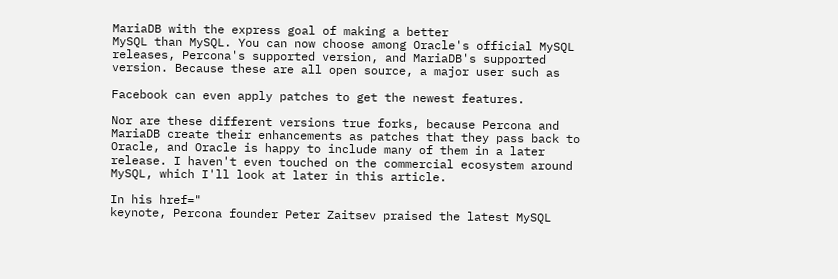MariaDB with the express goal of making a better
MySQL than MySQL. You can now choose among Oracle's official MySQL
releases, Percona's supported version, and MariaDB's supported
version. Because these are all open source, a major user such as

Facebook can even apply patches to get the newest features.

Nor are these different versions true forks, because Percona and
MariaDB create their enhancements as patches that they pass back to
Oracle, and Oracle is happy to include many of them in a later
release. I haven't even touched on the commercial ecosystem around
MySQL, which I'll look at later in this article.

In his href="
keynote, Percona founder Peter Zaitsev praised the latest MySQL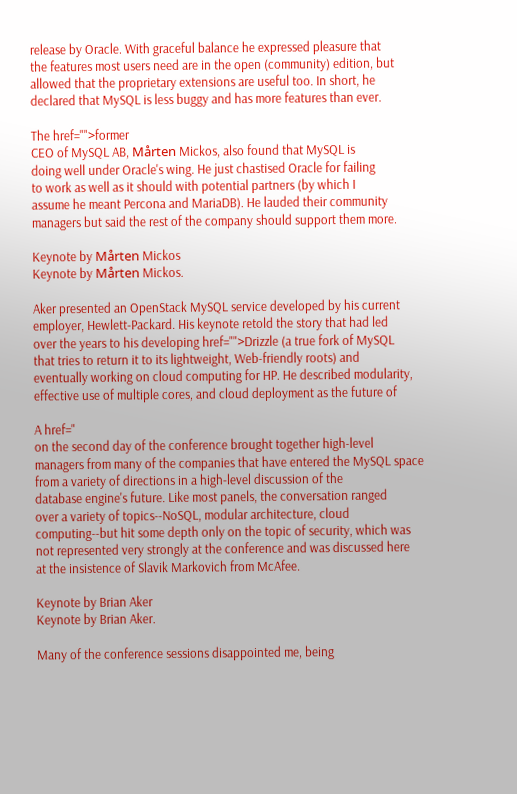release by Oracle. With graceful balance he expressed pleasure that
the features most users need are in the open (community) edition, but
allowed that the proprietary extensions are useful too. In short, he
declared that MySQL is less buggy and has more features than ever.

The href="">former
CEO of MySQL AB, Mårten Mickos, also found that MySQL is
doing well under Oracle's wing. He just chastised Oracle for failing
to work as well as it should with potential partners (by which I
assume he meant Percona and MariaDB). He lauded their community
managers but said the rest of the company should support them more.

Keynote by Mårten Mickos
Keynote by Mårten Mickos.

Aker presented an OpenStack MySQL service developed by his current
employer, Hewlett-Packard. His keynote retold the story that had led
over the years to his developing href="">Drizzle (a true fork of MySQL
that tries to return it to its lightweight, Web-friendly roots) and
eventually working on cloud computing for HP. He described modularity,
effective use of multiple cores, and cloud deployment as the future of

A href="
on the second day of the conference brought together high-level
managers from many of the companies that have entered the MySQL space
from a variety of directions in a high-level discussion of the
database engine's future. Like most panels, the conversation ranged
over a variety of topics--NoSQL, modular architecture, cloud
computing--but hit some depth only on the topic of security, which was
not represented very strongly at the conference and was discussed here
at the insistence of Slavik Markovich from McAfee.

Keynote by Brian Aker
Keynote by Brian Aker.

Many of the conference sessions disappointed me, being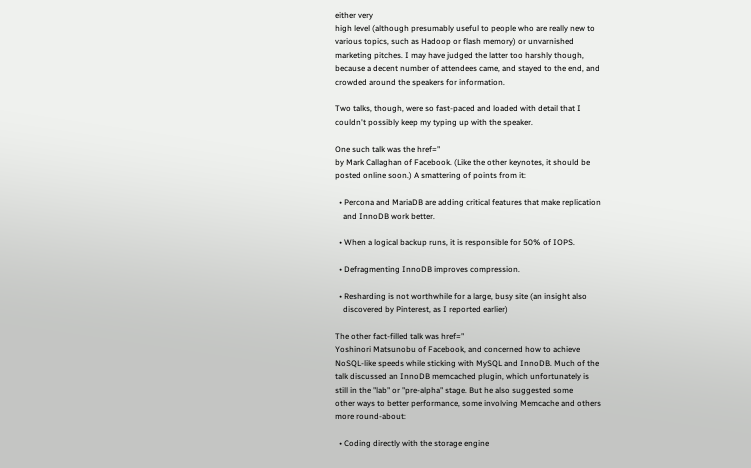either very
high level (although presumably useful to people who are really new to
various topics, such as Hadoop or flash memory) or unvarnished
marketing pitches. I may have judged the latter too harshly though,
because a decent number of attendees came, and stayed to the end, and
crowded around the speakers for information.

Two talks, though, were so fast-paced and loaded with detail that I
couldn't possibly keep my typing up with the speaker.

One such talk was the href="
by Mark Callaghan of Facebook. (Like the other keynotes, it should be
posted online soon.) A smattering of points from it:

  • Percona and MariaDB are adding critical features that make replication
    and InnoDB work better.

  • When a logical backup runs, it is responsible for 50% of IOPS.

  • Defragmenting InnoDB improves compression.

  • Resharding is not worthwhile for a large, busy site (an insight also
    discovered by Pinterest, as I reported earlier)

The other fact-filled talk was href="
Yoshinori Matsunobu of Facebook, and concerned how to achieve
NoSQL-like speeds while sticking with MySQL and InnoDB. Much of the
talk discussed an InnoDB memcached plugin, which unfortunately is
still in the "lab" or "pre-alpha" stage. But he also suggested some
other ways to better performance, some involving Memcache and others
more round-about:

  • Coding directly with the storage engine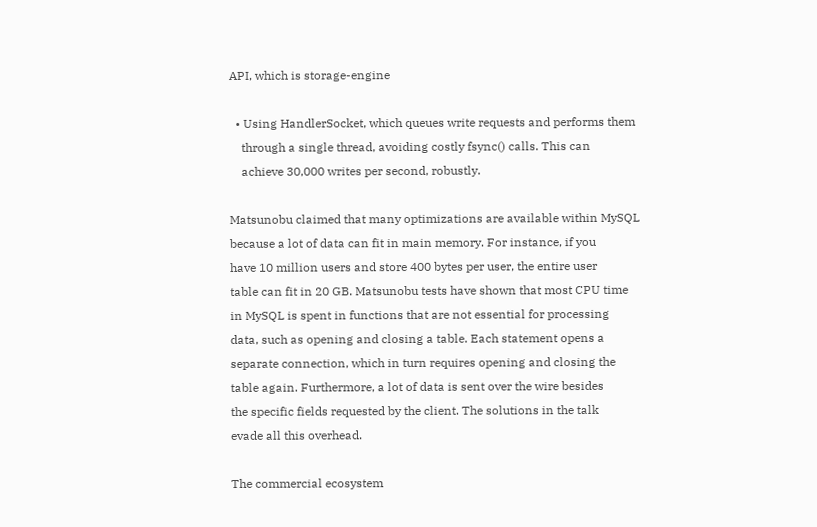API, which is storage-engine

  • Using HandlerSocket, which queues write requests and performs them
    through a single thread, avoiding costly fsync() calls. This can
    achieve 30,000 writes per second, robustly.

Matsunobu claimed that many optimizations are available within MySQL
because a lot of data can fit in main memory. For instance, if you
have 10 million users and store 400 bytes per user, the entire user
table can fit in 20 GB. Matsunobu tests have shown that most CPU time
in MySQL is spent in functions that are not essential for processing
data, such as opening and closing a table. Each statement opens a
separate connection, which in turn requires opening and closing the
table again. Furthermore, a lot of data is sent over the wire besides
the specific fields requested by the client. The solutions in the talk
evade all this overhead.

The commercial ecosystem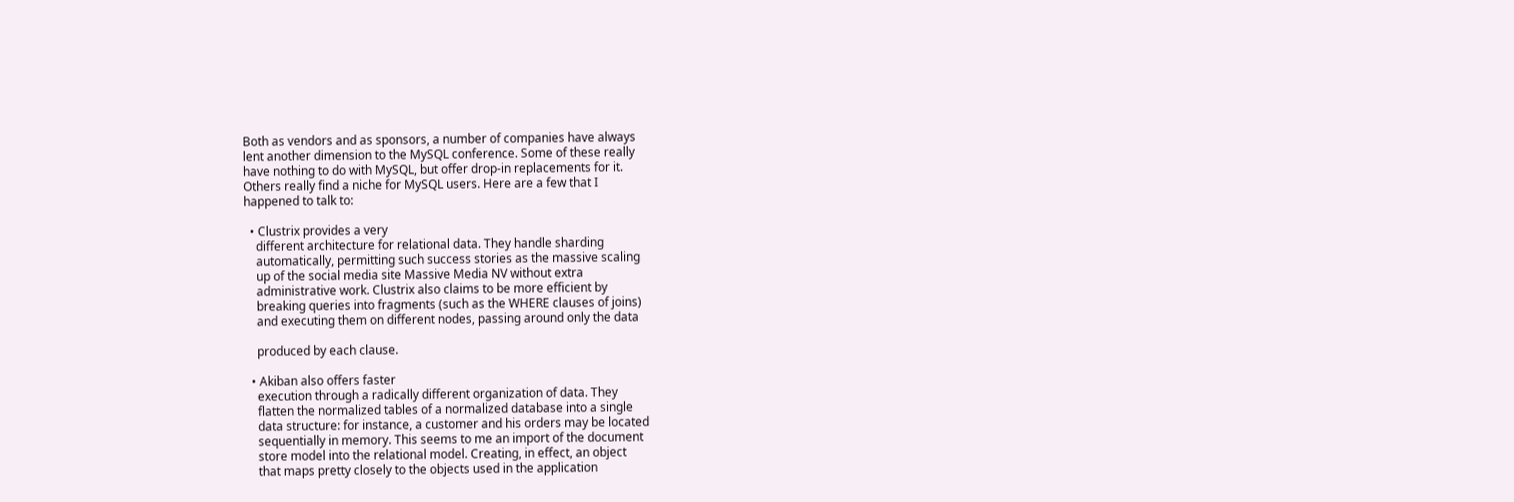Both as vendors and as sponsors, a number of companies have always
lent another dimension to the MySQL conference. Some of these really
have nothing to do with MySQL, but offer drop-in replacements for it.
Others really find a niche for MySQL users. Here are a few that I
happened to talk to:

  • Clustrix provides a very
    different architecture for relational data. They handle sharding
    automatically, permitting such success stories as the massive scaling
    up of the social media site Massive Media NV without extra
    administrative work. Clustrix also claims to be more efficient by
    breaking queries into fragments (such as the WHERE clauses of joins)
    and executing them on different nodes, passing around only the data

    produced by each clause.

  • Akiban also offers faster
    execution through a radically different organization of data. They
    flatten the normalized tables of a normalized database into a single
    data structure: for instance, a customer and his orders may be located
    sequentially in memory. This seems to me an import of the document
    store model into the relational model. Creating, in effect, an object
    that maps pretty closely to the objects used in the application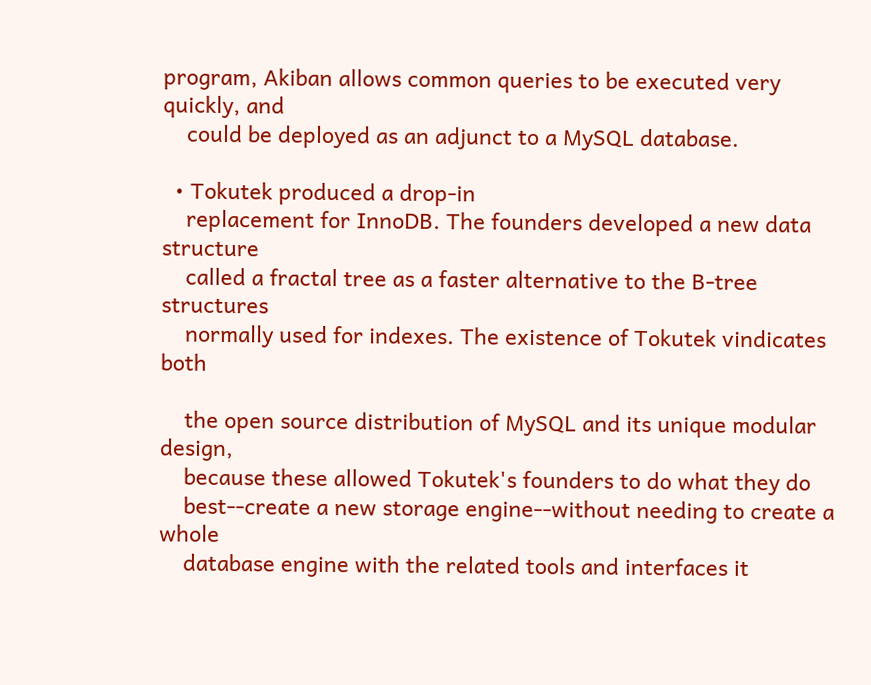program, Akiban allows common queries to be executed very quickly, and
    could be deployed as an adjunct to a MySQL database.

  • Tokutek produced a drop-in
    replacement for InnoDB. The founders developed a new data structure
    called a fractal tree as a faster alternative to the B-tree structures
    normally used for indexes. The existence of Tokutek vindicates both

    the open source distribution of MySQL and its unique modular design,
    because these allowed Tokutek's founders to do what they do
    best--create a new storage engine--without needing to create a whole
    database engine with the related tools and interfaces it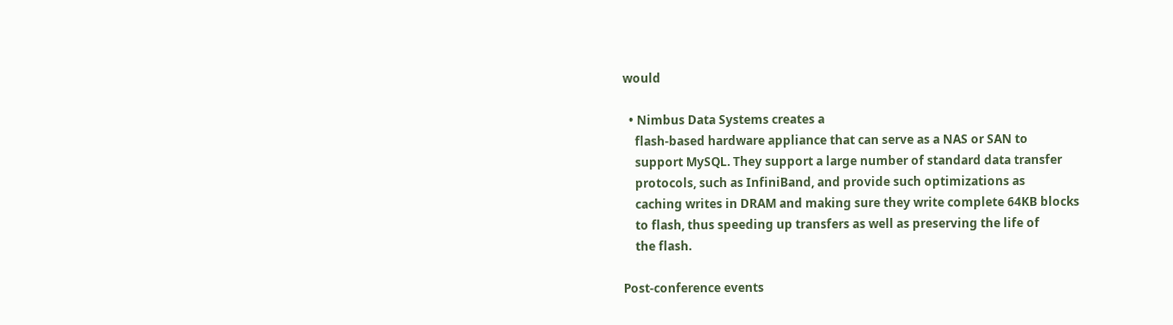would

  • Nimbus Data Systems creates a
    flash-based hardware appliance that can serve as a NAS or SAN to
    support MySQL. They support a large number of standard data transfer
    protocols, such as InfiniBand, and provide such optimizations as
    caching writes in DRAM and making sure they write complete 64KB blocks
    to flash, thus speeding up transfers as well as preserving the life of
    the flash.

Post-conference events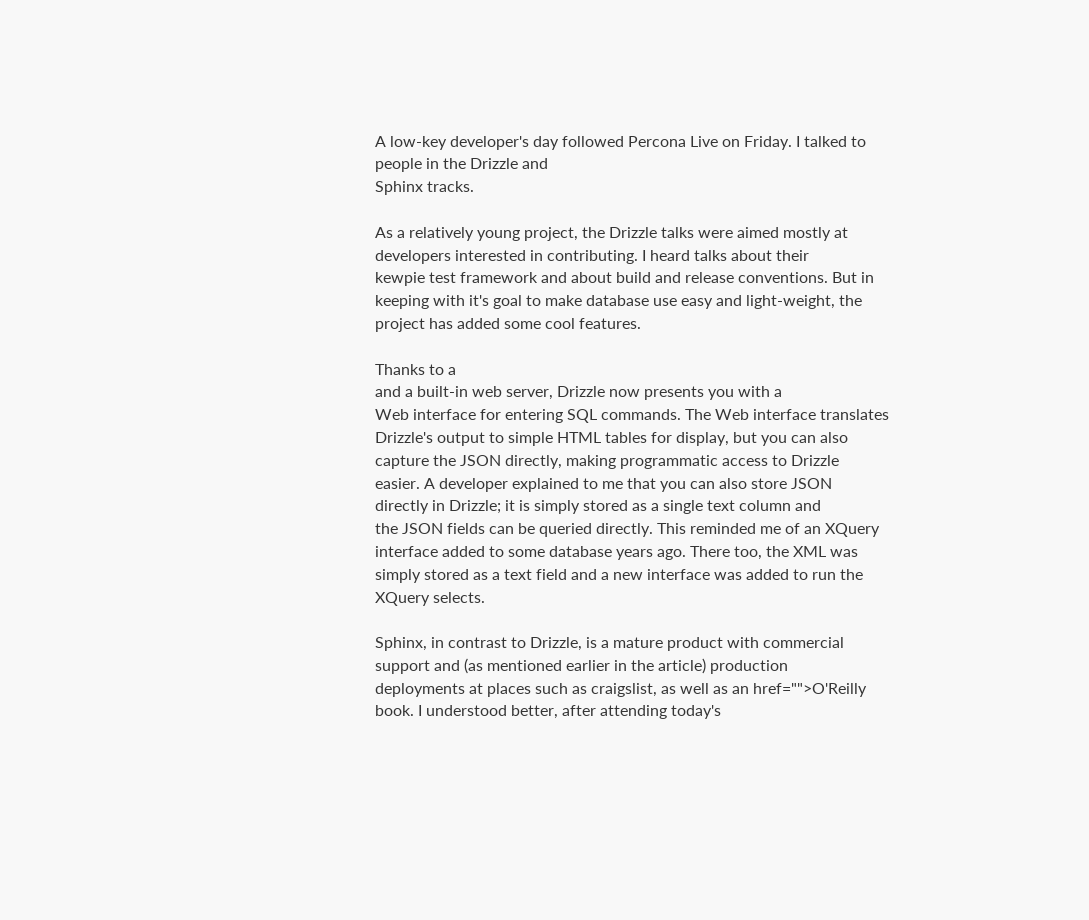A low-key developer's day followed Percona Live on Friday. I talked to
people in the Drizzle and
Sphinx tracks.

As a relatively young project, the Drizzle talks were aimed mostly at
developers interested in contributing. I heard talks about their
kewpie test framework and about build and release conventions. But in
keeping with it's goal to make database use easy and light-weight, the
project has added some cool features.

Thanks to a
and a built-in web server, Drizzle now presents you with a
Web interface for entering SQL commands. The Web interface translates
Drizzle's output to simple HTML tables for display, but you can also
capture the JSON directly, making programmatic access to Drizzle
easier. A developer explained to me that you can also store JSON
directly in Drizzle; it is simply stored as a single text column and
the JSON fields can be queried directly. This reminded me of an XQuery
interface added to some database years ago. There too, the XML was
simply stored as a text field and a new interface was added to run the
XQuery selects.

Sphinx, in contrast to Drizzle, is a mature product with commercial
support and (as mentioned earlier in the article) production
deployments at places such as craigslist, as well as an href="">O'Reilly
book. I understood better, after attending today's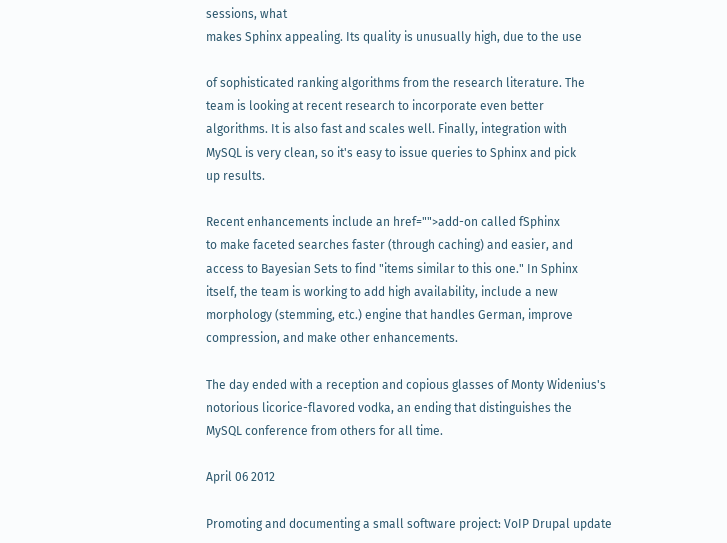sessions, what
makes Sphinx appealing. Its quality is unusually high, due to the use

of sophisticated ranking algorithms from the research literature. The
team is looking at recent research to incorporate even better
algorithms. It is also fast and scales well. Finally, integration with
MySQL is very clean, so it's easy to issue queries to Sphinx and pick
up results.

Recent enhancements include an href="">add-on called fSphinx
to make faceted searches faster (through caching) and easier, and
access to Bayesian Sets to find "items similar to this one." In Sphinx
itself, the team is working to add high availability, include a new
morphology (stemming, etc.) engine that handles German, improve
compression, and make other enhancements.

The day ended with a reception and copious glasses of Monty Widenius's
notorious licorice-flavored vodka, an ending that distinguishes the
MySQL conference from others for all time.

April 06 2012

Promoting and documenting a small software project: VoIP Drupal update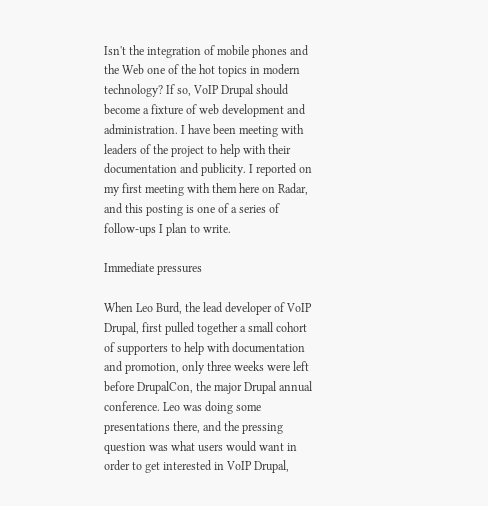Isn't the integration of mobile phones and the Web one of the hot topics in modern technology? If so, VoIP Drupal should become a fixture of web development and administration. I have been meeting with leaders of the project to help with their documentation and publicity. I reported on my first meeting with them here on Radar, and this posting is one of a series of follow-ups I plan to write.

Immediate pressures

When Leo Burd, the lead developer of VoIP Drupal, first pulled together a small cohort of supporters to help with documentation and promotion, only three weeks were left before DrupalCon, the major Drupal annual conference. Leo was doing some presentations there, and the pressing question was what users would want in order to get interested in VoIP Drupal,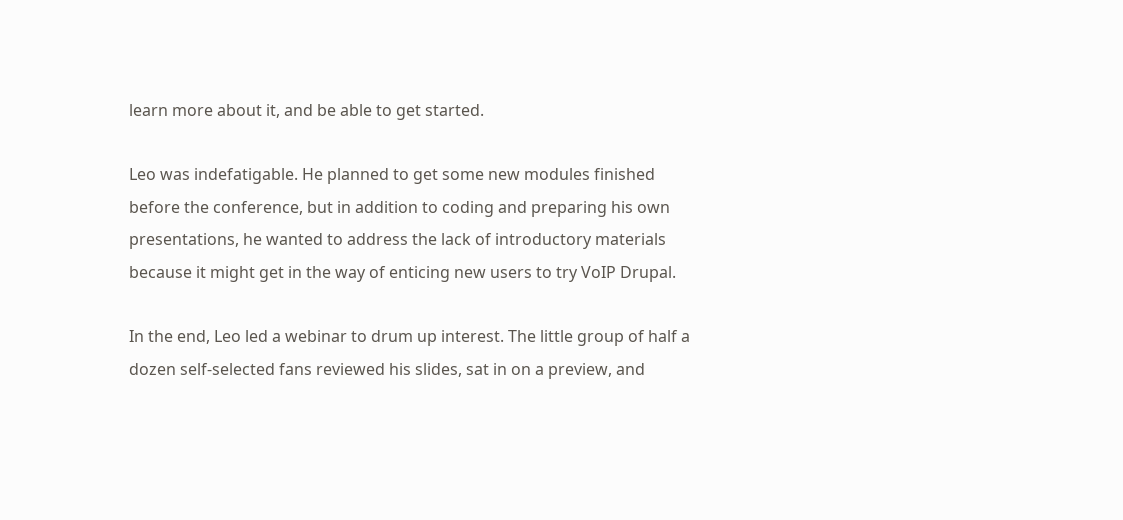learn more about it, and be able to get started.

Leo was indefatigable. He planned to get some new modules finished before the conference, but in addition to coding and preparing his own presentations, he wanted to address the lack of introductory materials because it might get in the way of enticing new users to try VoIP Drupal.

In the end, Leo led a webinar to drum up interest. The little group of half a dozen self-selected fans reviewed his slides, sat in on a preview, and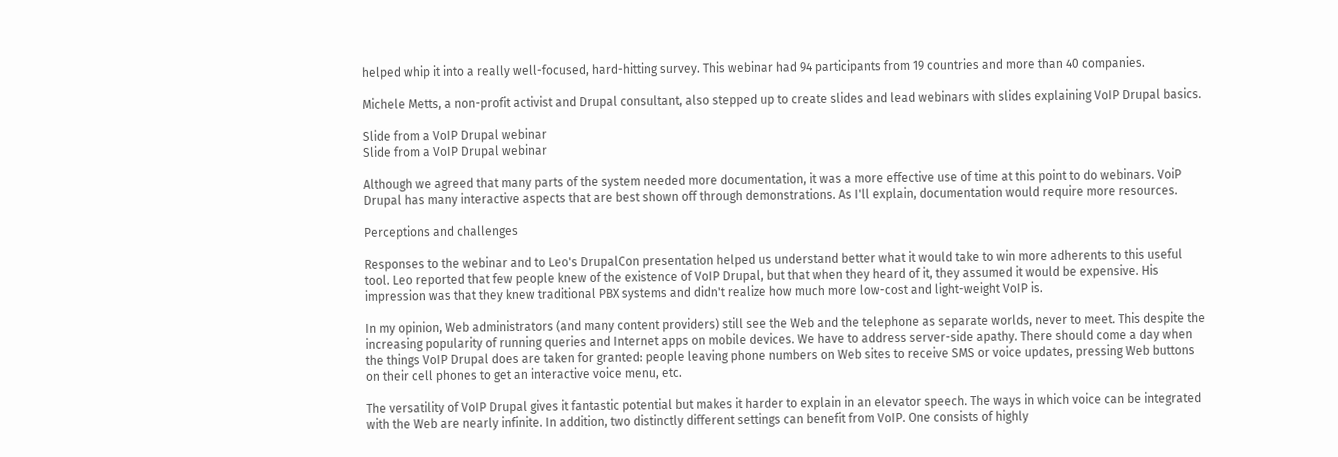helped whip it into a really well-focused, hard-hitting survey. This webinar had 94 participants from 19 countries and more than 40 companies.

Michele Metts, a non-profit activist and Drupal consultant, also stepped up to create slides and lead webinars with slides explaining VoIP Drupal basics.

Slide from a VoIP Drupal webinar
Slide from a VoIP Drupal webinar

Although we agreed that many parts of the system needed more documentation, it was a more effective use of time at this point to do webinars. VoiP Drupal has many interactive aspects that are best shown off through demonstrations. As I'll explain, documentation would require more resources.

Perceptions and challenges

Responses to the webinar and to Leo's DrupalCon presentation helped us understand better what it would take to win more adherents to this useful tool. Leo reported that few people knew of the existence of VoIP Drupal, but that when they heard of it, they assumed it would be expensive. His impression was that they knew traditional PBX systems and didn't realize how much more low-cost and light-weight VoIP is.

In my opinion, Web administrators (and many content providers) still see the Web and the telephone as separate worlds, never to meet. This despite the increasing popularity of running queries and Internet apps on mobile devices. We have to address server-side apathy. There should come a day when the things VoIP Drupal does are taken for granted: people leaving phone numbers on Web sites to receive SMS or voice updates, pressing Web buttons on their cell phones to get an interactive voice menu, etc.

The versatility of VoIP Drupal gives it fantastic potential but makes it harder to explain in an elevator speech. The ways in which voice can be integrated with the Web are nearly infinite. In addition, two distinctly different settings can benefit from VoIP. One consists of highly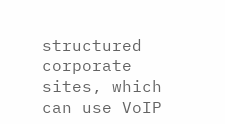structured corporate sites, which can use VoIP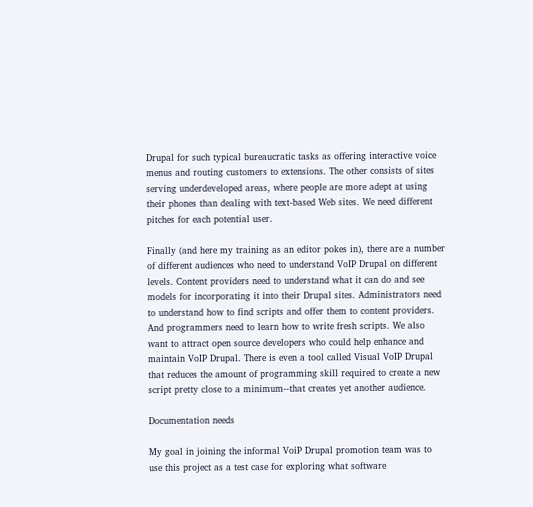Drupal for such typical bureaucratic tasks as offering interactive voice menus and routing customers to extensions. The other consists of sites serving underdeveloped areas, where people are more adept at using their phones than dealing with text-based Web sites. We need different pitches for each potential user.

Finally (and here my training as an editor pokes in), there are a number of different audiences who need to understand VoIP Drupal on different levels. Content providers need to understand what it can do and see models for incorporating it into their Drupal sites. Administrators need to understand how to find scripts and offer them to content providers. And programmers need to learn how to write fresh scripts. We also want to attract open source developers who could help enhance and maintain VoIP Drupal. There is even a tool called Visual VoIP Drupal that reduces the amount of programming skill required to create a new script pretty close to a minimum--that creates yet another audience.

Documentation needs

My goal in joining the informal VoiP Drupal promotion team was to use this project as a test case for exploring what software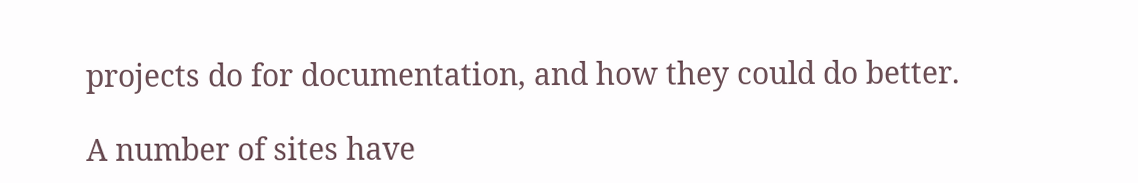projects do for documentation, and how they could do better.

A number of sites have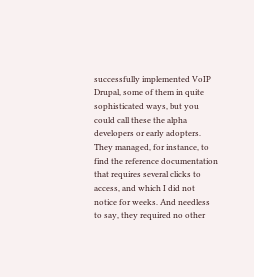successfully implemented VoIP Drupal, some of them in quite sophisticated ways, but you could call these the alpha developers or early adopters. They managed, for instance, to find the reference documentation that requires several clicks to access, and which I did not notice for weeks. And needless to say, they required no other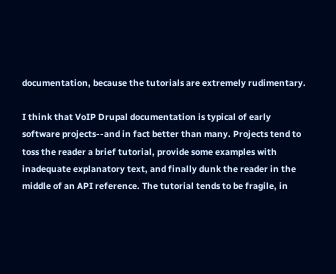documentation, because the tutorials are extremely rudimentary.

I think that VoIP Drupal documentation is typical of early software projects--and in fact better than many. Projects tend to toss the reader a brief tutorial, provide some examples with inadequate explanatory text, and finally dunk the reader in the middle of an API reference. The tutorial tends to be fragile, in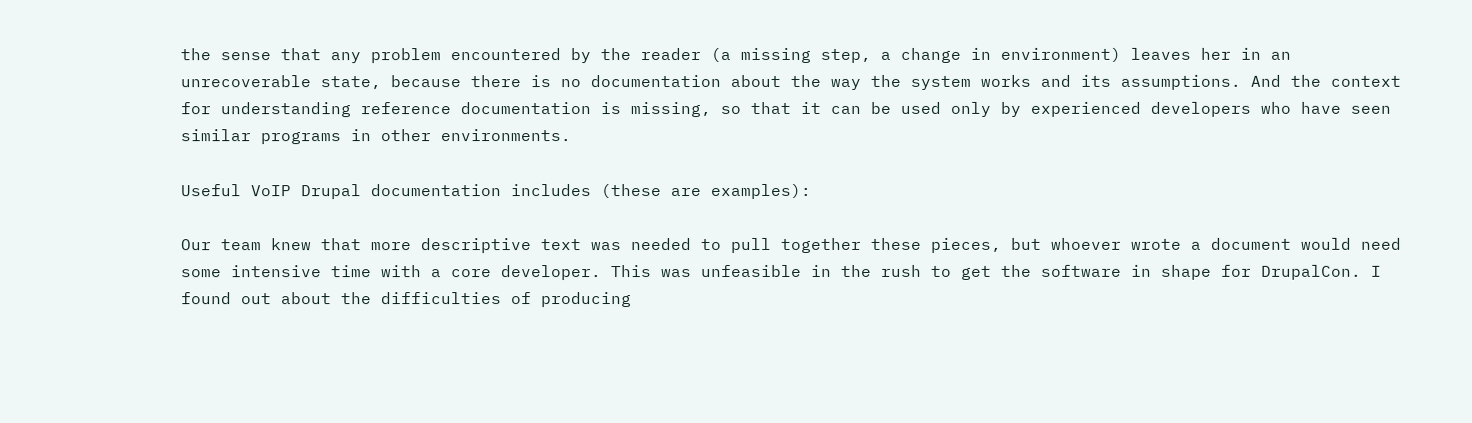the sense that any problem encountered by the reader (a missing step, a change in environment) leaves her in an unrecoverable state, because there is no documentation about the way the system works and its assumptions. And the context for understanding reference documentation is missing, so that it can be used only by experienced developers who have seen similar programs in other environments.

Useful VoIP Drupal documentation includes (these are examples):

Our team knew that more descriptive text was needed to pull together these pieces, but whoever wrote a document would need some intensive time with a core developer. This was unfeasible in the rush to get the software in shape for DrupalCon. I found out about the difficulties of producing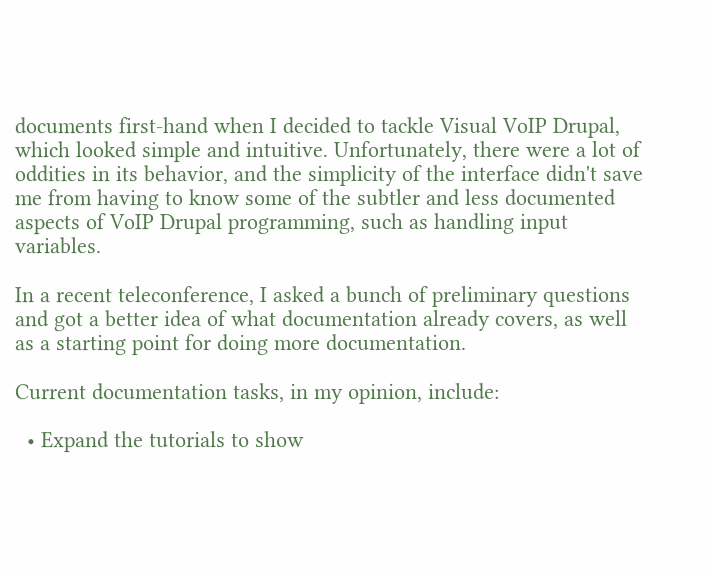documents first-hand when I decided to tackle Visual VoIP Drupal, which looked simple and intuitive. Unfortunately, there were a lot of oddities in its behavior, and the simplicity of the interface didn't save me from having to know some of the subtler and less documented aspects of VoIP Drupal programming, such as handling input variables.

In a recent teleconference, I asked a bunch of preliminary questions and got a better idea of what documentation already covers, as well as a starting point for doing more documentation.

Current documentation tasks, in my opinion, include:

  • Expand the tutorials to show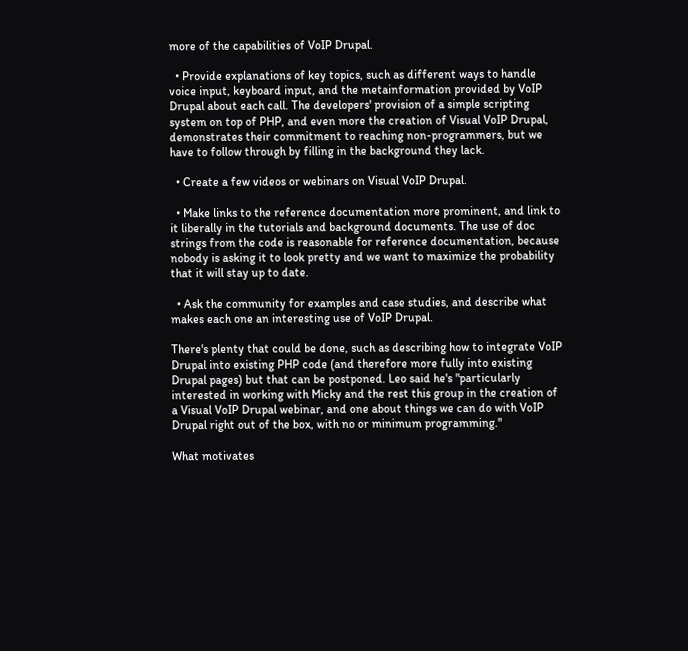more of the capabilities of VoIP Drupal.

  • Provide explanations of key topics, such as different ways to handle voice input, keyboard input, and the metainformation provided by VoIP Drupal about each call. The developers' provision of a simple scripting system on top of PHP, and even more the creation of Visual VoIP Drupal, demonstrates their commitment to reaching non-programmers, but we have to follow through by filling in the background they lack.

  • Create a few videos or webinars on Visual VoIP Drupal.

  • Make links to the reference documentation more prominent, and link to it liberally in the tutorials and background documents. The use of doc strings from the code is reasonable for reference documentation, because nobody is asking it to look pretty and we want to maximize the probability that it will stay up to date.

  • Ask the community for examples and case studies, and describe what makes each one an interesting use of VoIP Drupal.

There's plenty that could be done, such as describing how to integrate VoIP Drupal into existing PHP code (and therefore more fully into existing Drupal pages) but that can be postponed. Leo said he's "particularly interested in working with Micky and the rest this group in the creation of a Visual VoIP Drupal webinar, and one about things we can do with VoIP Drupal right out of the box, with no or minimum programming."

What motivates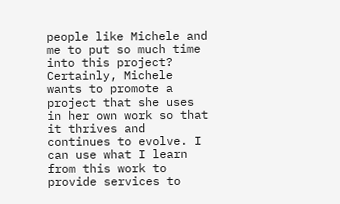people like Michele and me to put so much time into this project? Certainly, Michele wants to promote a project that she uses in her own work so that it thrives and continues to evolve. I can use what I learn from this work to provide services to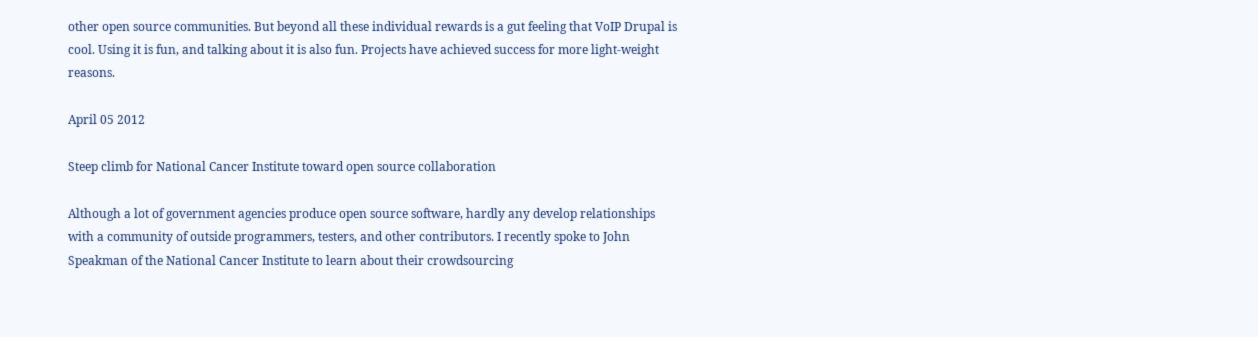other open source communities. But beyond all these individual rewards is a gut feeling that VoIP Drupal is cool. Using it is fun, and talking about it is also fun. Projects have achieved success for more light-weight reasons.

April 05 2012

Steep climb for National Cancer Institute toward open source collaboration

Although a lot of government agencies produce open source software, hardly any develop relationships with a community of outside programmers, testers, and other contributors. I recently spoke to John Speakman of the National Cancer Institute to learn about their crowdsourcing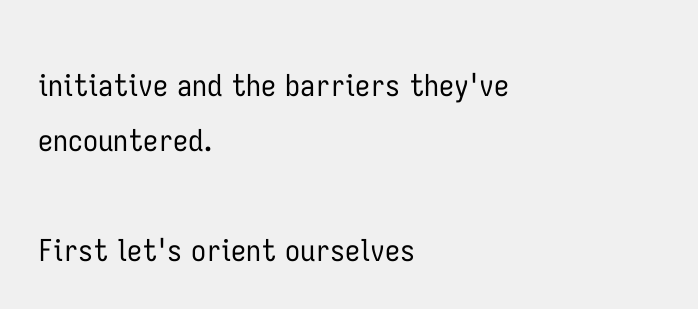initiative and the barriers they've encountered.

First let's orient ourselves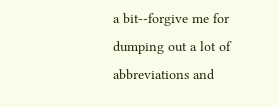a bit--forgive me for dumping out a lot of abbreviations and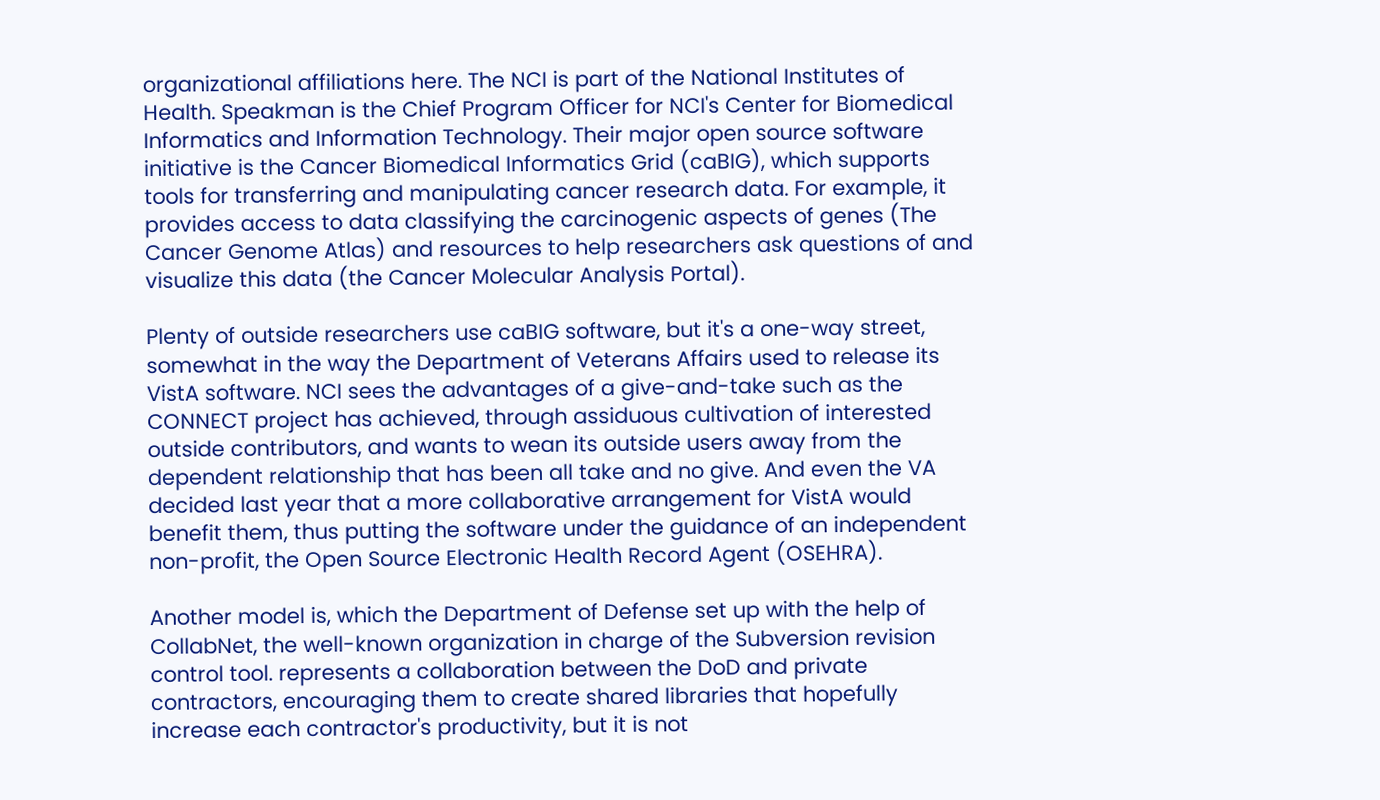organizational affiliations here. The NCI is part of the National Institutes of Health. Speakman is the Chief Program Officer for NCI's Center for Biomedical Informatics and Information Technology. Their major open source software initiative is the Cancer Biomedical Informatics Grid (caBIG), which supports tools for transferring and manipulating cancer research data. For example, it provides access to data classifying the carcinogenic aspects of genes (The Cancer Genome Atlas) and resources to help researchers ask questions of and visualize this data (the Cancer Molecular Analysis Portal).

Plenty of outside researchers use caBIG software, but it's a one-way street, somewhat in the way the Department of Veterans Affairs used to release its VistA software. NCI sees the advantages of a give-and-take such as the CONNECT project has achieved, through assiduous cultivation of interested outside contributors, and wants to wean its outside users away from the dependent relationship that has been all take and no give. And even the VA decided last year that a more collaborative arrangement for VistA would benefit them, thus putting the software under the guidance of an independent non-profit, the Open Source Electronic Health Record Agent (OSEHRA).

Another model is, which the Department of Defense set up with the help of CollabNet, the well-known organization in charge of the Subversion revision control tool. represents a collaboration between the DoD and private contractors, encouraging them to create shared libraries that hopefully increase each contractor's productivity, but it is not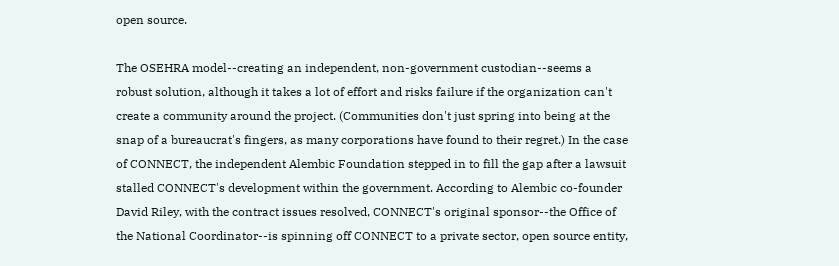open source.

The OSEHRA model--creating an independent, non-government custodian--seems a robust solution, although it takes a lot of effort and risks failure if the organization can't create a community around the project. (Communities don't just spring into being at the snap of a bureaucrat's fingers, as many corporations have found to their regret.) In the case of CONNECT, the independent Alembic Foundation stepped in to fill the gap after a lawsuit stalled CONNECT's development within the government. According to Alembic co-founder David Riley, with the contract issues resolved, CONNECT's original sponsor--the Office of the National Coordinator--is spinning off CONNECT to a private sector, open source entity,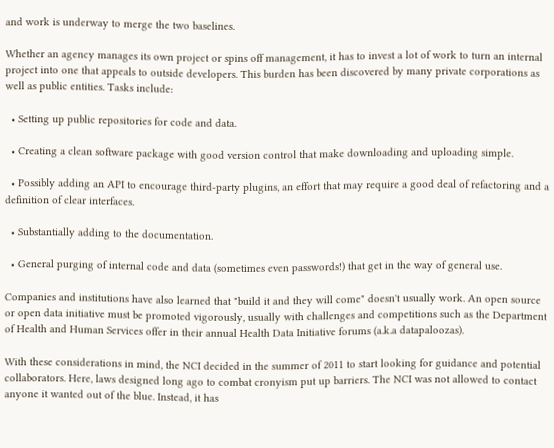and work is underway to merge the two baselines.

Whether an agency manages its own project or spins off management, it has to invest a lot of work to turn an internal project into one that appeals to outside developers. This burden has been discovered by many private corporations as well as public entities. Tasks include:

  • Setting up public repositories for code and data.

  • Creating a clean software package with good version control that make downloading and uploading simple.

  • Possibly adding an API to encourage third-party plugins, an effort that may require a good deal of refactoring and a definition of clear interfaces.

  • Substantially adding to the documentation.

  • General purging of internal code and data (sometimes even passwords!) that get in the way of general use.

Companies and institutions have also learned that "build it and they will come" doesn't usually work. An open source or open data initiative must be promoted vigorously, usually with challenges and competitions such as the Department of Health and Human Services offer in their annual Health Data Initiative forums (a.k.a datapaloozas).

With these considerations in mind, the NCI decided in the summer of 2011 to start looking for guidance and potential collaborators. Here, laws designed long ago to combat cronyism put up barriers. The NCI was not allowed to contact anyone it wanted out of the blue. Instead, it has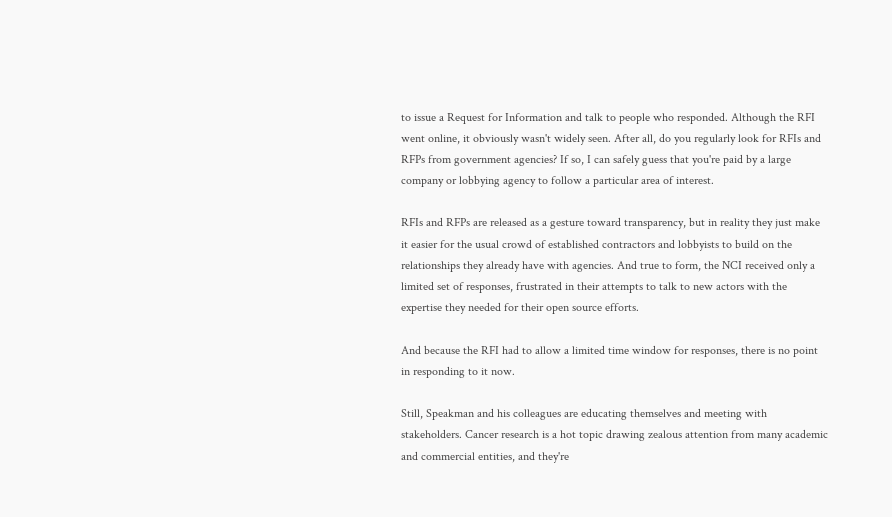to issue a Request for Information and talk to people who responded. Although the RFI went online, it obviously wasn't widely seen. After all, do you regularly look for RFIs and RFPs from government agencies? If so, I can safely guess that you're paid by a large company or lobbying agency to follow a particular area of interest.

RFIs and RFPs are released as a gesture toward transparency, but in reality they just make it easier for the usual crowd of established contractors and lobbyists to build on the relationships they already have with agencies. And true to form, the NCI received only a limited set of responses, frustrated in their attempts to talk to new actors with the expertise they needed for their open source efforts.

And because the RFI had to allow a limited time window for responses, there is no point in responding to it now.

Still, Speakman and his colleagues are educating themselves and meeting with stakeholders. Cancer research is a hot topic drawing zealous attention from many academic and commercial entities, and they're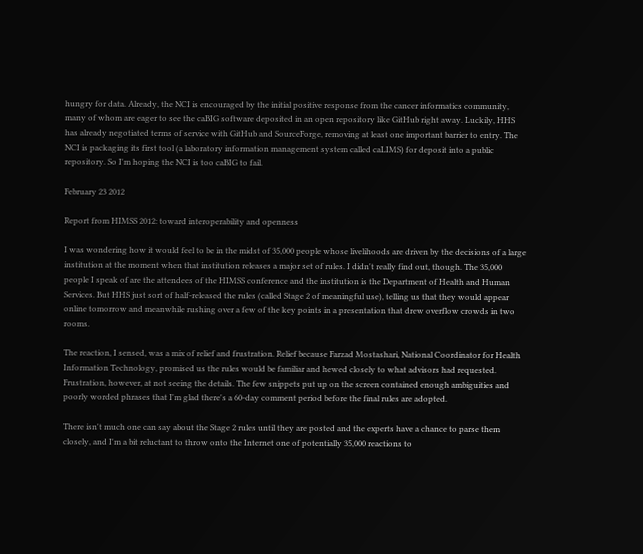hungry for data. Already, the NCI is encouraged by the initial positive response from the cancer informatics community, many of whom are eager to see the caBIG software deposited in an open repository like GitHub right away. Luckily, HHS has already negotiated terms of service with GitHub and SourceForge, removing at least one important barrier to entry. The NCI is packaging its first tool (a laboratory information management system called caLIMS) for deposit into a public repository. So I'm hoping the NCI is too caBIG to fail.

February 23 2012

Report from HIMSS 2012: toward interoperability and openness

I was wondering how it would feel to be in the midst of 35,000 people whose livelihoods are driven by the decisions of a large institution at the moment when that institution releases a major set of rules. I didn't really find out, though. The 35,000 people I speak of are the attendees of the HIMSS conference and the institution is the Department of Health and Human Services. But HHS just sort of half-released the rules (called Stage 2 of meaningful use), telling us that they would appear online tomorrow and meanwhile rushing over a few of the key points in a presentation that drew overflow crowds in two rooms.

The reaction, I sensed, was a mix of relief and frustration. Relief because Farzad Mostashari, National Coordinator for Health Information Technology, promised us the rules would be familiar and hewed closely to what advisors had requested. Frustration, however, at not seeing the details. The few snippets put up on the screen contained enough ambiguities and poorly worded phrases that I'm glad there's a 60-day comment period before the final rules are adopted.

There isn't much one can say about the Stage 2 rules until they are posted and the experts have a chance to parse them closely, and I'm a bit reluctant to throw onto the Internet one of potentially 35,000 reactions to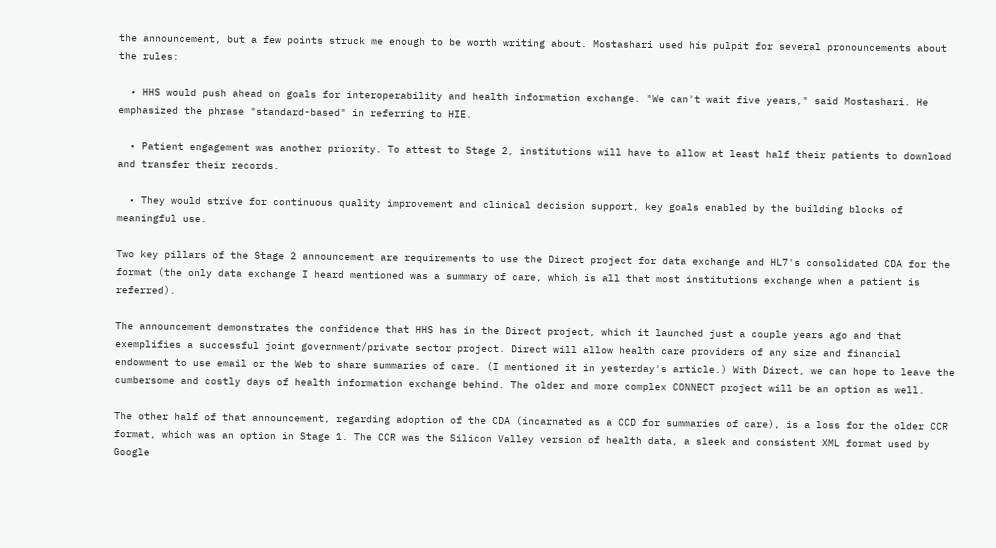the announcement, but a few points struck me enough to be worth writing about. Mostashari used his pulpit for several pronouncements about the rules:

  • HHS would push ahead on goals for interoperability and health information exchange. "We can't wait five years," said Mostashari. He emphasized the phrase "standard-based" in referring to HIE.

  • Patient engagement was another priority. To attest to Stage 2, institutions will have to allow at least half their patients to download and transfer their records.

  • They would strive for continuous quality improvement and clinical decision support, key goals enabled by the building blocks of meaningful use.

Two key pillars of the Stage 2 announcement are requirements to use the Direct project for data exchange and HL7's consolidated CDA for the format (the only data exchange I heard mentioned was a summary of care, which is all that most institutions exchange when a patient is referred).

The announcement demonstrates the confidence that HHS has in the Direct project, which it launched just a couple years ago and that exemplifies a successful joint government/private sector project. Direct will allow health care providers of any size and financial endowment to use email or the Web to share summaries of care. (I mentioned it in yesterday's article.) With Direct, we can hope to leave the cumbersome and costly days of health information exchange behind. The older and more complex CONNECT project will be an option as well.

The other half of that announcement, regarding adoption of the CDA (incarnated as a CCD for summaries of care), is a loss for the older CCR format, which was an option in Stage 1. The CCR was the Silicon Valley version of health data, a sleek and consistent XML format used by Google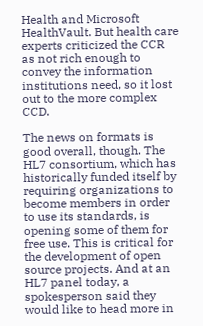Health and Microsoft HealthVault. But health care experts criticized the CCR as not rich enough to convey the information institutions need, so it lost out to the more complex CCD.

The news on formats is good overall, though. The HL7 consortium, which has historically funded itself by requiring organizations to become members in order to use its standards, is opening some of them for free use. This is critical for the development of open source projects. And at an HL7 panel today, a spokesperson said they would like to head more in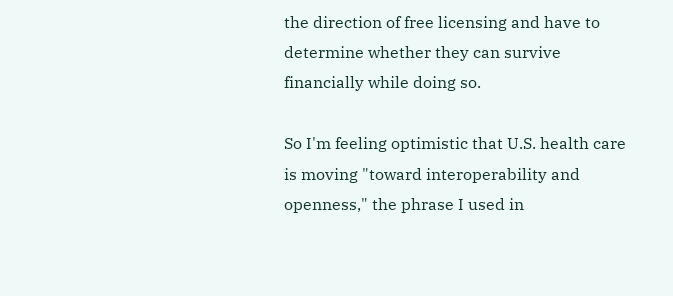the direction of free licensing and have to determine whether they can survive financially while doing so.

So I'm feeling optimistic that U.S. health care is moving "toward interoperability and openness," the phrase I used in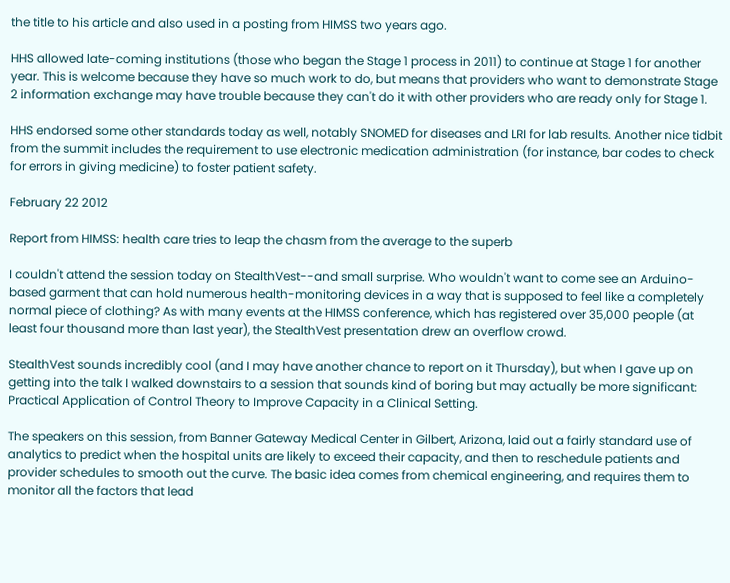the title to his article and also used in a posting from HIMSS two years ago.

HHS allowed late-coming institutions (those who began the Stage 1 process in 2011) to continue at Stage 1 for another year. This is welcome because they have so much work to do, but means that providers who want to demonstrate Stage 2 information exchange may have trouble because they can't do it with other providers who are ready only for Stage 1.

HHS endorsed some other standards today as well, notably SNOMED for diseases and LRI for lab results. Another nice tidbit from the summit includes the requirement to use electronic medication administration (for instance, bar codes to check for errors in giving medicine) to foster patient safety.

February 22 2012

Report from HIMSS: health care tries to leap the chasm from the average to the superb

I couldn't attend the session today on StealthVest--and small surprise. Who wouldn't want to come see an Arduino-based garment that can hold numerous health-monitoring devices in a way that is supposed to feel like a completely normal piece of clothing? As with many events at the HIMSS conference, which has registered over 35,000 people (at least four thousand more than last year), the StealthVest presentation drew an overflow crowd.

StealthVest sounds incredibly cool (and I may have another chance to report on it Thursday), but when I gave up on getting into the talk I walked downstairs to a session that sounds kind of boring but may actually be more significant: Practical Application of Control Theory to Improve Capacity in a Clinical Setting.

The speakers on this session, from Banner Gateway Medical Center in Gilbert, Arizona, laid out a fairly standard use of analytics to predict when the hospital units are likely to exceed their capacity, and then to reschedule patients and provider schedules to smooth out the curve. The basic idea comes from chemical engineering, and requires them to monitor all the factors that lead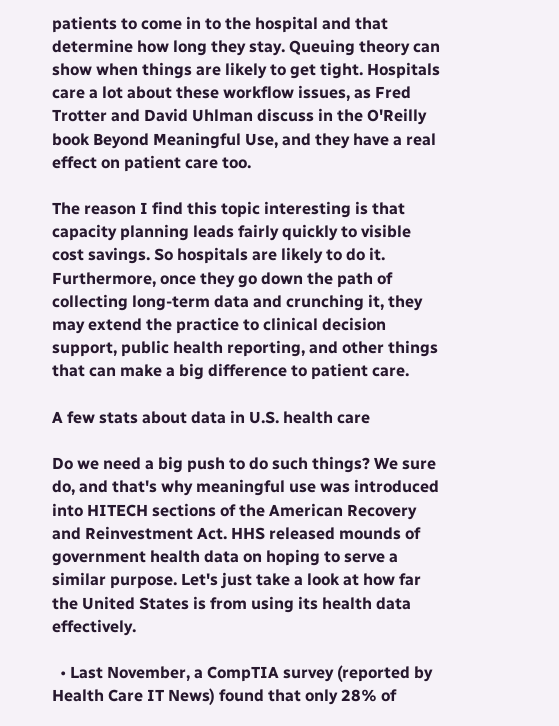patients to come in to the hospital and that determine how long they stay. Queuing theory can show when things are likely to get tight. Hospitals care a lot about these workflow issues, as Fred Trotter and David Uhlman discuss in the O'Reilly book Beyond Meaningful Use, and they have a real effect on patient care too.

The reason I find this topic interesting is that capacity planning leads fairly quickly to visible cost savings. So hospitals are likely to do it. Furthermore, once they go down the path of collecting long-term data and crunching it, they may extend the practice to clinical decision support, public health reporting, and other things that can make a big difference to patient care.

A few stats about data in U.S. health care

Do we need a big push to do such things? We sure do, and that's why meaningful use was introduced into HITECH sections of the American Recovery and Reinvestment Act. HHS released mounds of government health data on hoping to serve a similar purpose. Let's just take a look at how far the United States is from using its health data effectively.

  • Last November, a CompTIA survey (reported by Health Care IT News) found that only 28% of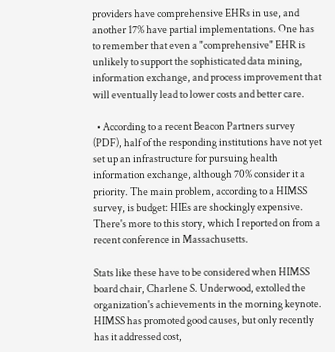providers have comprehensive EHRs in use, and another 17% have partial implementations. One has to remember that even a "comprehensive" EHR is unlikely to support the sophisticated data mining, information exchange, and process improvement that will eventually lead to lower costs and better care.

  • According to a recent Beacon Partners survey (PDF), half of the responding institutions have not yet set up an infrastructure for pursuing health information exchange, although 70% consider it a priority. The main problem, according to a HIMSS survey, is budget: HIEs are shockingly expensive. There's more to this story, which I reported on from a recent conference in Massachusetts.

Stats like these have to be considered when HIMSS board chair, Charlene S. Underwood, extolled the organization's achievements in the morning keynote. HIMSS has promoted good causes, but only recently has it addressed cost,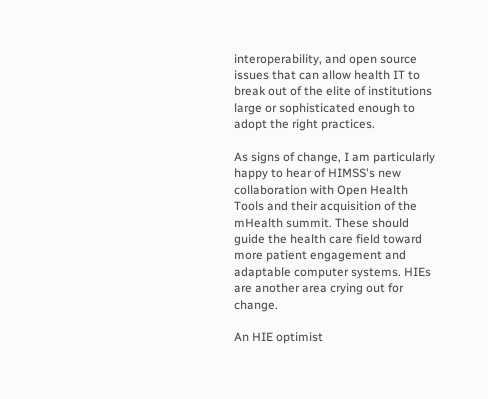interoperability, and open source issues that can allow health IT to break out of the elite of institutions large or sophisticated enough to adopt the right practices.

As signs of change, I am particularly happy to hear of HIMSS's new collaboration with Open Health Tools and their acquisition of the mHealth summit. These should guide the health care field toward more patient engagement and adaptable computer systems. HIEs are another area crying out for change.

An HIE optimist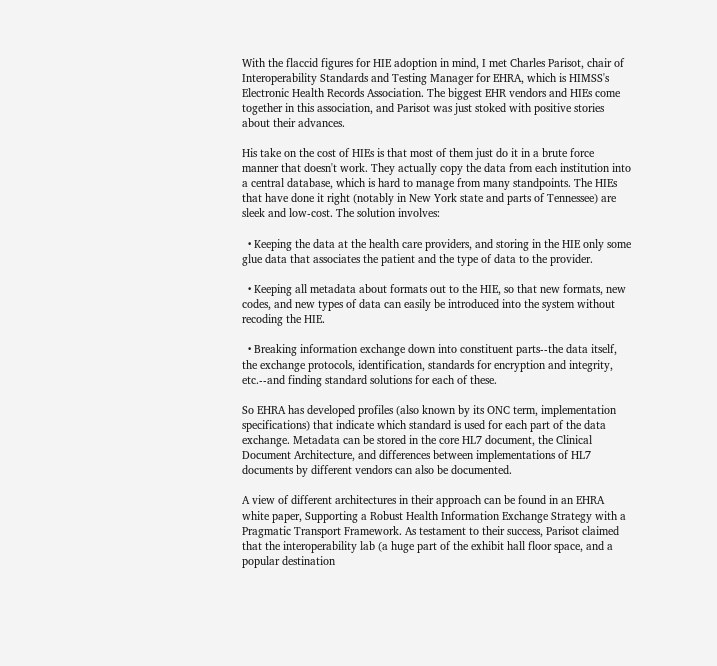With the flaccid figures for HIE adoption in mind, I met Charles Parisot, chair of Interoperability Standards and Testing Manager for EHRA, which is HIMSS's Electronic Health Records Association. The biggest EHR vendors and HIEs come together in this association, and Parisot was just stoked with positive stories about their advances.

His take on the cost of HIEs is that most of them just do it in a brute force manner that doesn't work. They actually copy the data from each institution into a central database, which is hard to manage from many standpoints. The HIEs that have done it right (notably in New York state and parts of Tennessee) are sleek and low-cost. The solution involves:

  • Keeping the data at the health care providers, and storing in the HIE only some glue data that associates the patient and the type of data to the provider.

  • Keeping all metadata about formats out to the HIE, so that new formats, new codes, and new types of data can easily be introduced into the system without recoding the HIE.

  • Breaking information exchange down into constituent parts--the data itself, the exchange protocols, identification, standards for encryption and integrity, etc.--and finding standard solutions for each of these.

So EHRA has developed profiles (also known by its ONC term, implementation specifications) that indicate which standard is used for each part of the data exchange. Metadata can be stored in the core HL7 document, the Clinical Document Architecture, and differences between implementations of HL7 documents by different vendors can also be documented.

A view of different architectures in their approach can be found in an EHRA white paper, Supporting a Robust Health Information Exchange Strategy with a Pragmatic Transport Framework. As testament to their success, Parisot claimed that the interoperability lab (a huge part of the exhibit hall floor space, and a popular destination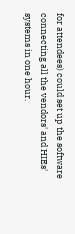for attendees) could set up the software connecting all the vendors' and HIEs' systems in one hour.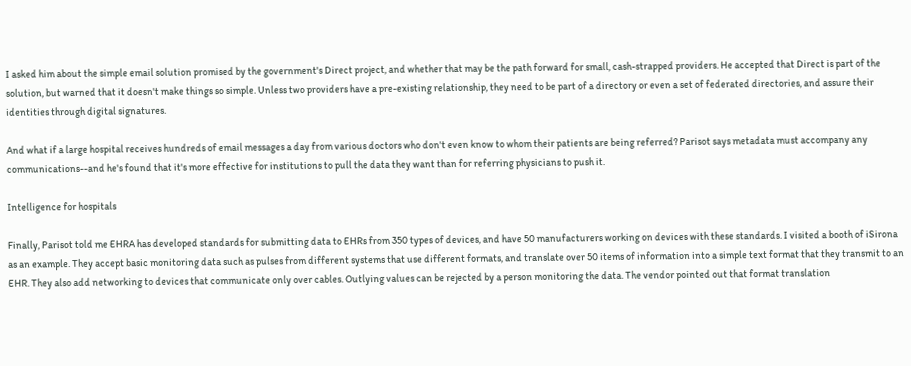I asked him about the simple email solution promised by the government's Direct project, and whether that may be the path forward for small, cash-strapped providers. He accepted that Direct is part of the solution, but warned that it doesn't make things so simple. Unless two providers have a pre-existing relationship, they need to be part of a directory or even a set of federated directories, and assure their identities through digital signatures.

And what if a large hospital receives hundreds of email messages a day from various doctors who don't even know to whom their patients are being referred? Parisot says metadata must accompany any communications--and he's found that it's more effective for institutions to pull the data they want than for referring physicians to push it.

Intelligence for hospitals

Finally, Parisot told me EHRA has developed standards for submitting data to EHRs from 350 types of devices, and have 50 manufacturers working on devices with these standards. I visited a booth of iSirona as an example. They accept basic monitoring data such as pulses from different systems that use different formats, and translate over 50 items of information into a simple text format that they transmit to an EHR. They also add networking to devices that communicate only over cables. Outlying values can be rejected by a person monitoring the data. The vendor pointed out that format translation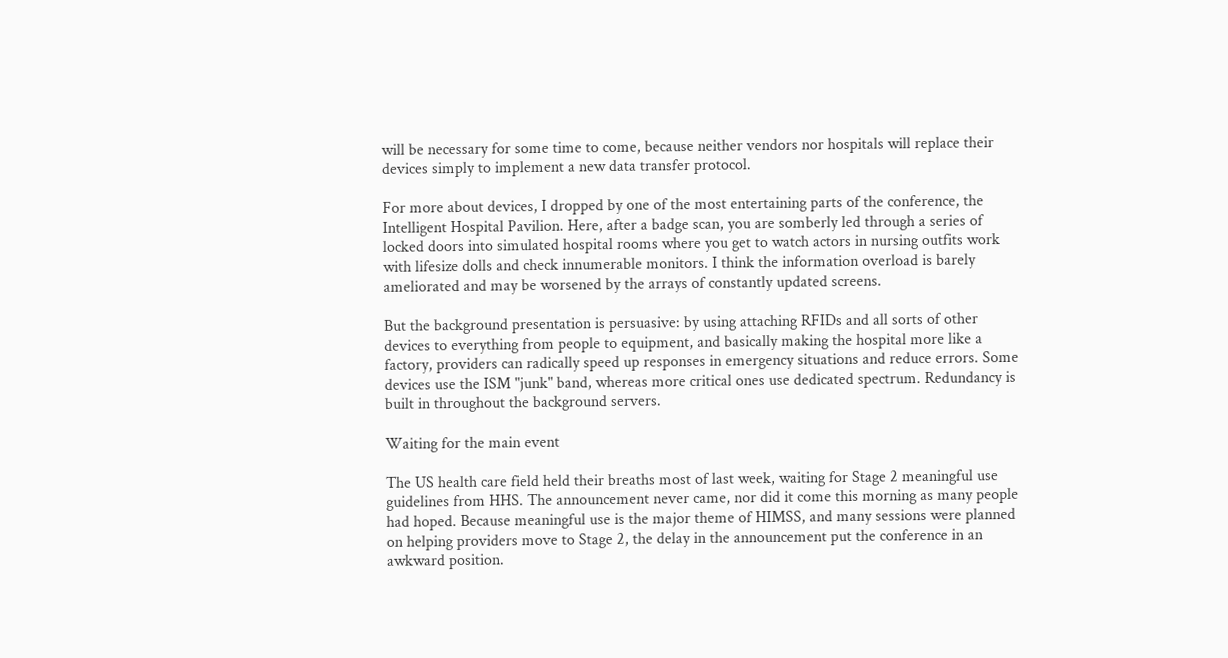will be necessary for some time to come, because neither vendors nor hospitals will replace their devices simply to implement a new data transfer protocol.

For more about devices, I dropped by one of the most entertaining parts of the conference, the Intelligent Hospital Pavilion. Here, after a badge scan, you are somberly led through a series of locked doors into simulated hospital rooms where you get to watch actors in nursing outfits work with lifesize dolls and check innumerable monitors. I think the information overload is barely ameliorated and may be worsened by the arrays of constantly updated screens.

But the background presentation is persuasive: by using attaching RFIDs and all sorts of other devices to everything from people to equipment, and basically making the hospital more like a factory, providers can radically speed up responses in emergency situations and reduce errors. Some devices use the ISM "junk" band, whereas more critical ones use dedicated spectrum. Redundancy is built in throughout the background servers.

Waiting for the main event

The US health care field held their breaths most of last week, waiting for Stage 2 meaningful use guidelines from HHS. The announcement never came, nor did it come this morning as many people had hoped. Because meaningful use is the major theme of HIMSS, and many sessions were planned on helping providers move to Stage 2, the delay in the announcement put the conference in an awkward position.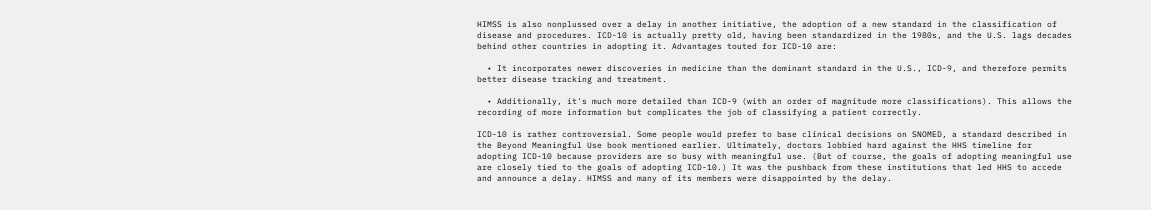HIMSS is also nonplussed over a delay in another initiative, the adoption of a new standard in the classification of disease and procedures. ICD-10 is actually pretty old, having been standardized in the 1980s, and the U.S. lags decades behind other countries in adopting it. Advantages touted for ICD-10 are:

  • It incorporates newer discoveries in medicine than the dominant standard in the U.S., ICD-9, and therefore permits better disease tracking and treatment.

  • Additionally, it's much more detailed than ICD-9 (with an order of magnitude more classifications). This allows the recording of more information but complicates the job of classifying a patient correctly.

ICD-10 is rather controversial. Some people would prefer to base clinical decisions on SNOMED, a standard described in the Beyond Meaningful Use book mentioned earlier. Ultimately, doctors lobbied hard against the HHS timeline for adopting ICD-10 because providers are so busy with meaningful use. (But of course, the goals of adopting meaningful use are closely tied to the goals of adopting ICD-10.) It was the pushback from these institutions that led HHS to accede and announce a delay. HIMSS and many of its members were disappointed by the delay.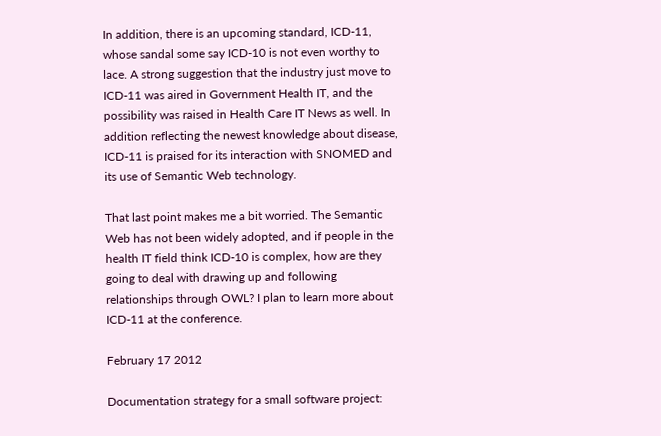In addition, there is an upcoming standard, ICD-11, whose sandal some say ICD-10 is not even worthy to lace. A strong suggestion that the industry just move to ICD-11 was aired in Government Health IT, and the possibility was raised in Health Care IT News as well. In addition reflecting the newest knowledge about disease, ICD-11 is praised for its interaction with SNOMED and its use of Semantic Web technology.

That last point makes me a bit worried. The Semantic Web has not been widely adopted, and if people in the health IT field think ICD-10 is complex, how are they going to deal with drawing up and following relationships through OWL? I plan to learn more about ICD-11 at the conference.

February 17 2012

Documentation strategy for a small software project: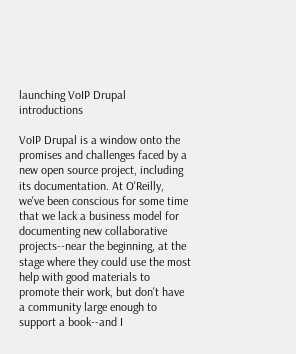launching VoIP Drupal introductions

VoIP Drupal is a window onto the promises and challenges faced by a new open source project, including its documentation. At O'Reilly, we've been conscious for some time that we lack a business model for documenting new collaborative projects--near the beginning, at the stage where they could use the most help with good materials to promote their work, but don't have a community large enough to support a book--and I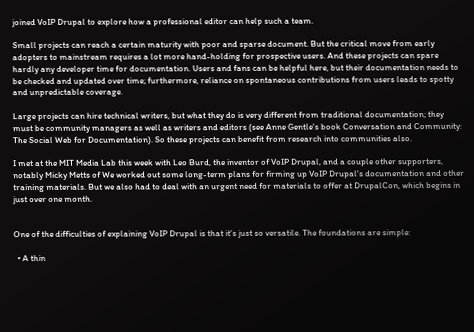joined VoIP Drupal to explore how a professional editor can help such a team.

Small projects can reach a certain maturity with poor and sparse document. But the critical move from early adopters to mainstream requires a lot more hand-holding for prospective users. And these projects can spare hardly any developer time for documentation. Users and fans can be helpful here, but their documentation needs to be checked and updated over time; furthermore, reliance on spontaneous contributions from users leads to spotty and unpredictable coverage.

Large projects can hire technical writers, but what they do is very different from traditional documentation; they must be community managers as well as writers and editors (see Anne Gentle's book Conversation and Community: The Social Web for Documentation). So these projects can benefit from research into communities also.

I met at the MIT Media Lab this week with Leo Burd, the inventor of VoIP Drupal, and a couple other supporters, notably Micky Metts of We worked out some long-term plans for firming up VoIP Drupal's documentation and other training materials. But we also had to deal with an urgent need for materials to offer at DrupalCon, which begins in just over one month.


One of the difficulties of explaining VoIP Drupal is that it's just so versatile. The foundations are simple:

  • A thin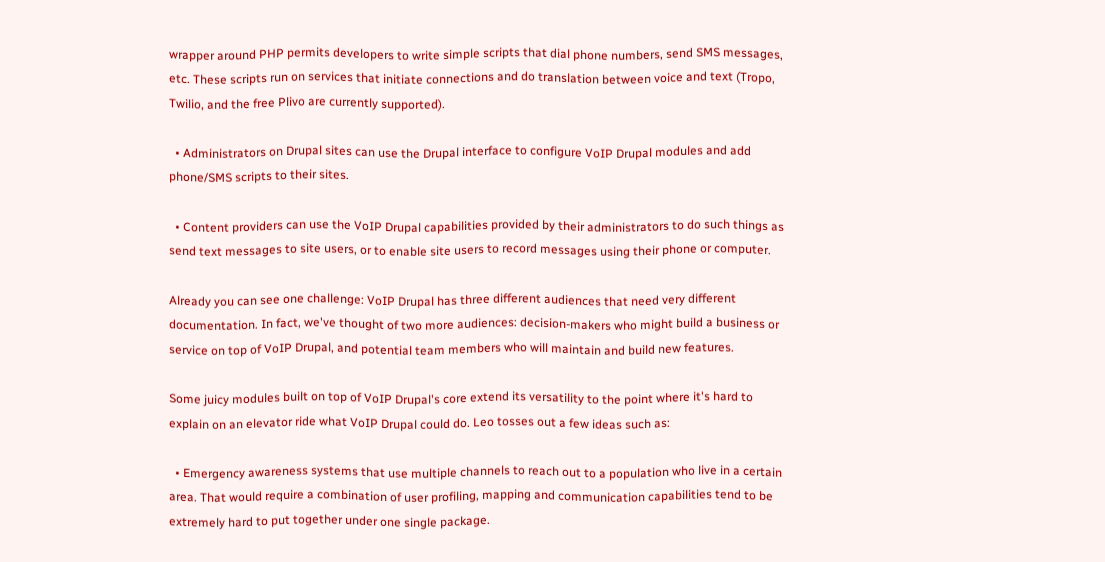wrapper around PHP permits developers to write simple scripts that dial phone numbers, send SMS messages, etc. These scripts run on services that initiate connections and do translation between voice and text (Tropo, Twilio, and the free Plivo are currently supported).

  • Administrators on Drupal sites can use the Drupal interface to configure VoIP Drupal modules and add phone/SMS scripts to their sites.

  • Content providers can use the VoIP Drupal capabilities provided by their administrators to do such things as send text messages to site users, or to enable site users to record messages using their phone or computer.

Already you can see one challenge: VoIP Drupal has three different audiences that need very different documentation. In fact, we've thought of two more audiences: decision-makers who might build a business or service on top of VoIP Drupal, and potential team members who will maintain and build new features.

Some juicy modules built on top of VoIP Drupal's core extend its versatility to the point where it's hard to explain on an elevator ride what VoIP Drupal could do. Leo tosses out a few ideas such as:

  • Emergency awareness systems that use multiple channels to reach out to a population who live in a certain area. That would require a combination of user profiling, mapping and communication capabilities tend to be extremely hard to put together under one single package.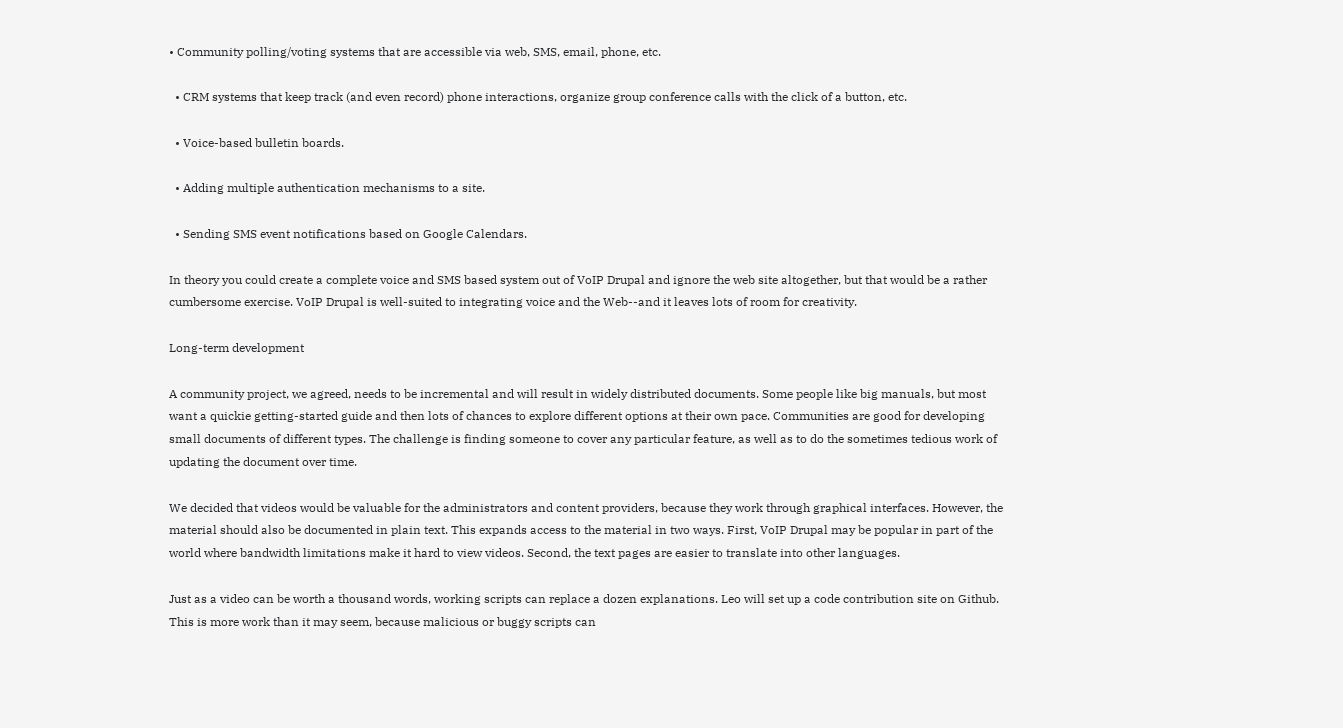• Community polling/voting systems that are accessible via web, SMS, email, phone, etc.

  • CRM systems that keep track (and even record) phone interactions, organize group conference calls with the click of a button, etc.

  • Voice-based bulletin boards.

  • Adding multiple authentication mechanisms to a site.

  • Sending SMS event notifications based on Google Calendars.

In theory you could create a complete voice and SMS based system out of VoIP Drupal and ignore the web site altogether, but that would be a rather cumbersome exercise. VoIP Drupal is well-suited to integrating voice and the Web--and it leaves lots of room for creativity.

Long-term development

A community project, we agreed, needs to be incremental and will result in widely distributed documents. Some people like big manuals, but most want a quickie getting-started guide and then lots of chances to explore different options at their own pace. Communities are good for developing small documents of different types. The challenge is finding someone to cover any particular feature, as well as to do the sometimes tedious work of updating the document over time.

We decided that videos would be valuable for the administrators and content providers, because they work through graphical interfaces. However, the material should also be documented in plain text. This expands access to the material in two ways. First, VoIP Drupal may be popular in part of the world where bandwidth limitations make it hard to view videos. Second, the text pages are easier to translate into other languages.

Just as a video can be worth a thousand words, working scripts can replace a dozen explanations. Leo will set up a code contribution site on Github. This is more work than it may seem, because malicious or buggy scripts can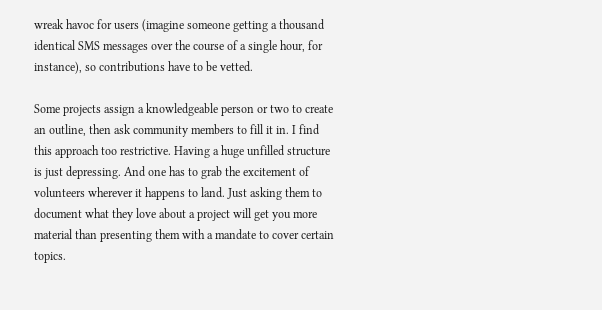wreak havoc for users (imagine someone getting a thousand identical SMS messages over the course of a single hour, for instance), so contributions have to be vetted.

Some projects assign a knowledgeable person or two to create an outline, then ask community members to fill it in. I find this approach too restrictive. Having a huge unfilled structure is just depressing. And one has to grab the excitement of volunteers wherever it happens to land. Just asking them to document what they love about a project will get you more material than presenting them with a mandate to cover certain topics.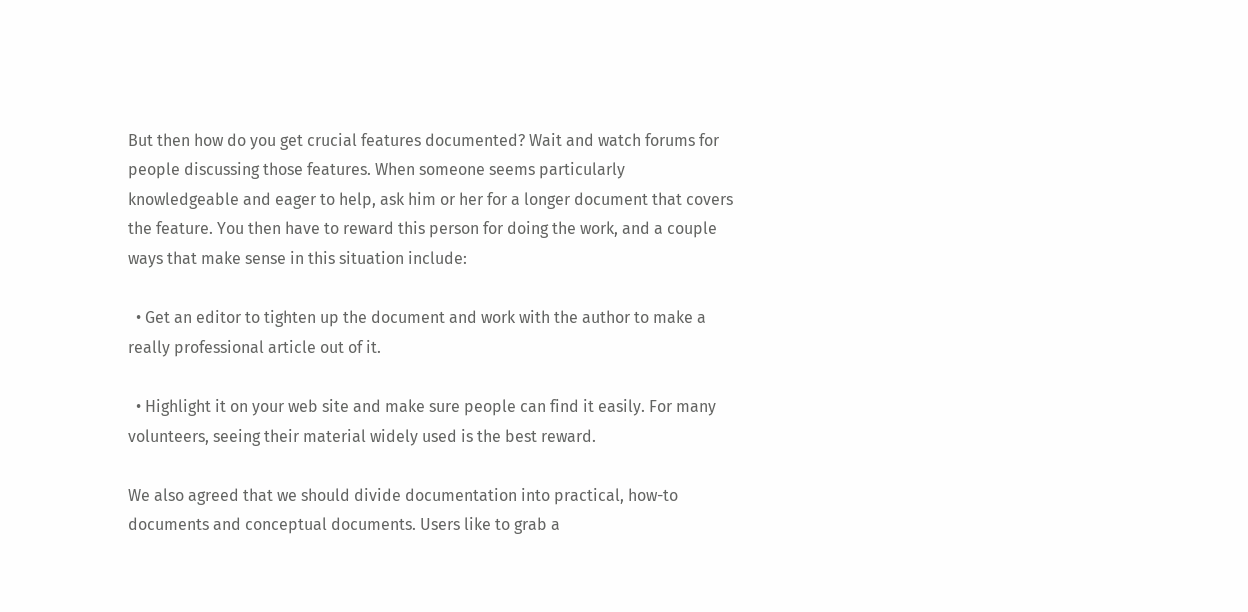But then how do you get crucial features documented? Wait and watch forums for people discussing those features. When someone seems particularly knowledgeable and eager to help, ask him or her for a longer document that covers the feature. You then have to reward this person for doing the work, and a couple ways that make sense in this situation include:

  • Get an editor to tighten up the document and work with the author to make a really professional article out of it.

  • Highlight it on your web site and make sure people can find it easily. For many volunteers, seeing their material widely used is the best reward.

We also agreed that we should divide documentation into practical, how-to documents and conceptual documents. Users like to grab a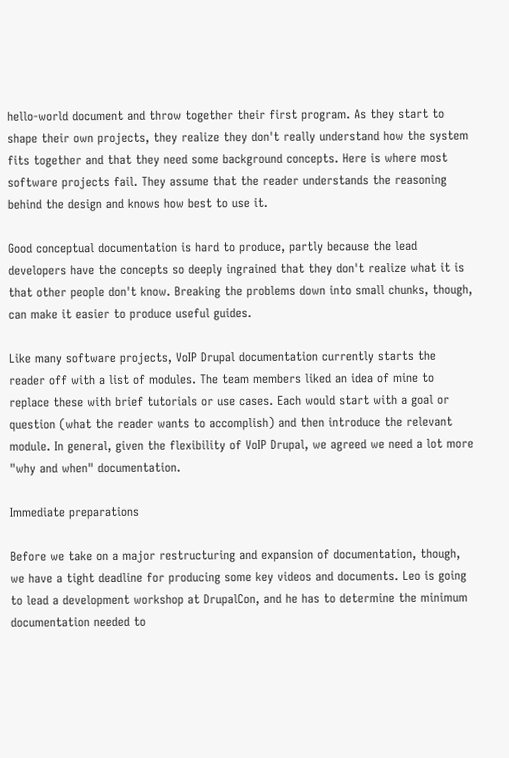hello-world document and throw together their first program. As they start to shape their own projects, they realize they don't really understand how the system fits together and that they need some background concepts. Here is where most software projects fail. They assume that the reader understands the reasoning behind the design and knows how best to use it.

Good conceptual documentation is hard to produce, partly because the lead developers have the concepts so deeply ingrained that they don't realize what it is that other people don't know. Breaking the problems down into small chunks, though, can make it easier to produce useful guides.

Like many software projects, VoIP Drupal documentation currently starts the reader off with a list of modules. The team members liked an idea of mine to replace these with brief tutorials or use cases. Each would start with a goal or question (what the reader wants to accomplish) and then introduce the relevant module. In general, given the flexibility of VoIP Drupal, we agreed we need a lot more "why and when" documentation.

Immediate preparations

Before we take on a major restructuring and expansion of documentation, though, we have a tight deadline for producing some key videos and documents. Leo is going to lead a development workshop at DrupalCon, and he has to determine the minimum documentation needed to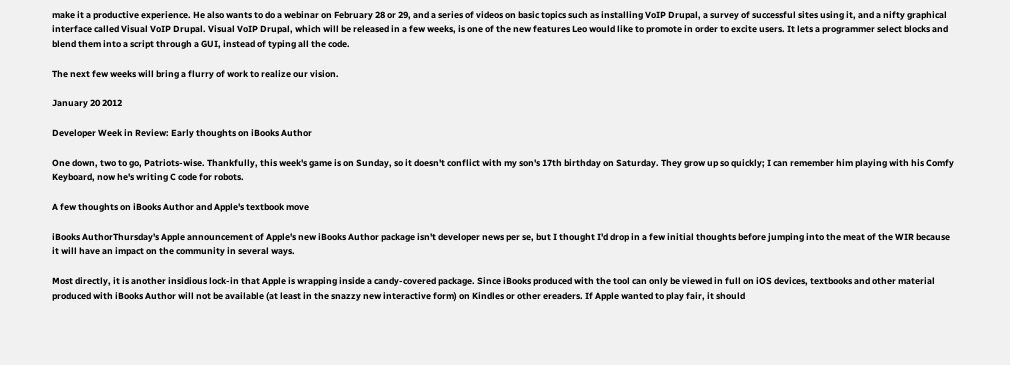make it a productive experience. He also wants to do a webinar on February 28 or 29, and a series of videos on basic topics such as installing VoIP Drupal, a survey of successful sites using it, and a nifty graphical interface called Visual VoIP Drupal. Visual VoIP Drupal, which will be released in a few weeks, is one of the new features Leo would like to promote in order to excite users. It lets a programmer select blocks and blend them into a script through a GUI, instead of typing all the code.

The next few weeks will bring a flurry of work to realize our vision.

January 20 2012

Developer Week in Review: Early thoughts on iBooks Author

One down, two to go, Patriots-wise. Thankfully, this week's game is on Sunday, so it doesn't conflict with my son's 17th birthday on Saturday. They grow up so quickly; I can remember him playing with his Comfy Keyboard, now he's writing C code for robots.

A few thoughts on iBooks Author and Apple's textbook move

iBooks AuthorThursday's Apple announcement of Apple's new iBooks Author package isn't developer news per se, but I thought I'd drop in a few initial thoughts before jumping into the meat of the WIR because it will have an impact on the community in several ways.

Most directly, it is another insidious lock-in that Apple is wrapping inside a candy-covered package. Since iBooks produced with the tool can only be viewed in full on iOS devices, textbooks and other material produced with iBooks Author will not be available (at least in the snazzy new interactive form) on Kindles or other ereaders. If Apple wanted to play fair, it should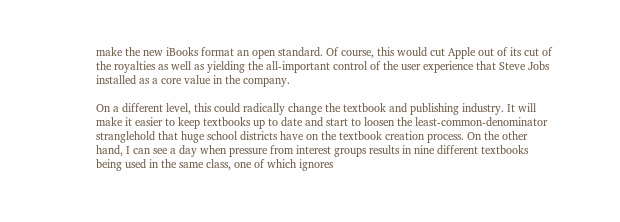make the new iBooks format an open standard. Of course, this would cut Apple out of its cut of the royalties as well as yielding the all-important control of the user experience that Steve Jobs installed as a core value in the company.

On a different level, this could radically change the textbook and publishing industry. It will make it easier to keep textbooks up to date and start to loosen the least-common-denominator stranglehold that huge school districts have on the textbook creation process. On the other hand, I can see a day when pressure from interest groups results in nine different textbooks being used in the same class, one of which ignores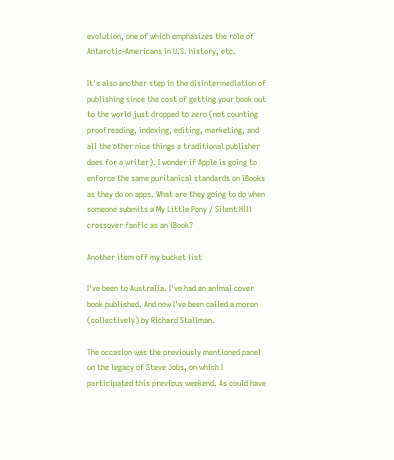evolution, one of which emphasizes the role of Antarctic-Americans in U.S. history, etc.

It's also another step in the disintermediation of publishing since the cost of getting your book out to the world just dropped to zero (not counting proofreading, indexing, editing, marketing, and all the other nice things a traditional publisher does for a writer). I wonder if Apple is going to enforce the same puritanical standards on iBooks as they do on apps. What are they going to do when someone submits a My Little Pony / Silent Hill crossover fanfic as an iBook?

Another item off my bucket list

I've been to Australia. I've had an animal cover book published. And now I've been called a moron (collectively) by Richard Stallman.

The occasion was the previously mentioned panel on the legacy of Steve Jobs, on which I participated this previous weekend. As could have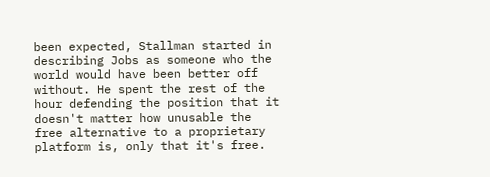been expected, Stallman started in describing Jobs as someone who the world would have been better off without. He spent the rest of the hour defending the position that it doesn't matter how unusable the free alternative to a proprietary platform is, only that it's free.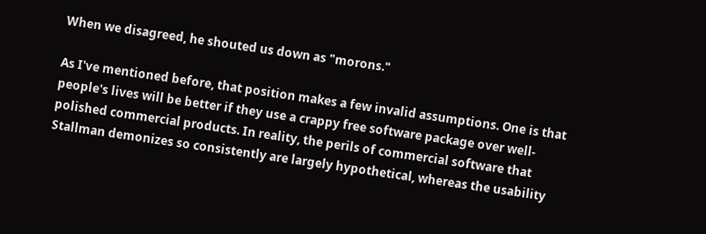When we disagreed, he shouted us down as "morons."

As I've mentioned before, that position makes a few invalid assumptions. One is that people's lives will be better if they use a crappy free software package over well-polished commercial products. In reality, the perils of commercial software that Stallman demonizes so consistently are largely hypothetical, whereas the usability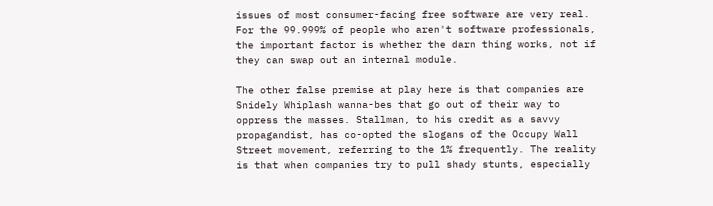issues of most consumer-facing free software are very real. For the 99.999% of people who aren't software professionals, the important factor is whether the darn thing works, not if they can swap out an internal module.

The other false premise at play here is that companies are Snidely Whiplash wanna-bes that go out of their way to oppress the masses. Stallman, to his credit as a savvy propagandist, has co-opted the slogans of the Occupy Wall Street movement, referring to the 1% frequently. The reality is that when companies try to pull shady stunts, especially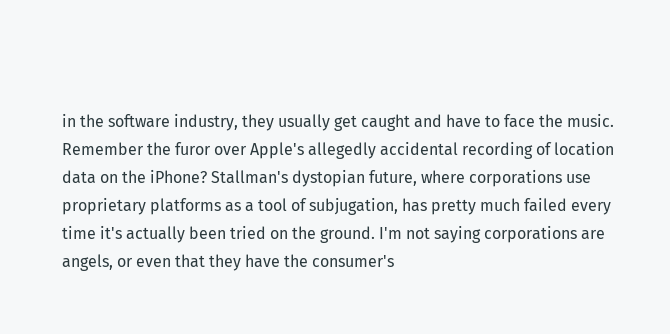in the software industry, they usually get caught and have to face the music. Remember the furor over Apple's allegedly accidental recording of location data on the iPhone? Stallman's dystopian future, where corporations use proprietary platforms as a tool of subjugation, has pretty much failed every time it's actually been tried on the ground. I'm not saying corporations are angels, or even that they have the consumer's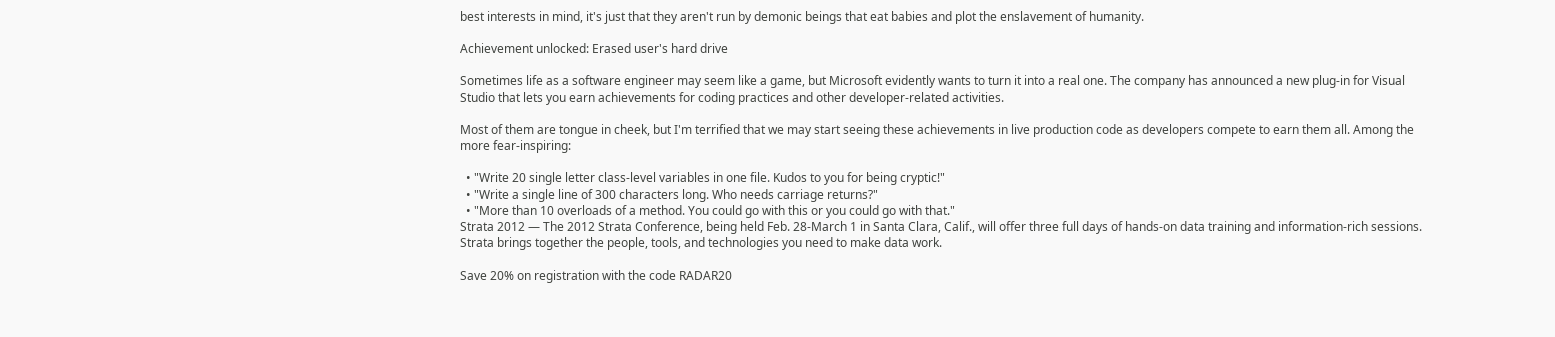best interests in mind, it's just that they aren't run by demonic beings that eat babies and plot the enslavement of humanity.

Achievement unlocked: Erased user's hard drive

Sometimes life as a software engineer may seem like a game, but Microsoft evidently wants to turn it into a real one. The company has announced a new plug-in for Visual Studio that lets you earn achievements for coding practices and other developer-related activities.

Most of them are tongue in cheek, but I'm terrified that we may start seeing these achievements in live production code as developers compete to earn them all. Among the more fear-inspiring:

  • "Write 20 single letter class-level variables in one file. Kudos to you for being cryptic!"
  • "Write a single line of 300 characters long. Who needs carriage returns?"
  • "More than 10 overloads of a method. You could go with this or you could go with that."
Strata 2012 — The 2012 Strata Conference, being held Feb. 28-March 1 in Santa Clara, Calif., will offer three full days of hands-on data training and information-rich sessions. Strata brings together the people, tools, and technologies you need to make data work.

Save 20% on registration with the code RADAR20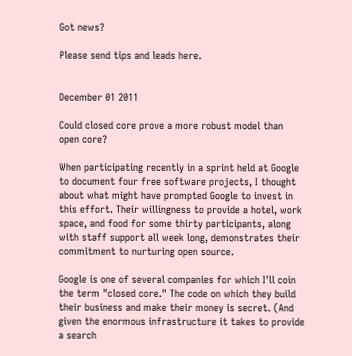Got news?

Please send tips and leads here.


December 01 2011

Could closed core prove a more robust model than open core?

When participating recently in a sprint held at Google to document four free software projects, I thought about what might have prompted Google to invest in this effort. Their willingness to provide a hotel, work space, and food for some thirty participants, along with staff support all week long, demonstrates their commitment to nurturing open source.

Google is one of several companies for which I'll coin the term "closed core." The code on which they build their business and make their money is secret. (And given the enormous infrastructure it takes to provide a search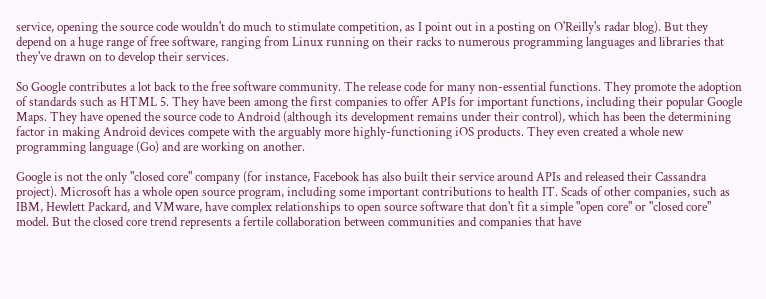service, opening the source code wouldn't do much to stimulate competition, as I point out in a posting on O'Reilly's radar blog). But they depend on a huge range of free software, ranging from Linux running on their racks to numerous programming languages and libraries that they've drawn on to develop their services.

So Google contributes a lot back to the free software community. The release code for many non-essential functions. They promote the adoption of standards such as HTML 5. They have been among the first companies to offer APIs for important functions, including their popular Google Maps. They have opened the source code to Android (although its development remains under their control), which has been the determining factor in making Android devices compete with the arguably more highly-functioning iOS products. They even created a whole new programming language (Go) and are working on another.

Google is not the only "closed core" company (for instance, Facebook has also built their service around APIs and released their Cassandra project). Microsoft has a whole open source program, including some important contributions to health IT. Scads of other companies, such as IBM, Hewlett Packard, and VMware, have complex relationships to open source software that don't fit a simple "open core" or "closed core" model. But the closed core trend represents a fertile collaboration between communities and companies that have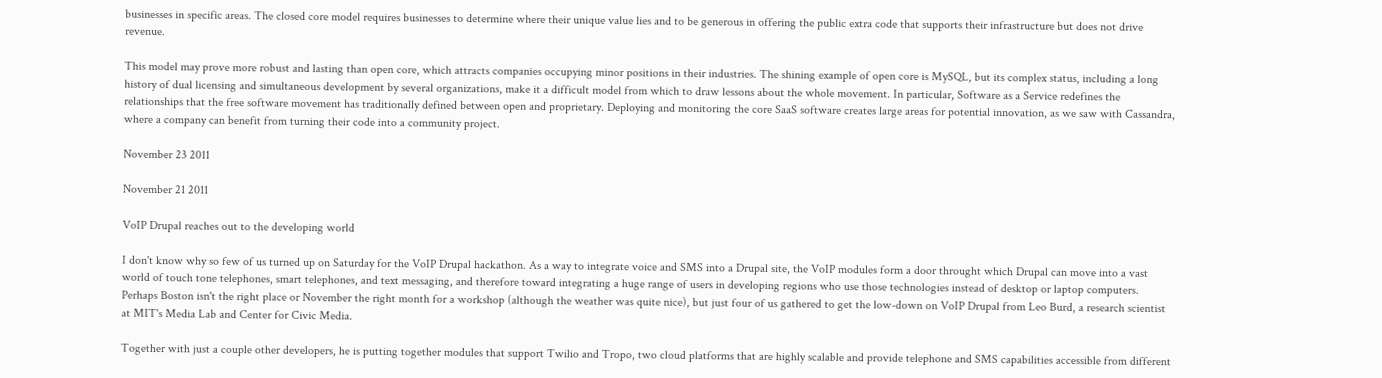businesses in specific areas. The closed core model requires businesses to determine where their unique value lies and to be generous in offering the public extra code that supports their infrastructure but does not drive revenue.

This model may prove more robust and lasting than open core, which attracts companies occupying minor positions in their industries. The shining example of open core is MySQL, but its complex status, including a long history of dual licensing and simultaneous development by several organizations, make it a difficult model from which to draw lessons about the whole movement. In particular, Software as a Service redefines the relationships that the free software movement has traditionally defined between open and proprietary. Deploying and monitoring the core SaaS software creates large areas for potential innovation, as we saw with Cassandra, where a company can benefit from turning their code into a community project.

November 23 2011

November 21 2011

VoIP Drupal reaches out to the developing world

I don't know why so few of us turned up on Saturday for the VoIP Drupal hackathon. As a way to integrate voice and SMS into a Drupal site, the VoIP modules form a door throught which Drupal can move into a vast world of touch tone telephones, smart telephones, and text messaging, and therefore toward integrating a huge range of users in developing regions who use those technologies instead of desktop or laptop computers. Perhaps Boston isn't the right place or November the right month for a workshop (although the weather was quite nice), but just four of us gathered to get the low-down on VoIP Drupal from Leo Burd, a research scientist at MIT's Media Lab and Center for Civic Media.

Together with just a couple other developers, he is putting together modules that support Twilio and Tropo, two cloud platforms that are highly scalable and provide telephone and SMS capabilities accessible from different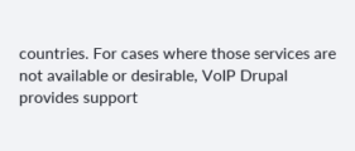countries. For cases where those services are not available or desirable, VoIP Drupal provides support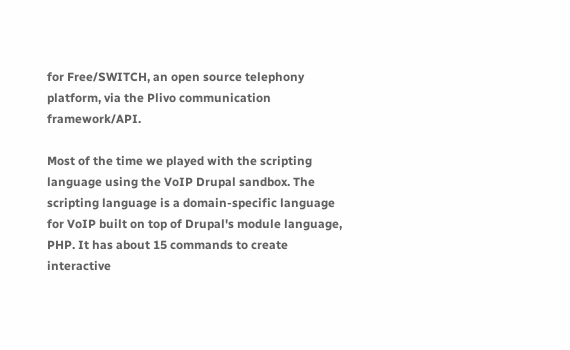for Free/SWITCH, an open source telephony platform, via the Plivo communication framework/API.

Most of the time we played with the scripting language using the VoIP Drupal sandbox. The scripting language is a domain-specific language for VoIP built on top of Drupal's module language, PHP. It has about 15 commands to create interactive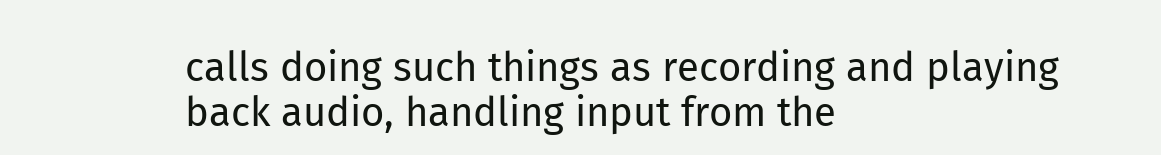calls doing such things as recording and playing back audio, handling input from the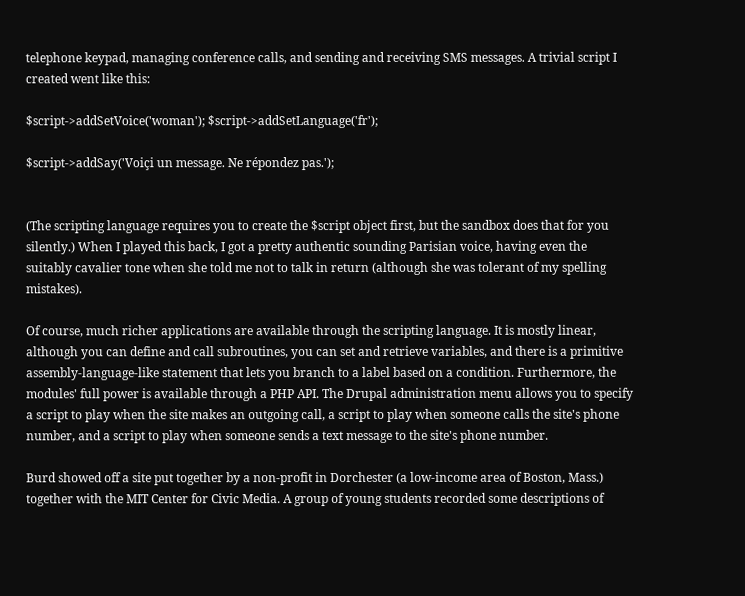telephone keypad, managing conference calls, and sending and receiving SMS messages. A trivial script I created went like this:

$script->addSetVoice('woman'); $script->addSetLanguage('fr');

$script->addSay('Voiçi un message. Ne répondez pas.');


(The scripting language requires you to create the $script object first, but the sandbox does that for you silently.) When I played this back, I got a pretty authentic sounding Parisian voice, having even the suitably cavalier tone when she told me not to talk in return (although she was tolerant of my spelling mistakes).

Of course, much richer applications are available through the scripting language. It is mostly linear, although you can define and call subroutines, you can set and retrieve variables, and there is a primitive assembly-language-like statement that lets you branch to a label based on a condition. Furthermore, the modules' full power is available through a PHP API. The Drupal administration menu allows you to specify a script to play when the site makes an outgoing call, a script to play when someone calls the site's phone number, and a script to play when someone sends a text message to the site's phone number.

Burd showed off a site put together by a non-profit in Dorchester (a low-income area of Boston, Mass.) together with the MIT Center for Civic Media. A group of young students recorded some descriptions of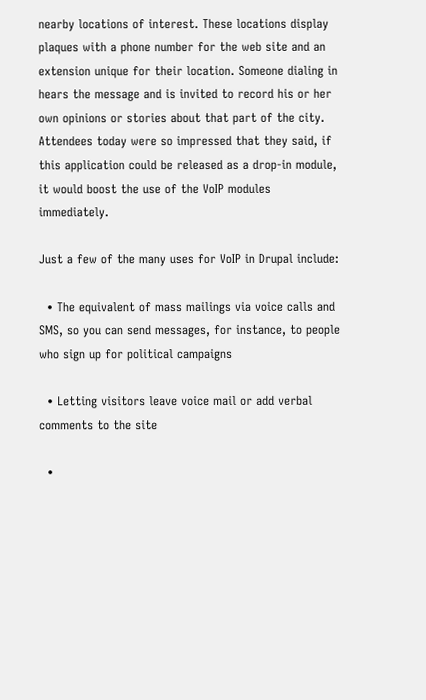nearby locations of interest. These locations display plaques with a phone number for the web site and an extension unique for their location. Someone dialing in hears the message and is invited to record his or her own opinions or stories about that part of the city. Attendees today were so impressed that they said, if this application could be released as a drop-in module, it would boost the use of the VoIP modules immediately.

Just a few of the many uses for VoIP in Drupal include:

  • The equivalent of mass mailings via voice calls and SMS, so you can send messages, for instance, to people who sign up for political campaigns

  • Letting visitors leave voice mail or add verbal comments to the site

  •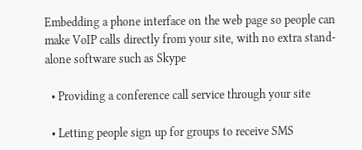Embedding a phone interface on the web page so people can make VoIP calls directly from your site, with no extra stand-alone software such as Skype

  • Providing a conference call service through your site

  • Letting people sign up for groups to receive SMS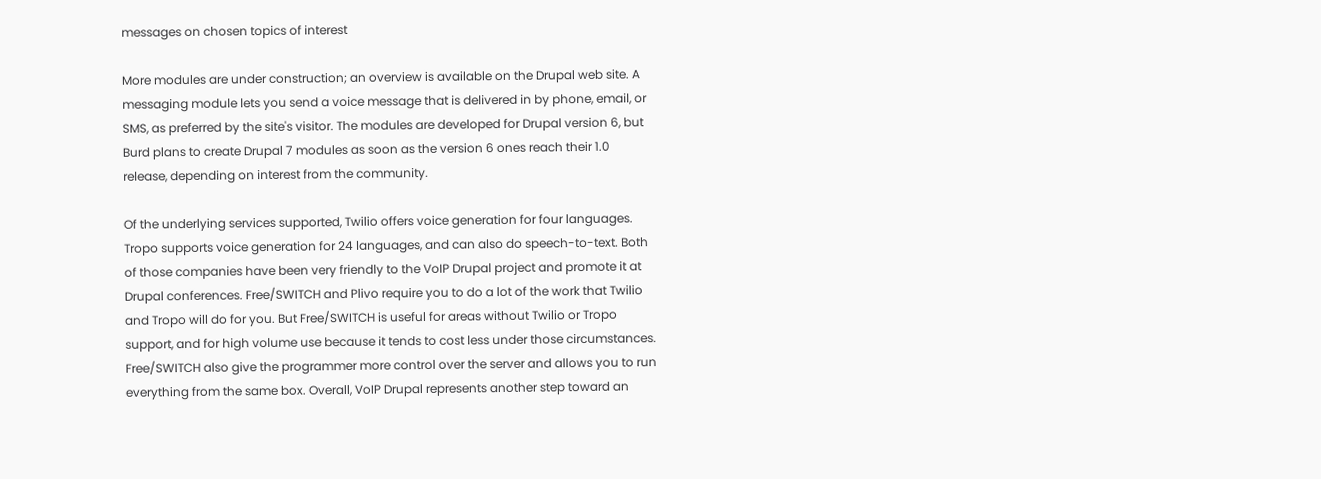messages on chosen topics of interest

More modules are under construction; an overview is available on the Drupal web site. A messaging module lets you send a voice message that is delivered in by phone, email, or SMS, as preferred by the site's visitor. The modules are developed for Drupal version 6, but Burd plans to create Drupal 7 modules as soon as the version 6 ones reach their 1.0 release, depending on interest from the community.

Of the underlying services supported, Twilio offers voice generation for four languages. Tropo supports voice generation for 24 languages, and can also do speech-to-text. Both of those companies have been very friendly to the VoIP Drupal project and promote it at Drupal conferences. Free/SWITCH and Plivo require you to do a lot of the work that Twilio and Tropo will do for you. But Free/SWITCH is useful for areas without Twilio or Tropo support, and for high volume use because it tends to cost less under those circumstances. Free/SWITCH also give the programmer more control over the server and allows you to run everything from the same box. Overall, VoIP Drupal represents another step toward an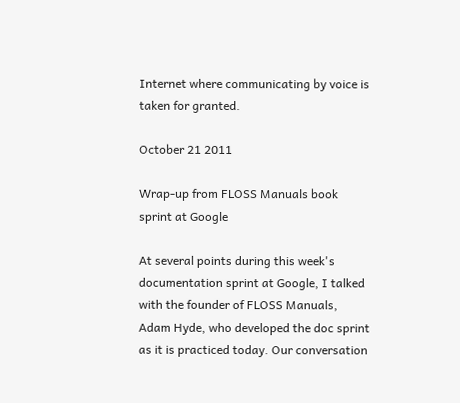Internet where communicating by voice is taken for granted.

October 21 2011

Wrap-up from FLOSS Manuals book sprint at Google

At several points during this week's documentation sprint at Google, I talked with the founder of FLOSS Manuals, Adam Hyde, who developed the doc sprint as it is practiced today. Our conversation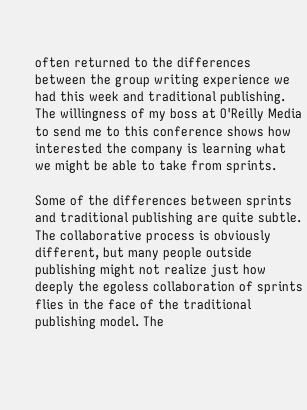often returned to the differences between the group writing experience we had this week and traditional publishing. The willingness of my boss at O'Reilly Media to send me to this conference shows how interested the company is learning what we might be able to take from sprints.

Some of the differences between sprints and traditional publishing are quite subtle. The collaborative process is obviously different, but many people outside publishing might not realize just how deeply the egoless collaboration of sprints flies in the face of the traditional publishing model. The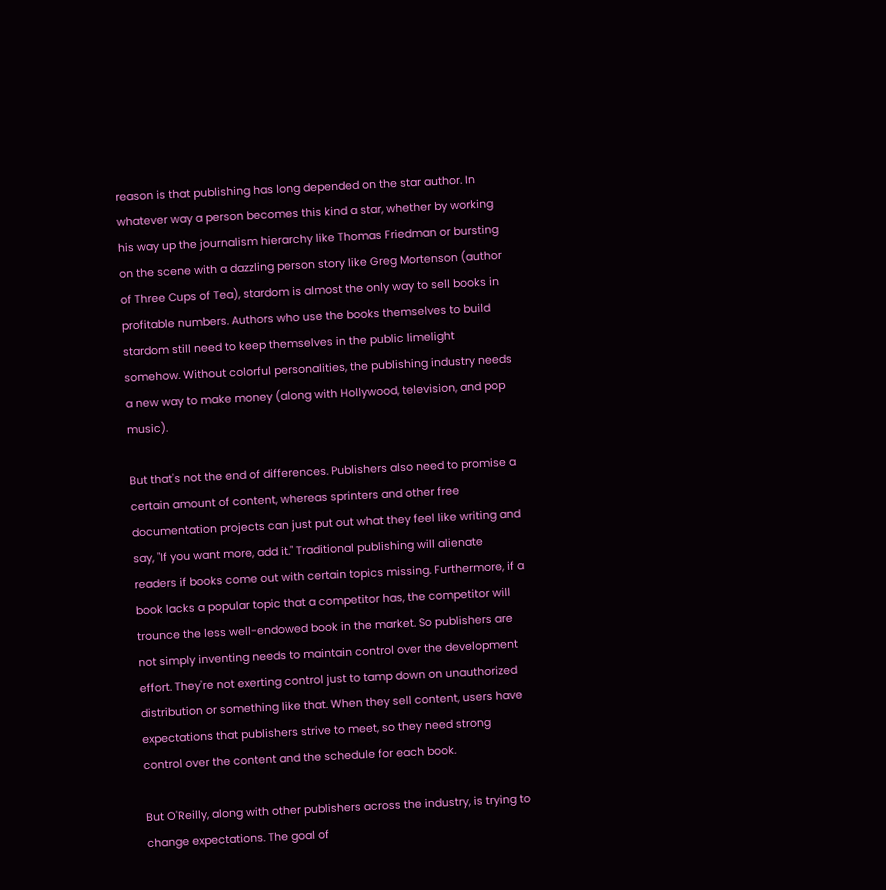reason is that publishing has long depended on the star author. In whatever way a person becomes this kind a star, whether by working his way up the journalism hierarchy like Thomas Friedman or bursting on the scene with a dazzling person story like Greg Mortenson (author of Three Cups of Tea), stardom is almost the only way to sell books in profitable numbers. Authors who use the books themselves to build stardom still need to keep themselves in the public limelight somehow. Without colorful personalities, the publishing industry needs a new way to make money (along with Hollywood, television, and pop music).

But that's not the end of differences. Publishers also need to promise a certain amount of content, whereas sprinters and other free documentation projects can just put out what they feel like writing and say, "If you want more, add it." Traditional publishing will alienate readers if books come out with certain topics missing. Furthermore, if a book lacks a popular topic that a competitor has, the competitor will trounce the less well-endowed book in the market. So publishers are not simply inventing needs to maintain control over the development effort. They're not exerting control just to tamp down on unauthorized distribution or something like that. When they sell content, users have expectations that publishers strive to meet, so they need strong control over the content and the schedule for each book.

But O'Reilly, along with other publishers across the industry, is trying to change expectations. The goal of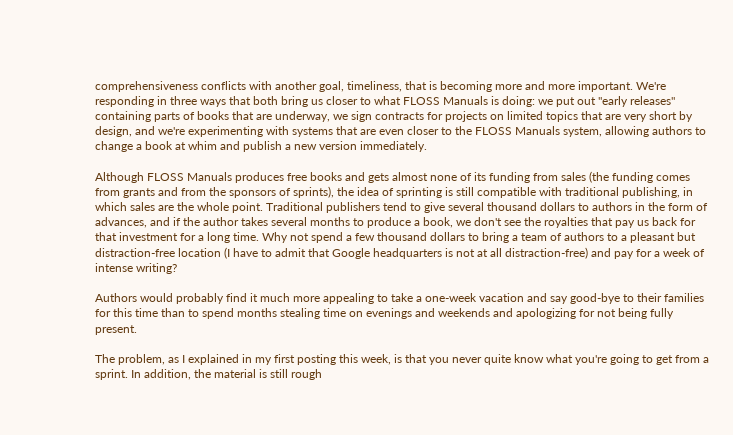comprehensiveness conflicts with another goal, timeliness, that is becoming more and more important. We're responding in three ways that both bring us closer to what FLOSS Manuals is doing: we put out "early releases" containing parts of books that are underway, we sign contracts for projects on limited topics that are very short by design, and we're experimenting with systems that are even closer to the FLOSS Manuals system, allowing authors to change a book at whim and publish a new version immediately.

Although FLOSS Manuals produces free books and gets almost none of its funding from sales (the funding comes from grants and from the sponsors of sprints), the idea of sprinting is still compatible with traditional publishing, in which sales are the whole point. Traditional publishers tend to give several thousand dollars to authors in the form of advances, and if the author takes several months to produce a book, we don't see the royalties that pay us back for that investment for a long time. Why not spend a few thousand dollars to bring a team of authors to a pleasant but distraction-free location (I have to admit that Google headquarters is not at all distraction-free) and pay for a week of intense writing?

Authors would probably find it much more appealing to take a one-week vacation and say good-bye to their families for this time than to spend months stealing time on evenings and weekends and apologizing for not being fully present.

The problem, as I explained in my first posting this week, is that you never quite know what you're going to get from a sprint. In addition, the material is still rough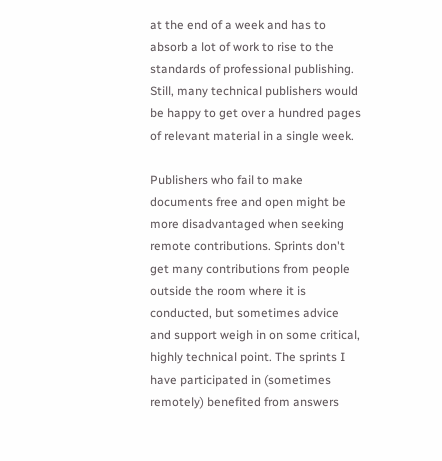at the end of a week and has to absorb a lot of work to rise to the standards of professional publishing. Still, many technical publishers would be happy to get over a hundred pages of relevant material in a single week.

Publishers who fail to make documents free and open might be more disadvantaged when seeking remote contributions. Sprints don't get many contributions from people outside the room where it is conducted, but sometimes advice and support weigh in on some critical, highly technical point. The sprints I have participated in (sometimes remotely) benefited from answers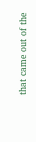that came out of the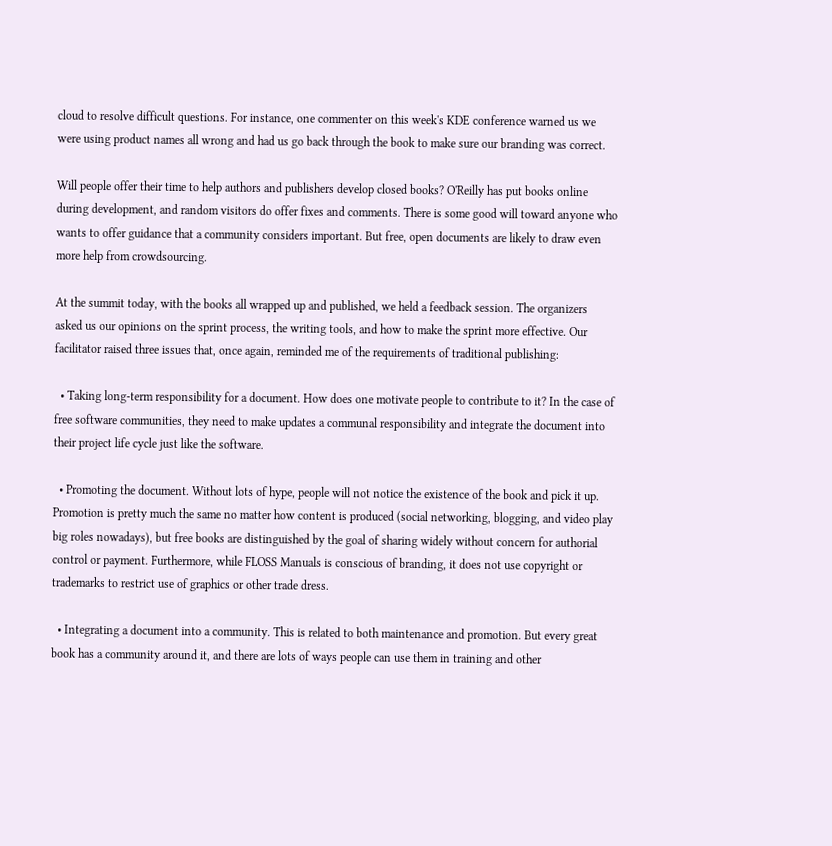cloud to resolve difficult questions. For instance, one commenter on this week's KDE conference warned us we were using product names all wrong and had us go back through the book to make sure our branding was correct.

Will people offer their time to help authors and publishers develop closed books? O'Reilly has put books online during development, and random visitors do offer fixes and comments. There is some good will toward anyone who wants to offer guidance that a community considers important. But free, open documents are likely to draw even more help from crowdsourcing.

At the summit today, with the books all wrapped up and published, we held a feedback session. The organizers asked us our opinions on the sprint process, the writing tools, and how to make the sprint more effective. Our facilitator raised three issues that, once again, reminded me of the requirements of traditional publishing:

  • Taking long-term responsibility for a document. How does one motivate people to contribute to it? In the case of free software communities, they need to make updates a communal responsibility and integrate the document into their project life cycle just like the software.

  • Promoting the document. Without lots of hype, people will not notice the existence of the book and pick it up. Promotion is pretty much the same no matter how content is produced (social networking, blogging, and video play big roles nowadays), but free books are distinguished by the goal of sharing widely without concern for authorial control or payment. Furthermore, while FLOSS Manuals is conscious of branding, it does not use copyright or trademarks to restrict use of graphics or other trade dress.

  • Integrating a document into a community. This is related to both maintenance and promotion. But every great book has a community around it, and there are lots of ways people can use them in training and other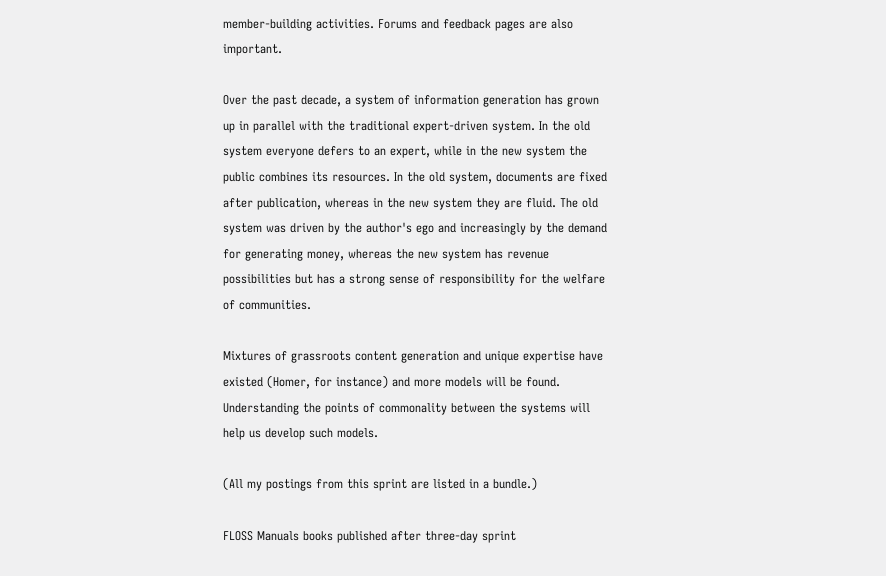member-building activities. Forums and feedback pages are also important.

Over the past decade, a system of information generation has grown up in parallel with the traditional expert-driven system. In the old system everyone defers to an expert, while in the new system the public combines its resources. In the old system, documents are fixed after publication, whereas in the new system they are fluid. The old system was driven by the author's ego and increasingly by the demand for generating money, whereas the new system has revenue possibilities but has a strong sense of responsibility for the welfare of communities.

Mixtures of grassroots content generation and unique expertise have existed (Homer, for instance) and more models will be found. Understanding the points of commonality between the systems will help us develop such models.

(All my postings from this sprint are listed in a bundle.)

FLOSS Manuals books published after three-day sprint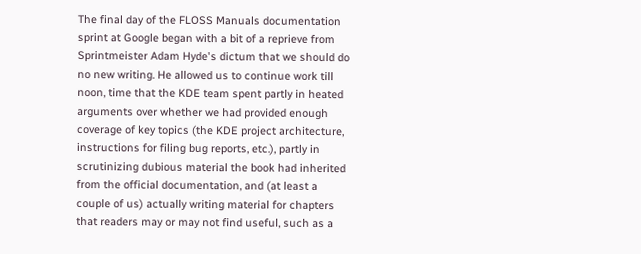The final day of the FLOSS Manuals documentation sprint at Google began with a bit of a reprieve from Sprintmeister Adam Hyde's dictum that we should do no new writing. He allowed us to continue work till noon, time that the KDE team spent partly in heated arguments over whether we had provided enough coverage of key topics (the KDE project architecture, instructions for filing bug reports, etc.), partly in scrutinizing dubious material the book had inherited from the official documentation, and (at least a couple of us) actually writing material for chapters that readers may or may not find useful, such as a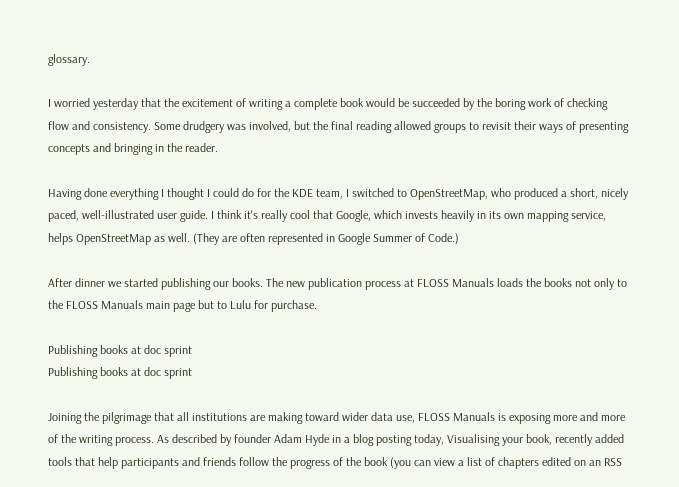glossary.

I worried yesterday that the excitement of writing a complete book would be succeeded by the boring work of checking flow and consistency. Some drudgery was involved, but the final reading allowed groups to revisit their ways of presenting concepts and bringing in the reader.

Having done everything I thought I could do for the KDE team, I switched to OpenStreetMap, who produced a short, nicely paced, well-illustrated user guide. I think it's really cool that Google, which invests heavily in its own mapping service, helps OpenStreetMap as well. (They are often represented in Google Summer of Code.)

After dinner we started publishing our books. The new publication process at FLOSS Manuals loads the books not only to the FLOSS Manuals main page but to Lulu for purchase.

Publishing books at doc sprint
Publishing books at doc sprint

Joining the pilgrimage that all institutions are making toward wider data use, FLOSS Manuals is exposing more and more of the writing process. As described by founder Adam Hyde in a blog posting today, Visualising your book, recently added tools that help participants and friends follow the progress of the book (you can view a list of chapters edited on an RSS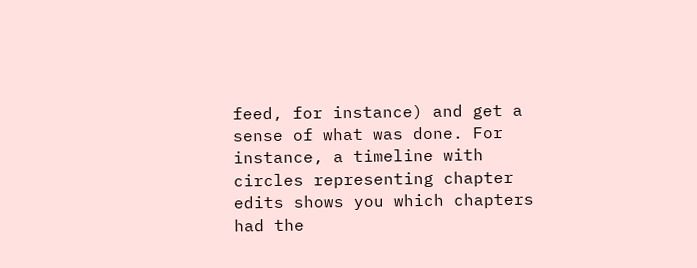feed, for instance) and get a sense of what was done. For instance, a timeline with circles representing chapter edits shows you which chapters had the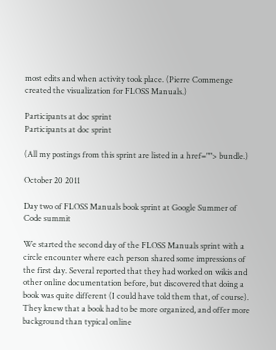most edits and when activity took place. (Pierre Commenge created the visualization for FLOSS Manuals.)

Participants at doc sprint
Participants at doc sprint

(All my postings from this sprint are listed in a href=""> bundle.)

October 20 2011

Day two of FLOSS Manuals book sprint at Google Summer of Code summit

We started the second day of the FLOSS Manuals sprint with a circle encounter where each person shared some impressions of the first day. Several reported that they had worked on wikis and other online documentation before, but discovered that doing a book was quite different (I could have told them that, of course). They knew that a book had to be more organized, and offer more background than typical online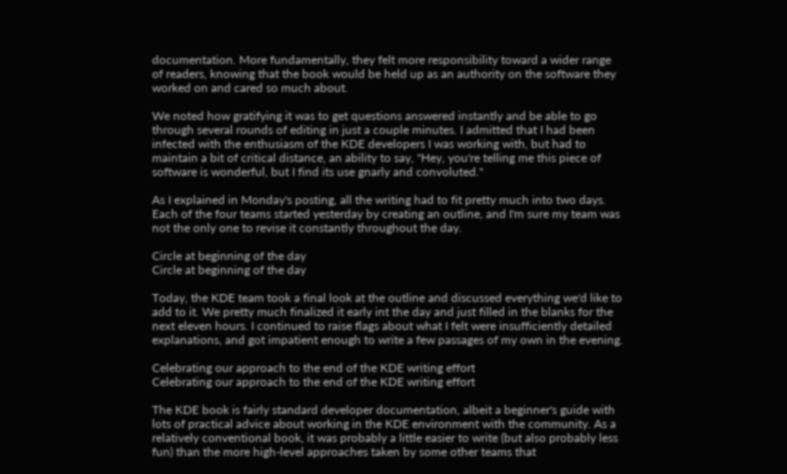documentation. More fundamentally, they felt more responsibility toward a wider range of readers, knowing that the book would be held up as an authority on the software they worked on and cared so much about.

We noted how gratifying it was to get questions answered instantly and be able to go through several rounds of editing in just a couple minutes. I admitted that I had been infected with the enthusiasm of the KDE developers I was working with, but had to maintain a bit of critical distance, an ability to say, "Hey, you're telling me this piece of software is wonderful, but I find its use gnarly and convoluted."

As I explained in Monday's posting, all the writing had to fit pretty much into two days. Each of the four teams started yesterday by creating an outline, and I'm sure my team was not the only one to revise it constantly throughout the day.

Circle at beginning of the day
Circle at beginning of the day

Today, the KDE team took a final look at the outline and discussed everything we'd like to add to it. We pretty much finalized it early int the day and just filled in the blanks for the next eleven hours. I continued to raise flags about what I felt were insufficiently detailed explanations, and got impatient enough to write a few passages of my own in the evening.

Celebrating our approach to the end of the KDE writing effort
Celebrating our approach to the end of the KDE writing effort

The KDE book is fairly standard developer documentation, albeit a beginner's guide with lots of practical advice about working in the KDE environment with the community. As a relatively conventional book, it was probably a little easier to write (but also probably less fun) than the more high-level approaches taken by some other teams that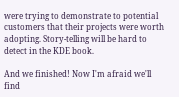were trying to demonstrate to potential customers that their projects were worth adopting. Story-telling will be hard to detect in the KDE book.

And we finished! Now I'm afraid we'll find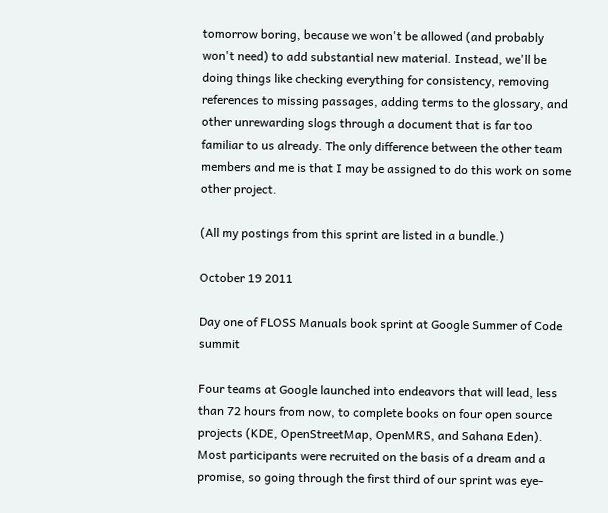tomorrow boring, because we won't be allowed (and probably won't need) to add substantial new material. Instead, we'll be doing things like checking everything for consistency, removing references to missing passages, adding terms to the glossary, and other unrewarding slogs through a document that is far too familiar to us already. The only difference between the other team members and me is that I may be assigned to do this work on some other project.

(All my postings from this sprint are listed in a bundle.)

October 19 2011

Day one of FLOSS Manuals book sprint at Google Summer of Code summit

Four teams at Google launched into endeavors that will lead, less than 72 hours from now, to complete books on four open source projects (KDE, OpenStreetMap, OpenMRS, and Sahana Eden). Most participants were recruited on the basis of a dream and a promise, so going through the first third of our sprint was eye-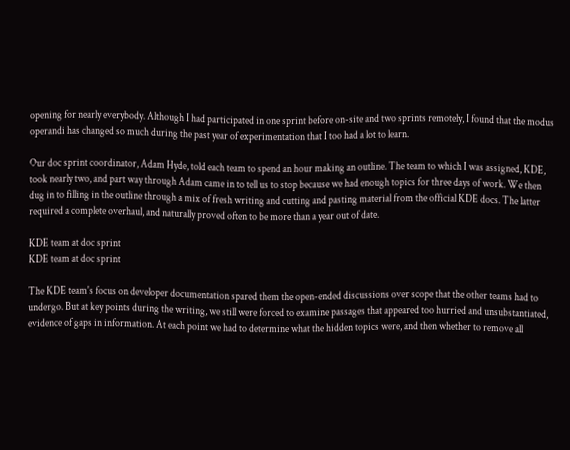opening for nearly everybody. Although I had participated in one sprint before on-site and two sprints remotely, I found that the modus operandi has changed so much during the past year of experimentation that I too had a lot to learn.

Our doc sprint coordinator, Adam Hyde, told each team to spend an hour making an outline. The team to which I was assigned, KDE, took nearly two, and part way through Adam came in to tell us to stop because we had enough topics for three days of work. We then dug in to filling in the outline through a mix of fresh writing and cutting and pasting material from the official KDE docs. The latter required a complete overhaul, and naturally proved often to be more than a year out of date.

KDE team at doc sprint
KDE team at doc sprint

The KDE team's focus on developer documentation spared them the open-ended discussions over scope that the other teams had to undergo. But at key points during the writing, we still were forced to examine passages that appeared too hurried and unsubstantiated, evidence of gaps in information. At each point we had to determine what the hidden topics were, and then whether to remove all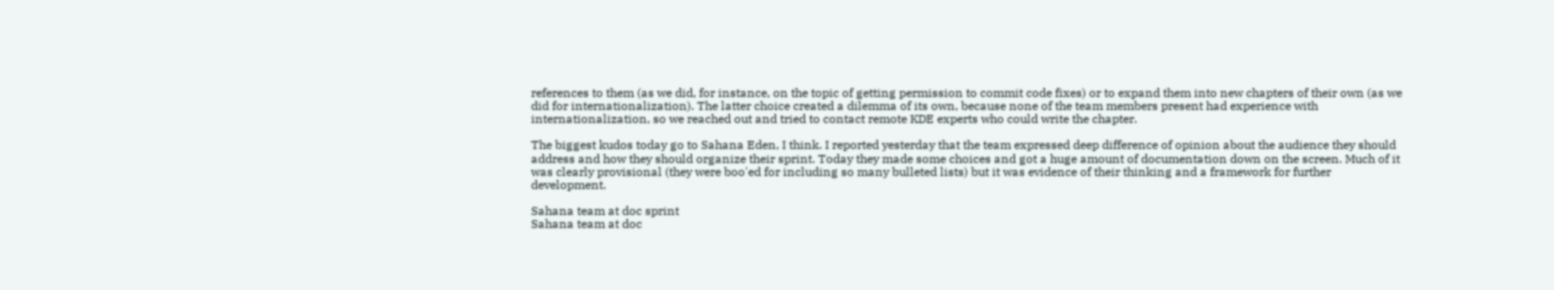references to them (as we did, for instance, on the topic of getting permission to commit code fixes) or to expand them into new chapters of their own (as we did for internationalization). The latter choice created a dilemma of its own, because none of the team members present had experience with internationalization, so we reached out and tried to contact remote KDE experts who could write the chapter.

The biggest kudos today go to Sahana Eden, I think. I reported yesterday that the team expressed deep difference of opinion about the audience they should address and how they should organize their sprint. Today they made some choices and got a huge amount of documentation down on the screen. Much of it was clearly provisional (they were boo'ed for including so many bulleted lists) but it was evidence of their thinking and a framework for further development.

Sahana team at doc sprint
Sahana team at doc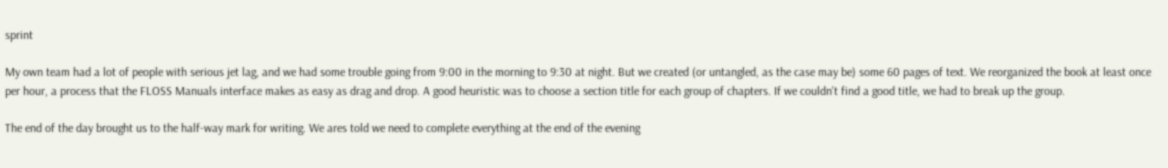sprint

My own team had a lot of people with serious jet lag, and we had some trouble going from 9:00 in the morning to 9:30 at night. But we created (or untangled, as the case may be) some 60 pages of text. We reorganized the book at least once per hour, a process that the FLOSS Manuals interface makes as easy as drag and drop. A good heuristic was to choose a section title for each group of chapters. If we couldn't find a good title, we had to break up the group.

The end of the day brought us to the half-way mark for writing. We ares told we need to complete everything at the end of the evening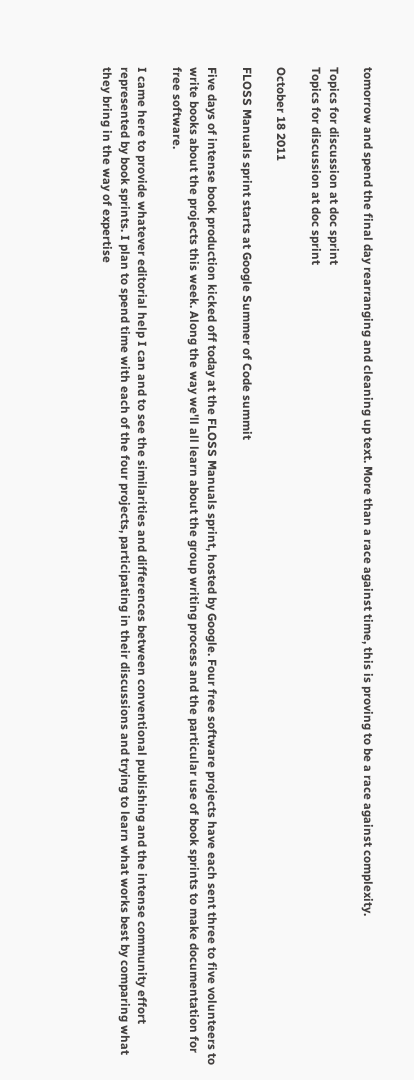tomorrow and spend the final day rearranging and cleaning up text. More than a race against time, this is proving to be a race against complexity.

Topics for discussion at doc sprint
Topics for discussion at doc sprint

October 18 2011

FLOSS Manuals sprint starts at Google Summer of Code summit

Five days of intense book production kicked off today at the FLOSS Manuals sprint, hosted by Google. Four free software projects have each sent three to five volunteers to write books about the projects this week. Along the way we'll all learn about the group writing process and the particular use of book sprints to make documentation for free software.

I came here to provide whatever editorial help I can and to see the similarities and differences between conventional publishing and the intense community effort represented by book sprints. I plan to spend time with each of the four projects, participating in their discussions and trying to learn what works best by comparing what they bring in the way of expertise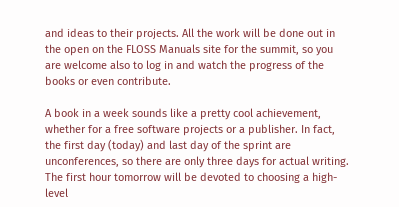and ideas to their projects. All the work will be done out in the open on the FLOSS Manuals site for the summit, so you are welcome also to log in and watch the progress of the books or even contribute.

A book in a week sounds like a pretty cool achievement, whether for a free software projects or a publisher. In fact, the first day (today) and last day of the sprint are unconferences, so there are only three days for actual writing. The first hour tomorrow will be devoted to choosing a high-level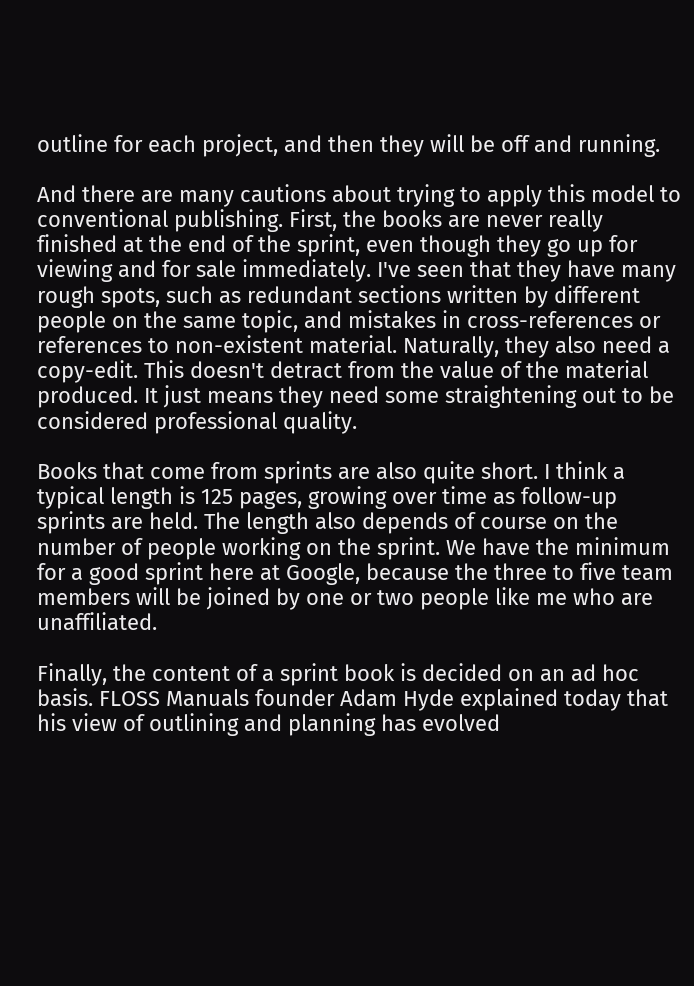outline for each project, and then they will be off and running.

And there are many cautions about trying to apply this model to conventional publishing. First, the books are never really finished at the end of the sprint, even though they go up for viewing and for sale immediately. I've seen that they have many rough spots, such as redundant sections written by different people on the same topic, and mistakes in cross-references or references to non-existent material. Naturally, they also need a copy-edit. This doesn't detract from the value of the material produced. It just means they need some straightening out to be considered professional quality.

Books that come from sprints are also quite short. I think a typical length is 125 pages, growing over time as follow-up sprints are held. The length also depends of course on the number of people working on the sprint. We have the minimum for a good sprint here at Google, because the three to five team members will be joined by one or two people like me who are unaffiliated.

Finally, the content of a sprint book is decided on an ad hoc basis. FLOSS Manuals founder Adam Hyde explained today that his view of outlining and planning has evolved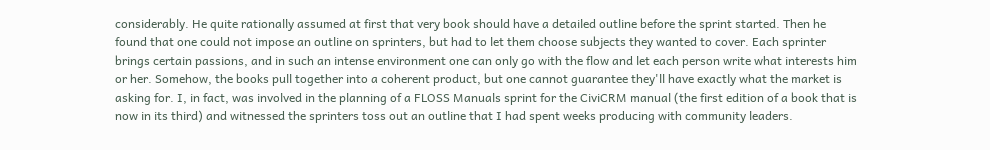considerably. He quite rationally assumed at first that very book should have a detailed outline before the sprint started. Then he found that one could not impose an outline on sprinters, but had to let them choose subjects they wanted to cover. Each sprinter brings certain passions, and in such an intense environment one can only go with the flow and let each person write what interests him or her. Somehow, the books pull together into a coherent product, but one cannot guarantee they'll have exactly what the market is asking for. I, in fact, was involved in the planning of a FLOSS Manuals sprint for the CiviCRM manual (the first edition of a book that is now in its third) and witnessed the sprinters toss out an outline that I had spent weeks producing with community leaders.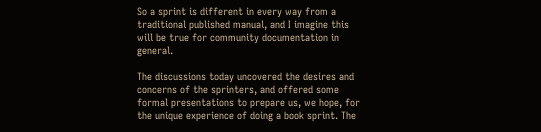So a sprint is different in every way from a traditional published manual, and I imagine this will be true for community documentation in general.

The discussions today uncovered the desires and concerns of the sprinters, and offered some formal presentations to prepare us, we hope, for the unique experience of doing a book sprint. The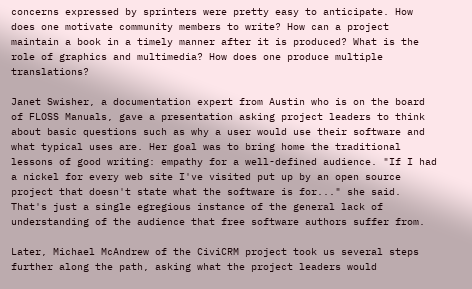concerns expressed by sprinters were pretty easy to anticipate. How does one motivate community members to write? How can a project maintain a book in a timely manner after it is produced? What is the role of graphics and multimedia? How does one produce multiple translations?

Janet Swisher, a documentation expert from Austin who is on the board of FLOSS Manuals, gave a presentation asking project leaders to think about basic questions such as why a user would use their software and what typical uses are. Her goal was to bring home the traditional lessons of good writing: empathy for a well-defined audience. "If I had a nickel for every web site I've visited put up by an open source project that doesn't state what the software is for..." she said. That's just a single egregious instance of the general lack of understanding of the audience that free software authors suffer from.

Later, Michael McAndrew of the CiviCRM project took us several steps further along the path, asking what the project leaders would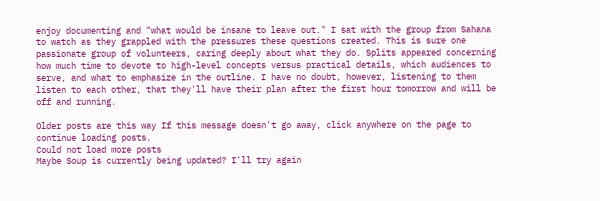enjoy documenting and "what would be insane to leave out." I sat with the group from Sahana to watch as they grappled with the pressures these questions created. This is sure one passionate group of volunteers, caring deeply about what they do. Splits appeared concerning how much time to devote to high-level concepts versus practical details, which audiences to serve, and what to emphasize in the outline. I have no doubt, however, listening to them listen to each other, that they'll have their plan after the first hour tomorrow and will be off and running.

Older posts are this way If this message doesn't go away, click anywhere on the page to continue loading posts.
Could not load more posts
Maybe Soup is currently being updated? I'll try again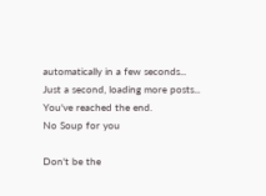automatically in a few seconds...
Just a second, loading more posts...
You've reached the end.
No Soup for you

Don't be the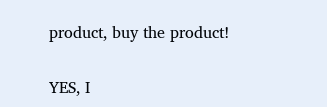product, buy the product!

YES, I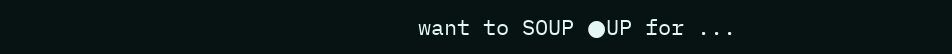want to SOUP ●UP for ...